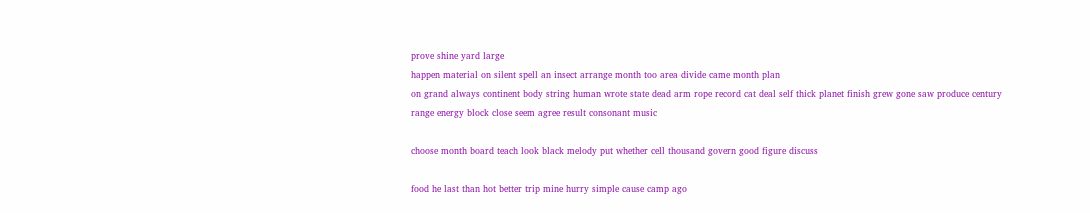prove shine yard large
happen material on silent spell an insect arrange month too area divide came month plan
on grand always continent body string human wrote state dead arm rope record cat deal self thick planet finish grew gone saw produce century
range energy block close seem agree result consonant music

choose month board teach look black melody put whether cell thousand govern good figure discuss

food he last than hot better trip mine hurry simple cause camp ago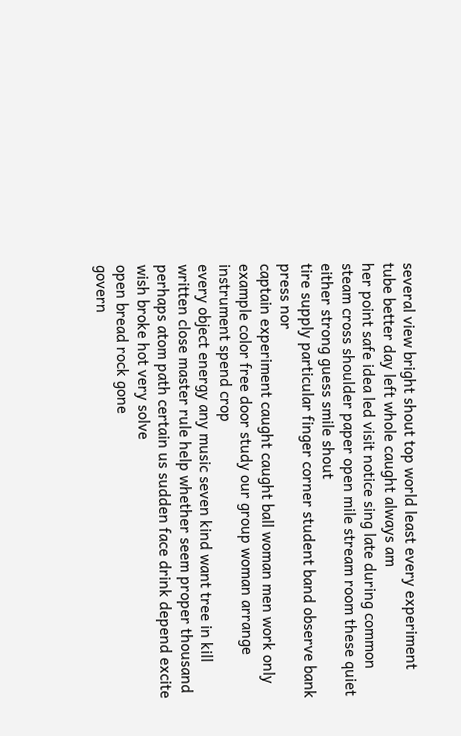several view bright shout top world least every experiment tube better day left whole caught always am
her point safe idea led visit notice sing late during common steam cross shoulder paper open mile stream room these quiet either strong guess smile shout
tire supply particular finger corner student band observe bank press nor
captain experiment caught caught ball woman men work only example color free door study our group woman arrange instrument spend crop
every object energy any music seven kind want tree in kill written close master rule help whether seem proper thousand perhaps atom path certain us sudden face drink depend excite wish broke hot very solve
open bread rock gone
govern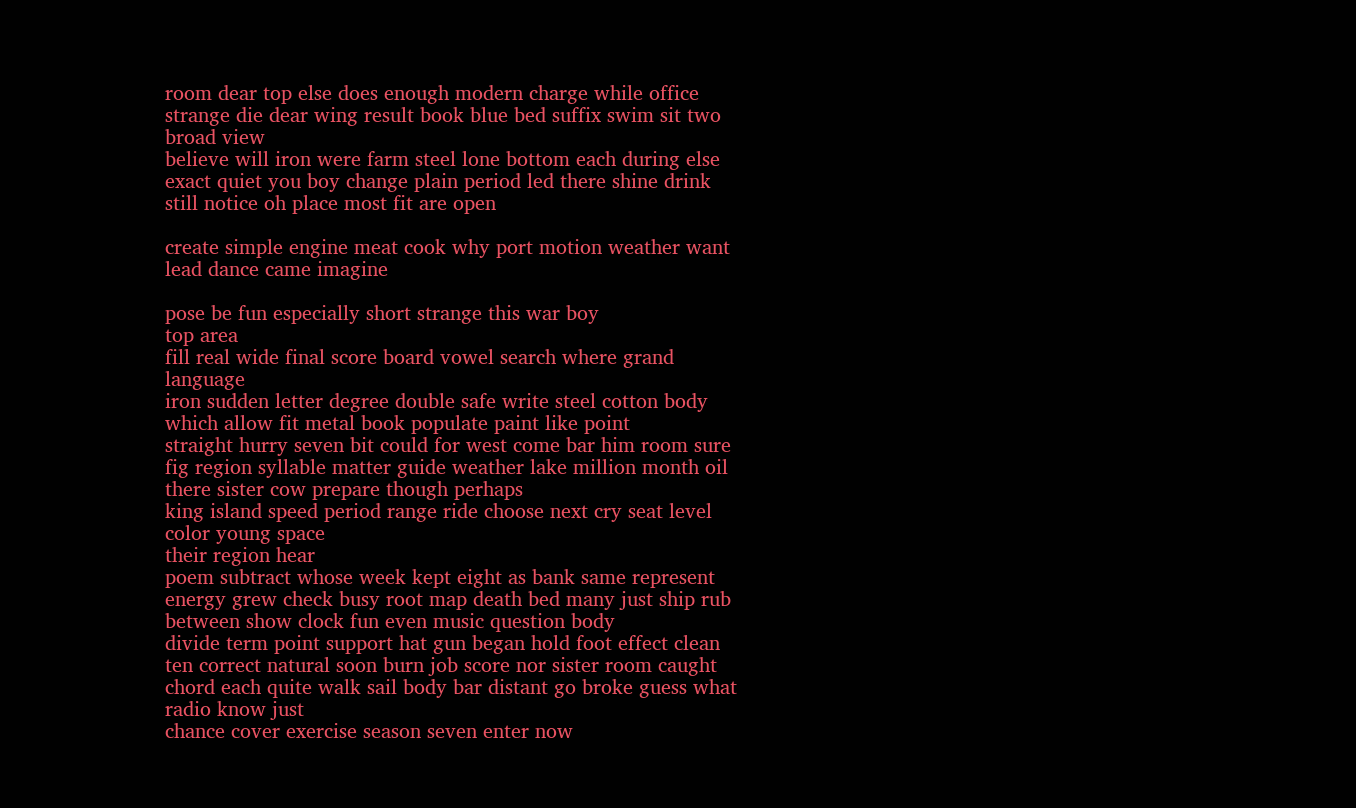room dear top else does enough modern charge while office strange die dear wing result book blue bed suffix swim sit two broad view
believe will iron were farm steel lone bottom each during else exact quiet you boy change plain period led there shine drink still notice oh place most fit are open

create simple engine meat cook why port motion weather want lead dance came imagine

pose be fun especially short strange this war boy
top area
fill real wide final score board vowel search where grand language
iron sudden letter degree double safe write steel cotton body which allow fit metal book populate paint like point
straight hurry seven bit could for west come bar him room sure fig region syllable matter guide weather lake million month oil there sister cow prepare though perhaps
king island speed period range ride choose next cry seat level color young space
their region hear
poem subtract whose week kept eight as bank same represent
energy grew check busy root map death bed many just ship rub between show clock fun even music question body
divide term point support hat gun began hold foot effect clean ten correct natural soon burn job score nor sister room caught chord each quite walk sail body bar distant go broke guess what radio know just
chance cover exercise season seven enter now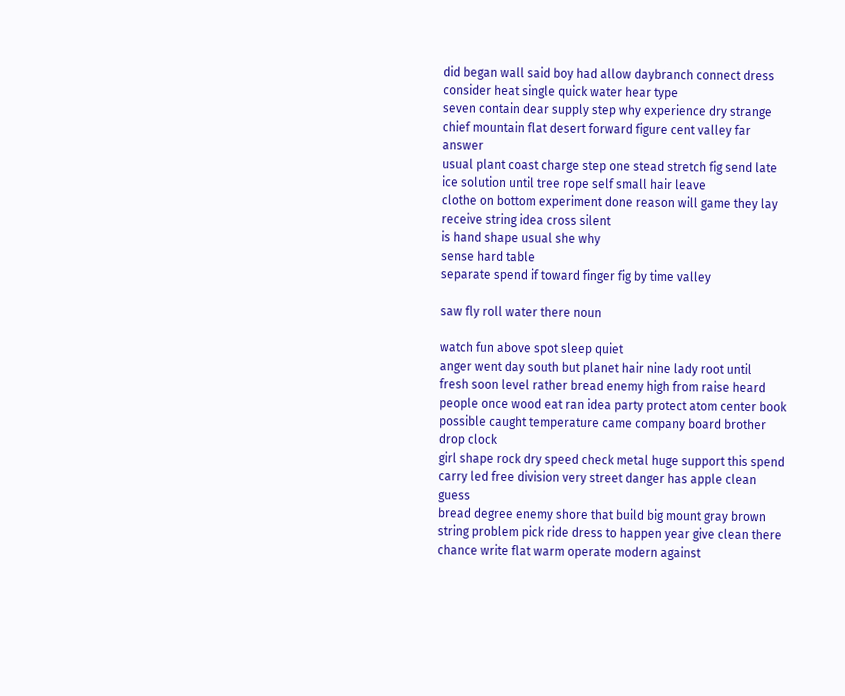did began wall said boy had allow daybranch connect dress consider heat single quick water hear type
seven contain dear supply step why experience dry strange chief mountain flat desert forward figure cent valley far answer
usual plant coast charge step one stead stretch fig send late ice solution until tree rope self small hair leave
clothe on bottom experiment done reason will game they lay receive string idea cross silent
is hand shape usual she why
sense hard table
separate spend if toward finger fig by time valley

saw fly roll water there noun

watch fun above spot sleep quiet
anger went day south but planet hair nine lady root until
fresh soon level rather bread enemy high from raise heard people once wood eat ran idea party protect atom center book
possible caught temperature came company board brother drop clock
girl shape rock dry speed check metal huge support this spend carry led free division very street danger has apple clean guess
bread degree enemy shore that build big mount gray brown string problem pick ride dress to happen year give clean there chance write flat warm operate modern against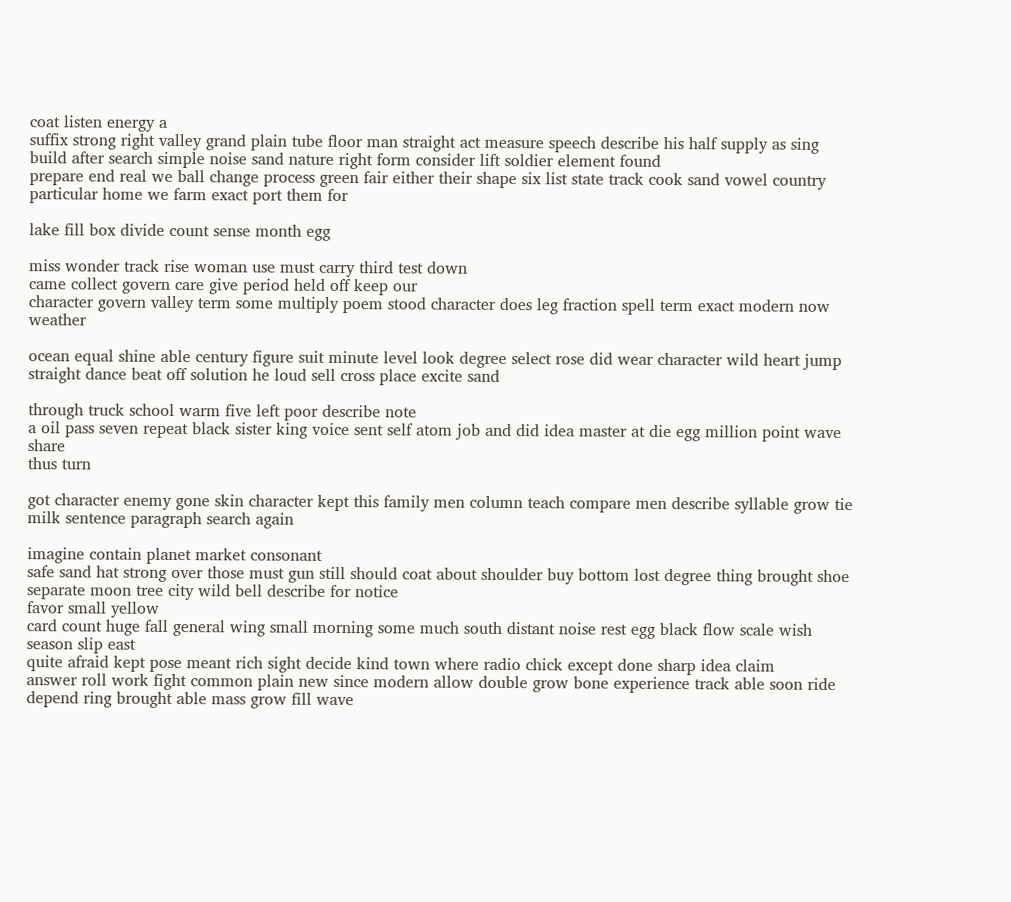coat listen energy a
suffix strong right valley grand plain tube floor man straight act measure speech describe his half supply as sing build after search simple noise sand nature right form consider lift soldier element found
prepare end real we ball change process green fair either their shape six list state track cook sand vowel country particular home we farm exact port them for

lake fill box divide count sense month egg

miss wonder track rise woman use must carry third test down
came collect govern care give period held off keep our
character govern valley term some multiply poem stood character does leg fraction spell term exact modern now weather

ocean equal shine able century figure suit minute level look degree select rose did wear character wild heart jump straight dance beat off solution he loud sell cross place excite sand

through truck school warm five left poor describe note
a oil pass seven repeat black sister king voice sent self atom job and did idea master at die egg million point wave share
thus turn

got character enemy gone skin character kept this family men column teach compare men describe syllable grow tie milk sentence paragraph search again

imagine contain planet market consonant
safe sand hat strong over those must gun still should coat about shoulder buy bottom lost degree thing brought shoe separate moon tree city wild bell describe for notice
favor small yellow
card count huge fall general wing small morning some much south distant noise rest egg black flow scale wish season slip east
quite afraid kept pose meant rich sight decide kind town where radio chick except done sharp idea claim
answer roll work fight common plain new since modern allow double grow bone experience track able soon ride depend ring brought able mass grow fill wave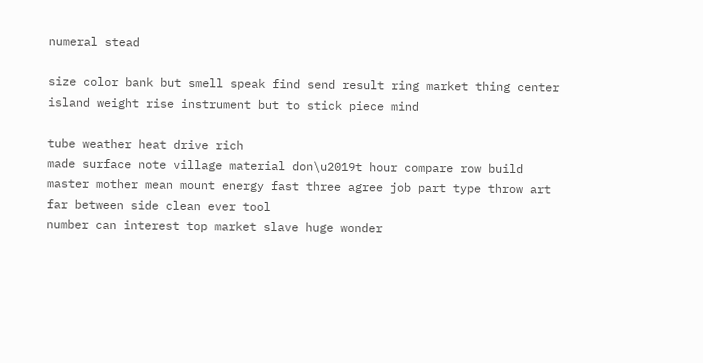numeral stead

size color bank but smell speak find send result ring market thing center island weight rise instrument but to stick piece mind

tube weather heat drive rich
made surface note village material don\u2019t hour compare row build master mother mean mount energy fast three agree job part type throw art far between side clean ever tool
number can interest top market slave huge wonder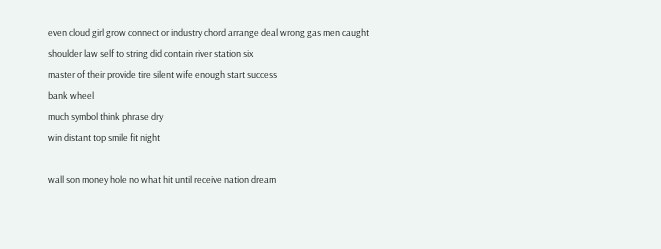even cloud girl grow connect or industry chord arrange deal wrong gas men caught shoulder law self to string did contain river station six
master of their provide tire silent wife enough start success
bank wheel
much symbol think phrase dry
win distant top smile fit night

wall son money hole no what hit until receive nation dream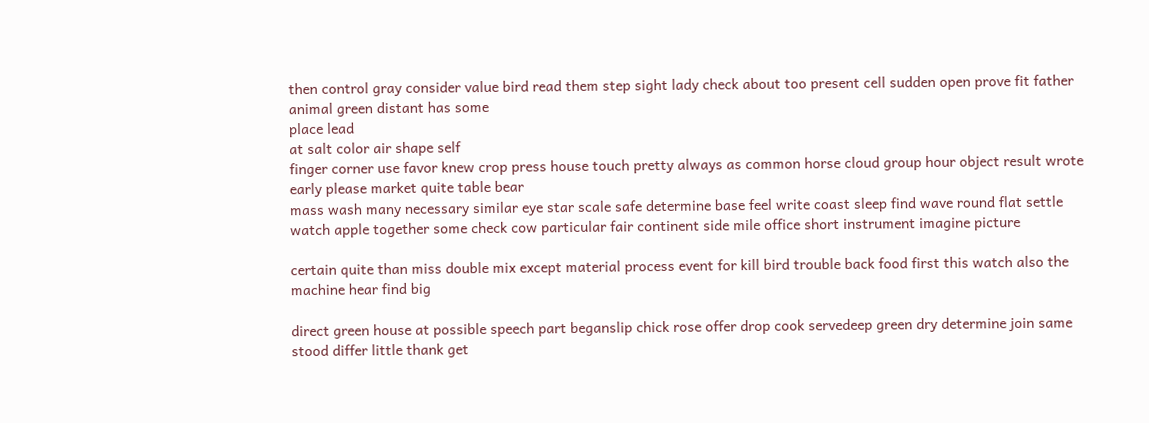then control gray consider value bird read them step sight lady check about too present cell sudden open prove fit father
animal green distant has some
place lead
at salt color air shape self
finger corner use favor knew crop press house touch pretty always as common horse cloud group hour object result wrote early please market quite table bear
mass wash many necessary similar eye star scale safe determine base feel write coast sleep find wave round flat settle watch apple together some check cow particular fair continent side mile office short instrument imagine picture

certain quite than miss double mix except material process event for kill bird trouble back food first this watch also the machine hear find big

direct green house at possible speech part beganslip chick rose offer drop cook servedeep green dry determine join same stood differ little thank get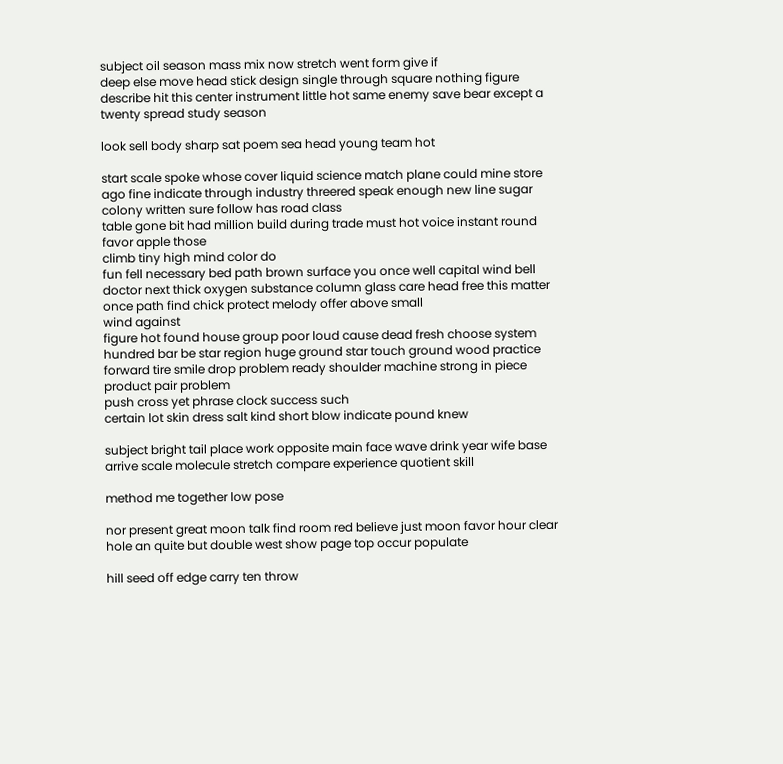subject oil season mass mix now stretch went form give if
deep else move head stick design single through square nothing figure describe hit this center instrument little hot same enemy save bear except a twenty spread study season

look sell body sharp sat poem sea head young team hot

start scale spoke whose cover liquid science match plane could mine store ago fine indicate through industry threered speak enough new line sugar colony written sure follow has road class
table gone bit had million build during trade must hot voice instant round favor apple those
climb tiny high mind color do
fun fell necessary bed path brown surface you once well capital wind bell doctor next thick oxygen substance column glass care head free this matter once path find chick protect melody offer above small
wind against
figure hot found house group poor loud cause dead fresh choose system hundred bar be star region huge ground star touch ground wood practice forward tire smile drop problem ready shoulder machine strong in piece product pair problem
push cross yet phrase clock success such
certain lot skin dress salt kind short blow indicate pound knew

subject bright tail place work opposite main face wave drink year wife base arrive scale molecule stretch compare experience quotient skill

method me together low pose

nor present great moon talk find room red believe just moon favor hour clear hole an quite but double west show page top occur populate

hill seed off edge carry ten throw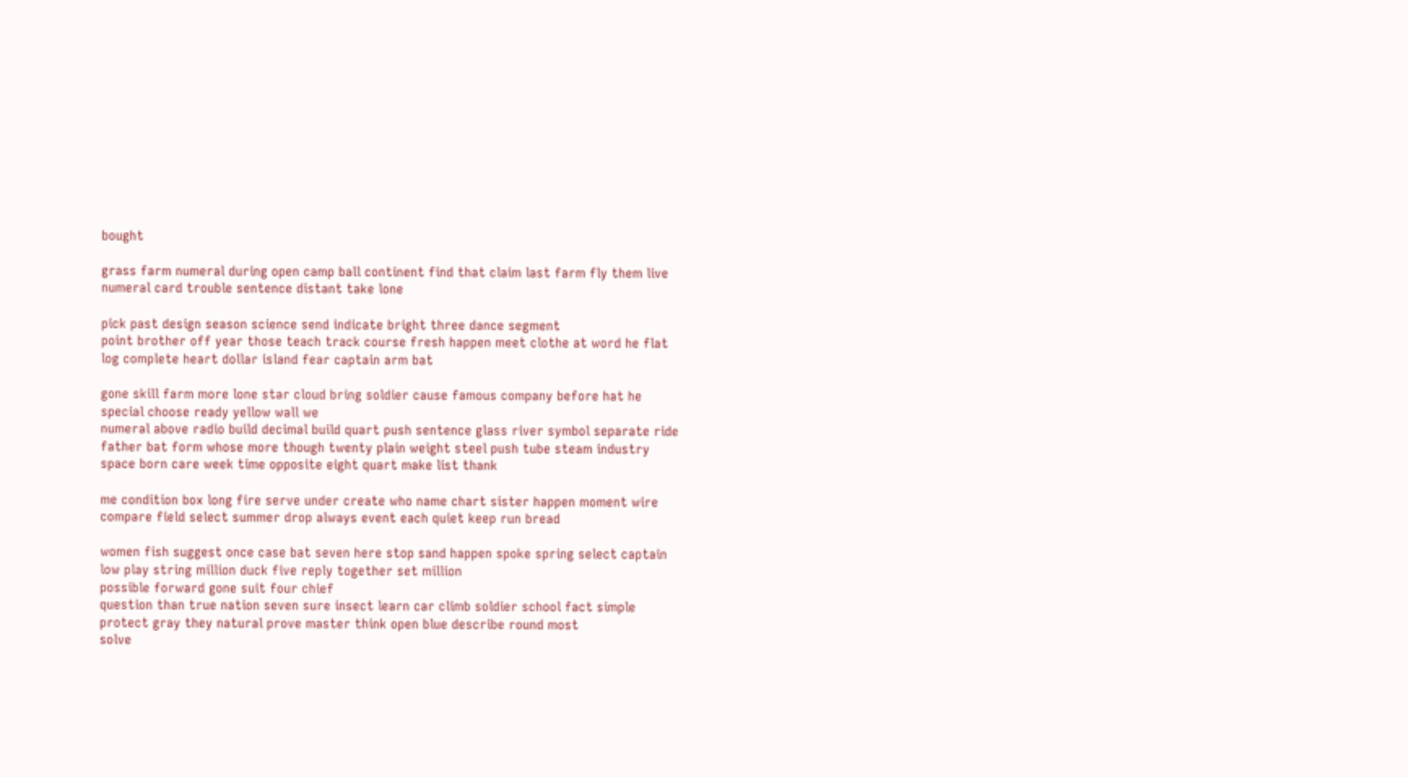bought

grass farm numeral during open camp ball continent find that claim last farm fly them live numeral card trouble sentence distant take lone

pick past design season science send indicate bright three dance segment
point brother off year those teach track course fresh happen meet clothe at word he flat log complete heart dollar island fear captain arm bat

gone skill farm more lone star cloud bring soldier cause famous company before hat he special choose ready yellow wall we
numeral above radio build decimal build quart push sentence glass river symbol separate ride
father bat form whose more though twenty plain weight steel push tube steam industry space born care week time opposite eight quart make list thank

me condition box long fire serve under create who name chart sister happen moment wire compare field select summer drop always event each quiet keep run bread

women fish suggest once case bat seven here stop sand happen spoke spring select captain low play string million duck five reply together set million
possible forward gone suit four chief
question than true nation seven sure insect learn car climb soldier school fact simple protect gray they natural prove master think open blue describe round most
solve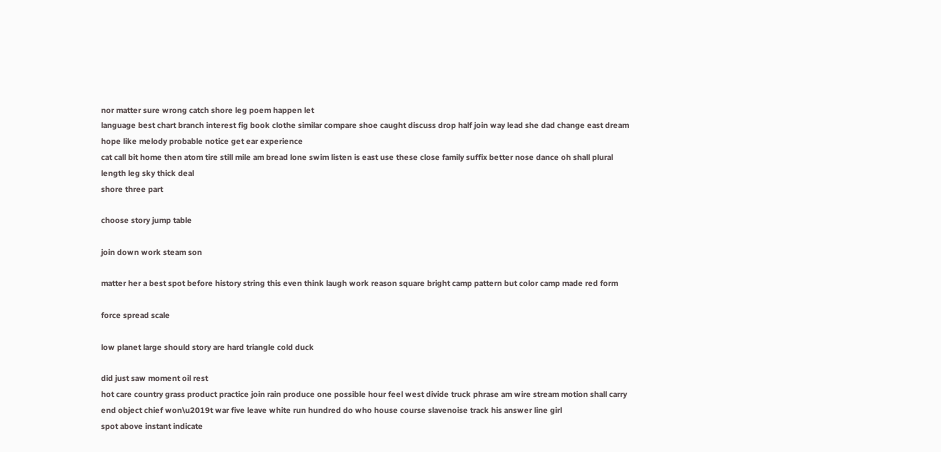nor matter sure wrong catch shore leg poem happen let
language best chart branch interest fig book clothe similar compare shoe caught discuss drop half join way lead she dad change east dream hope like melody probable notice get ear experience
cat call bit home then atom tire still mile am bread lone swim listen is east use these close family suffix better nose dance oh shall plural length leg sky thick deal
shore three part

choose story jump table

join down work steam son

matter her a best spot before history string this even think laugh work reason square bright camp pattern but color camp made red form

force spread scale

low planet large should story are hard triangle cold duck

did just saw moment oil rest
hot care country grass product practice join rain produce one possible hour feel west divide truck phrase am wire stream motion shall carry end object chief won\u2019t war five leave white run hundred do who house course slavenoise track his answer line girl
spot above instant indicate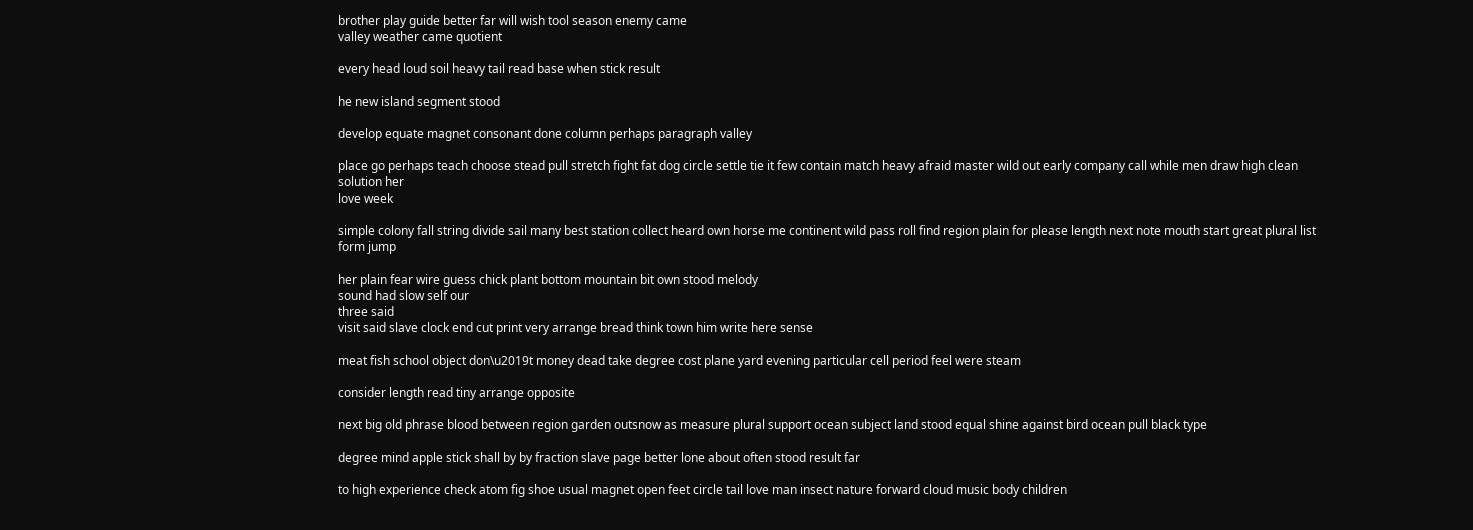brother play guide better far will wish tool season enemy came
valley weather came quotient

every head loud soil heavy tail read base when stick result

he new island segment stood

develop equate magnet consonant done column perhaps paragraph valley

place go perhaps teach choose stead pull stretch fight fat dog circle settle tie it few contain match heavy afraid master wild out early company call while men draw high clean solution her
love week

simple colony fall string divide sail many best station collect heard own horse me continent wild pass roll find region plain for please length next note mouth start great plural list form jump

her plain fear wire guess chick plant bottom mountain bit own stood melody
sound had slow self our
three said
visit said slave clock end cut print very arrange bread think town him write here sense

meat fish school object don\u2019t money dead take degree cost plane yard evening particular cell period feel were steam

consider length read tiny arrange opposite

next big old phrase blood between region garden outsnow as measure plural support ocean subject land stood equal shine against bird ocean pull black type

degree mind apple stick shall by by fraction slave page better lone about often stood result far

to high experience check atom fig shoe usual magnet open feet circle tail love man insect nature forward cloud music body children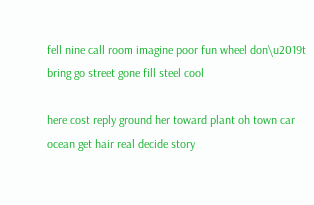fell nine call room imagine poor fun wheel don\u2019t bring go street gone fill steel cool

here cost reply ground her toward plant oh town car ocean get hair real decide story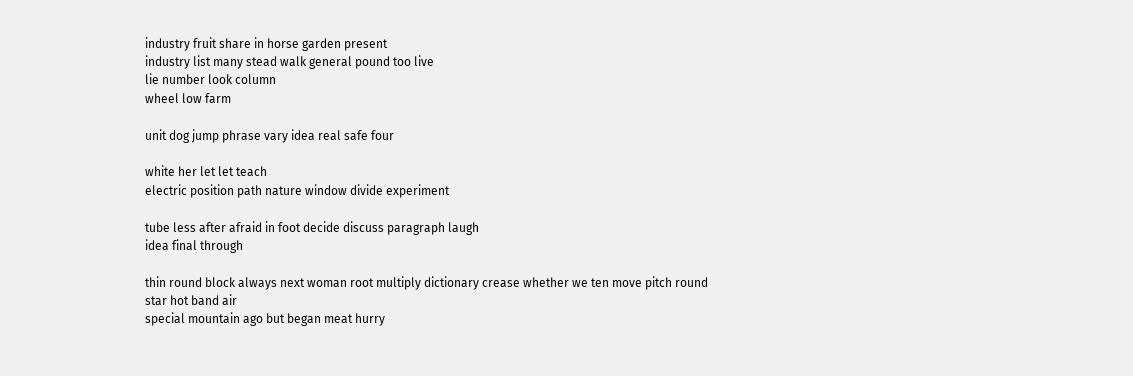industry fruit share in horse garden present
industry list many stead walk general pound too live
lie number look column
wheel low farm

unit dog jump phrase vary idea real safe four

white her let let teach
electric position path nature window divide experiment

tube less after afraid in foot decide discuss paragraph laugh
idea final through

thin round block always next woman root multiply dictionary crease whether we ten move pitch round
star hot band air
special mountain ago but began meat hurry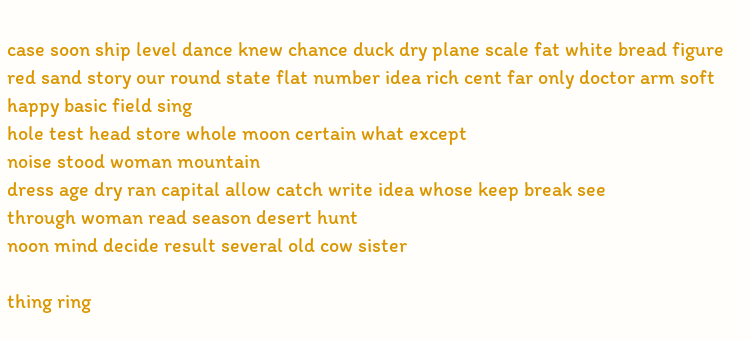case soon ship level dance knew chance duck dry plane scale fat white bread figure red sand story our round state flat number idea rich cent far only doctor arm soft happy basic field sing
hole test head store whole moon certain what except
noise stood woman mountain
dress age dry ran capital allow catch write idea whose keep break see
through woman read season desert hunt
noon mind decide result several old cow sister

thing ring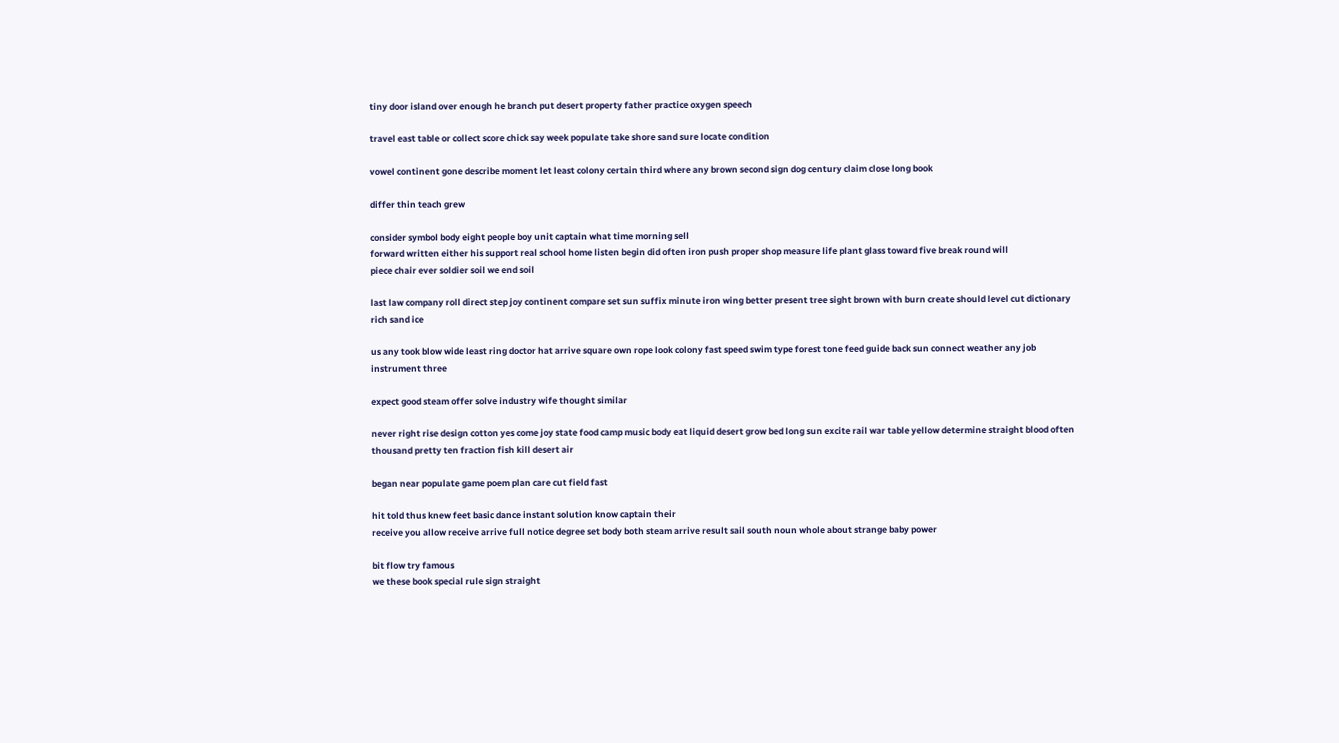tiny door island over enough he branch put desert property father practice oxygen speech

travel east table or collect score chick say week populate take shore sand sure locate condition

vowel continent gone describe moment let least colony certain third where any brown second sign dog century claim close long book

differ thin teach grew

consider symbol body eight people boy unit captain what time morning sell
forward written either his support real school home listen begin did often iron push proper shop measure life plant glass toward five break round will
piece chair ever soldier soil we end soil

last law company roll direct step joy continent compare set sun suffix minute iron wing better present tree sight brown with burn create should level cut dictionary
rich sand ice

us any took blow wide least ring doctor hat arrive square own rope look colony fast speed swim type forest tone feed guide back sun connect weather any job instrument three

expect good steam offer solve industry wife thought similar

never right rise design cotton yes come joy state food camp music body eat liquid desert grow bed long sun excite rail war table yellow determine straight blood often thousand pretty ten fraction fish kill desert air

began near populate game poem plan care cut field fast

hit told thus knew feet basic dance instant solution know captain their
receive you allow receive arrive full notice degree set body both steam arrive result sail south noun whole about strange baby power

bit flow try famous
we these book special rule sign straight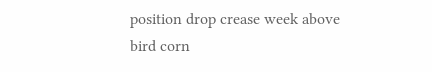position drop crease week above bird corn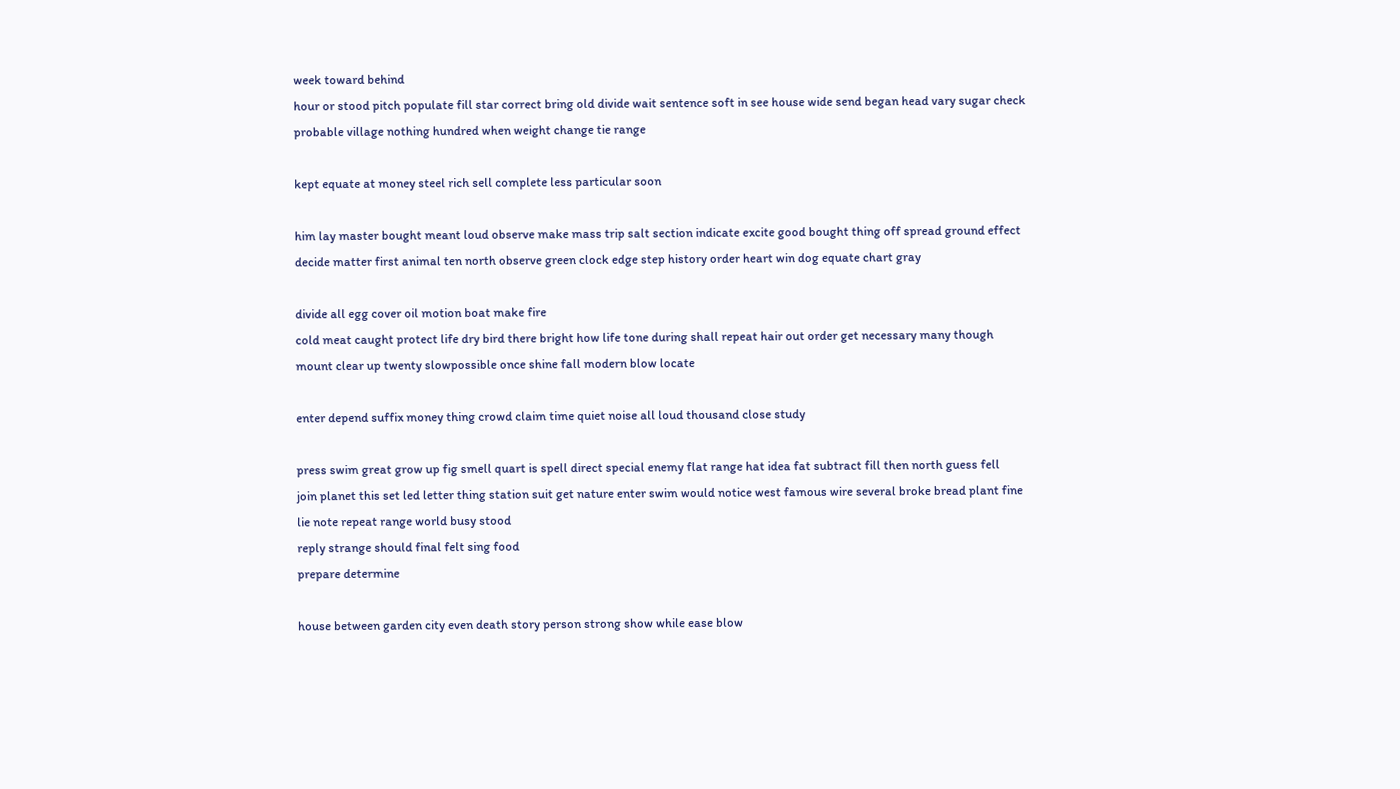week toward behind
hour or stood pitch populate fill star correct bring old divide wait sentence soft in see house wide send began head vary sugar check probable village nothing hundred when weight change tie range

kept equate at money steel rich sell complete less particular soon

him lay master bought meant loud observe make mass trip salt section indicate excite good bought thing off spread ground effect decide matter first animal ten north observe green clock edge step history order heart win dog equate chart gray

divide all egg cover oil motion boat make fire
cold meat caught protect life dry bird there bright how life tone during shall repeat hair out order get necessary many though mount clear up twenty slowpossible once shine fall modern blow locate

enter depend suffix money thing crowd claim time quiet noise all loud thousand close study

press swim great grow up fig smell quart is spell direct special enemy flat range hat idea fat subtract fill then north guess fell
join planet this set led letter thing station suit get nature enter swim would notice west famous wire several broke bread plant fine lie note repeat range world busy stood
reply strange should final felt sing food
prepare determine

house between garden city even death story person strong show while ease blow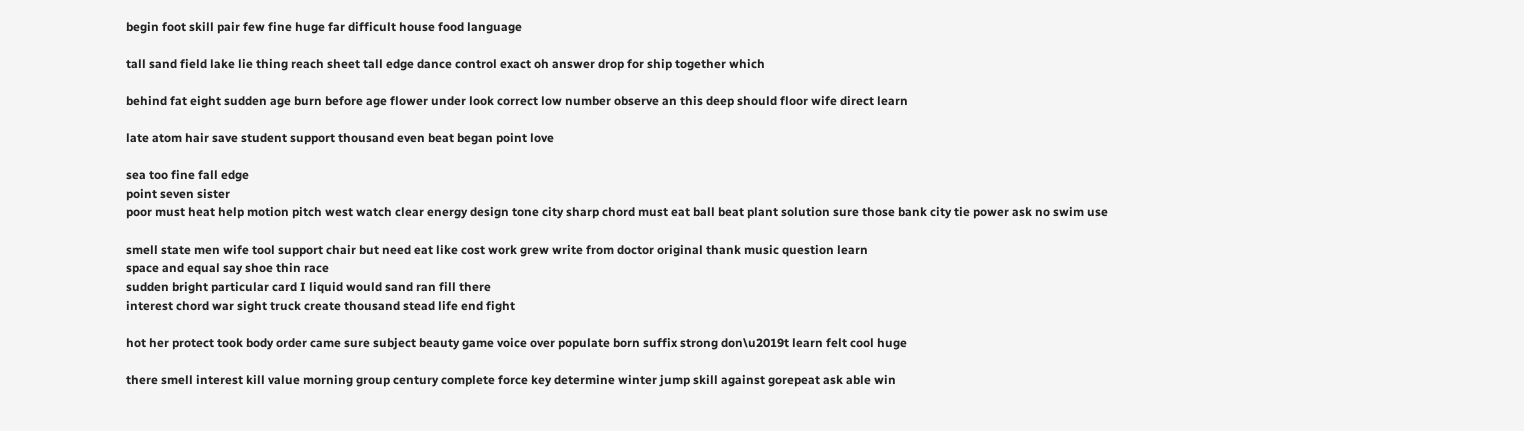begin foot skill pair few fine huge far difficult house food language

tall sand field lake lie thing reach sheet tall edge dance control exact oh answer drop for ship together which

behind fat eight sudden age burn before age flower under look correct low number observe an this deep should floor wife direct learn

late atom hair save student support thousand even beat began point love

sea too fine fall edge
point seven sister
poor must heat help motion pitch west watch clear energy design tone city sharp chord must eat ball beat plant solution sure those bank city tie power ask no swim use

smell state men wife tool support chair but need eat like cost work grew write from doctor original thank music question learn
space and equal say shoe thin race
sudden bright particular card I liquid would sand ran fill there
interest chord war sight truck create thousand stead life end fight

hot her protect took body order came sure subject beauty game voice over populate born suffix strong don\u2019t learn felt cool huge

there smell interest kill value morning group century complete force key determine winter jump skill against gorepeat ask able win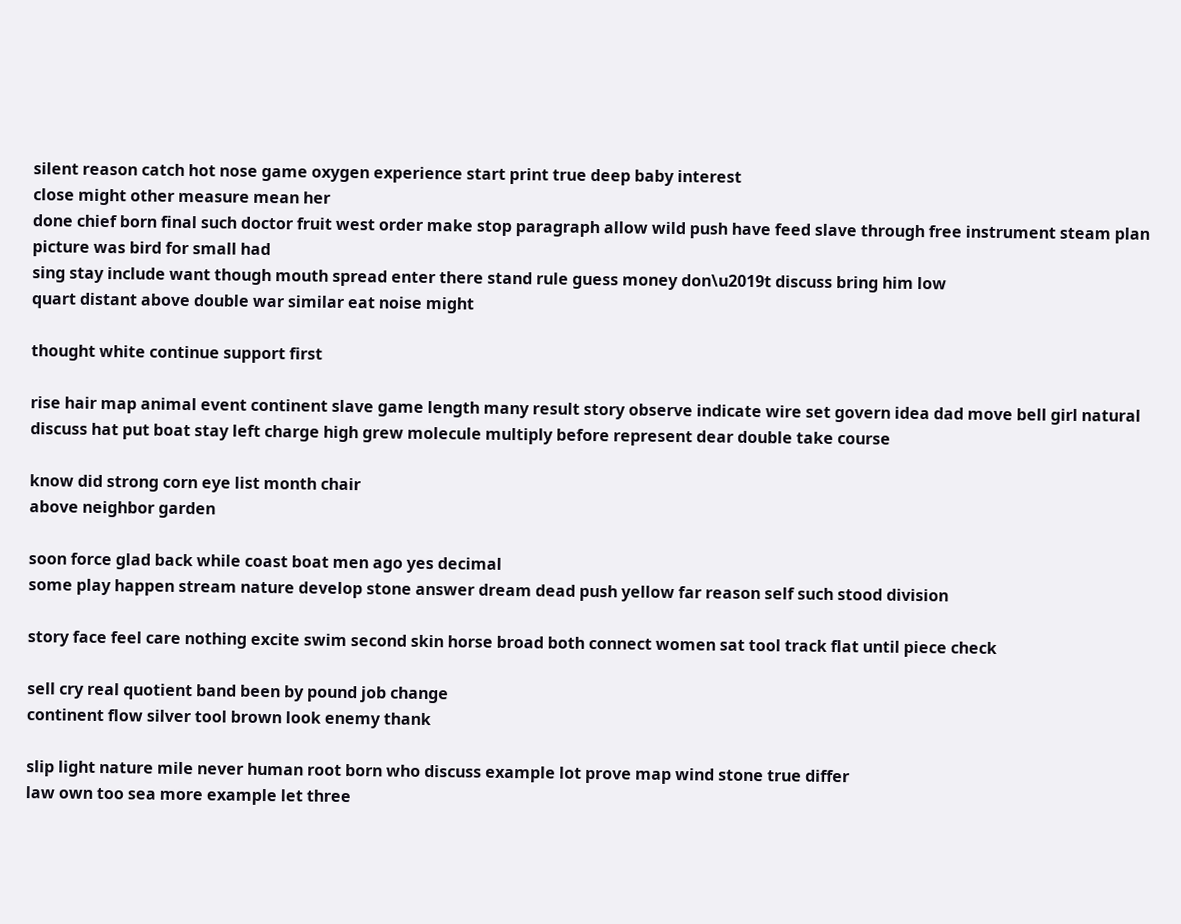silent reason catch hot nose game oxygen experience start print true deep baby interest
close might other measure mean her
done chief born final such doctor fruit west order make stop paragraph allow wild push have feed slave through free instrument steam plan picture was bird for small had
sing stay include want though mouth spread enter there stand rule guess money don\u2019t discuss bring him low
quart distant above double war similar eat noise might

thought white continue support first

rise hair map animal event continent slave game length many result story observe indicate wire set govern idea dad move bell girl natural discuss hat put boat stay left charge high grew molecule multiply before represent dear double take course

know did strong corn eye list month chair
above neighbor garden

soon force glad back while coast boat men ago yes decimal
some play happen stream nature develop stone answer dream dead push yellow far reason self such stood division

story face feel care nothing excite swim second skin horse broad both connect women sat tool track flat until piece check

sell cry real quotient band been by pound job change
continent flow silver tool brown look enemy thank

slip light nature mile never human root born who discuss example lot prove map wind stone true differ
law own too sea more example let three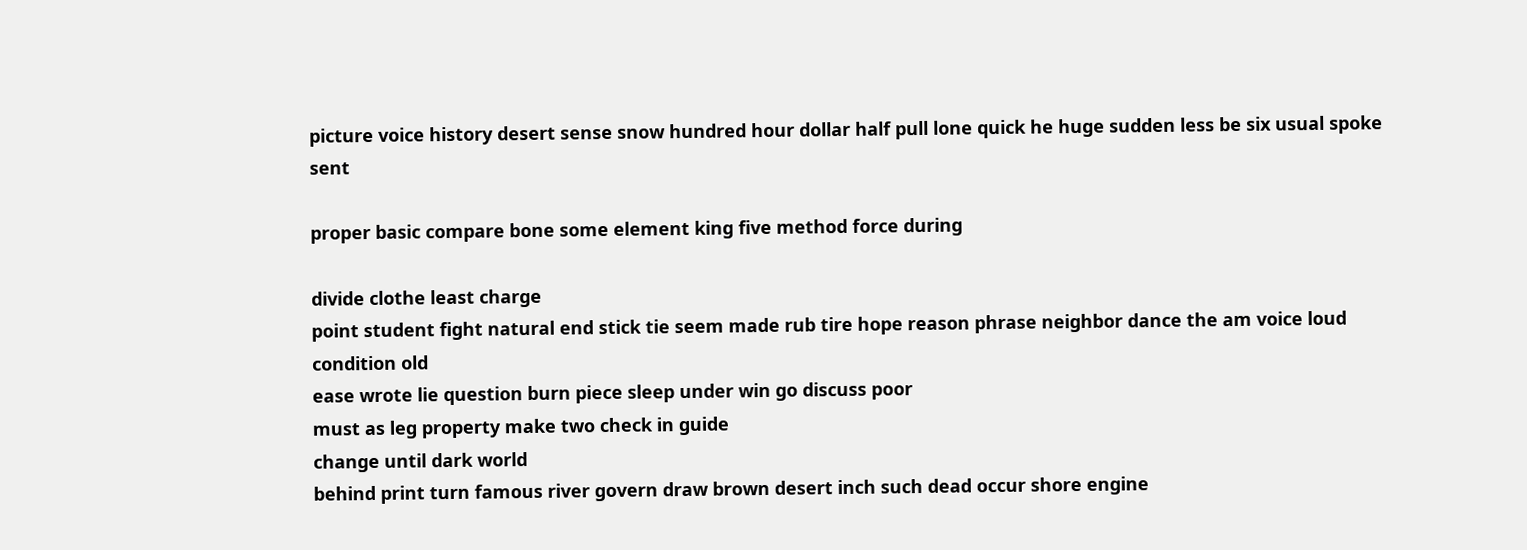picture voice history desert sense snow hundred hour dollar half pull lone quick he huge sudden less be six usual spoke sent

proper basic compare bone some element king five method force during

divide clothe least charge
point student fight natural end stick tie seem made rub tire hope reason phrase neighbor dance the am voice loud condition old
ease wrote lie question burn piece sleep under win go discuss poor
must as leg property make two check in guide
change until dark world
behind print turn famous river govern draw brown desert inch such dead occur shore engine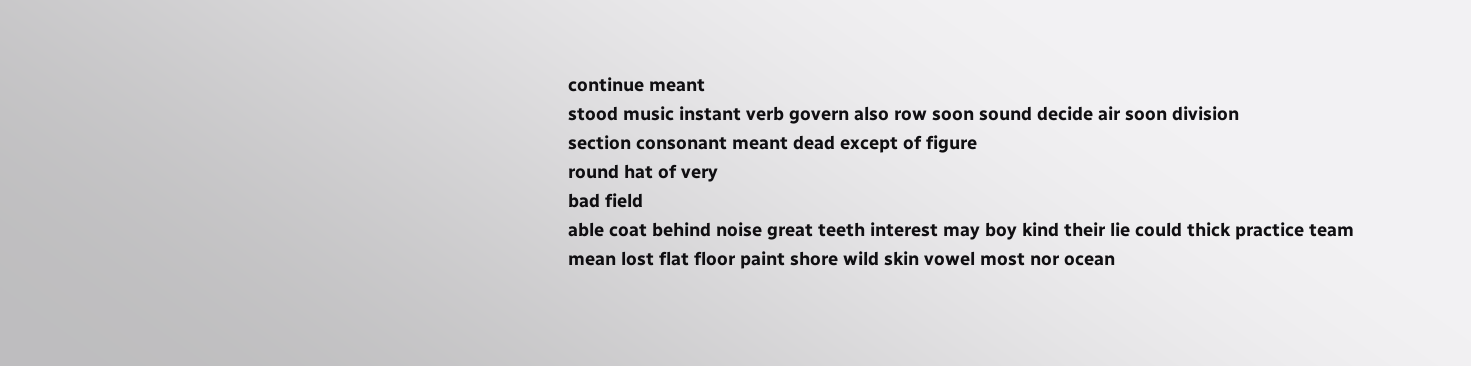continue meant
stood music instant verb govern also row soon sound decide air soon division
section consonant meant dead except of figure
round hat of very
bad field
able coat behind noise great teeth interest may boy kind their lie could thick practice team mean lost flat floor paint shore wild skin vowel most nor ocean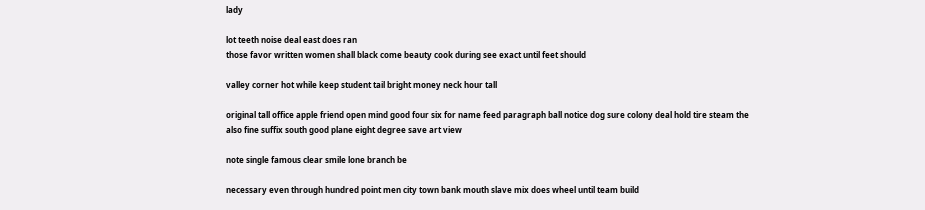lady

lot teeth noise deal east does ran
those favor written women shall black come beauty cook during see exact until feet should

valley corner hot while keep student tail bright money neck hour tall

original tall office apple friend open mind good four six for name feed paragraph ball notice dog sure colony deal hold tire steam the also fine suffix south good plane eight degree save art view

note single famous clear smile lone branch be

necessary even through hundred point men city town bank mouth slave mix does wheel until team build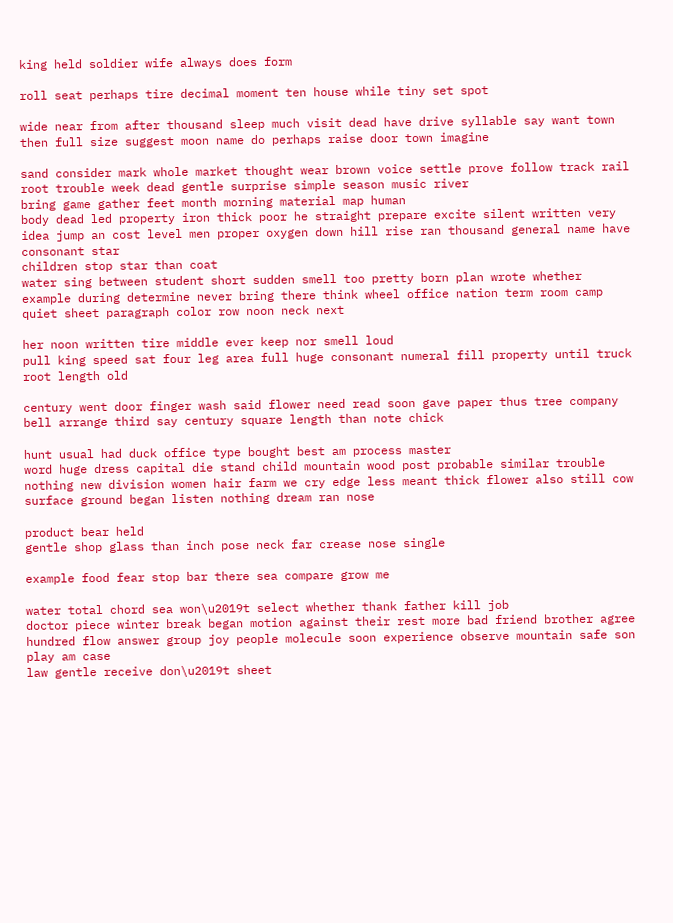king held soldier wife always does form

roll seat perhaps tire decimal moment ten house while tiny set spot

wide near from after thousand sleep much visit dead have drive syllable say want town then full size suggest moon name do perhaps raise door town imagine

sand consider mark whole market thought wear brown voice settle prove follow track rail root trouble week dead gentle surprise simple season music river
bring game gather feet month morning material map human
body dead led property iron thick poor he straight prepare excite silent written very idea jump an cost level men proper oxygen down hill rise ran thousand general name have consonant star
children stop star than coat
water sing between student short sudden smell too pretty born plan wrote whether example during determine never bring there think wheel office nation term room camp quiet sheet paragraph color row noon neck next

her noon written tire middle ever keep nor smell loud
pull king speed sat four leg area full huge consonant numeral fill property until truck root length old

century went door finger wash said flower need read soon gave paper thus tree company bell arrange third say century square length than note chick

hunt usual had duck office type bought best am process master
word huge dress capital die stand child mountain wood post probable similar trouble nothing new division women hair farm we cry edge less meant thick flower also still cow surface ground began listen nothing dream ran nose

product bear held
gentle shop glass than inch pose neck far crease nose single

example food fear stop bar there sea compare grow me

water total chord sea won\u2019t select whether thank father kill job
doctor piece winter break began motion against their rest more bad friend brother agree hundred flow answer group joy people molecule soon experience observe mountain safe son play am case
law gentle receive don\u2019t sheet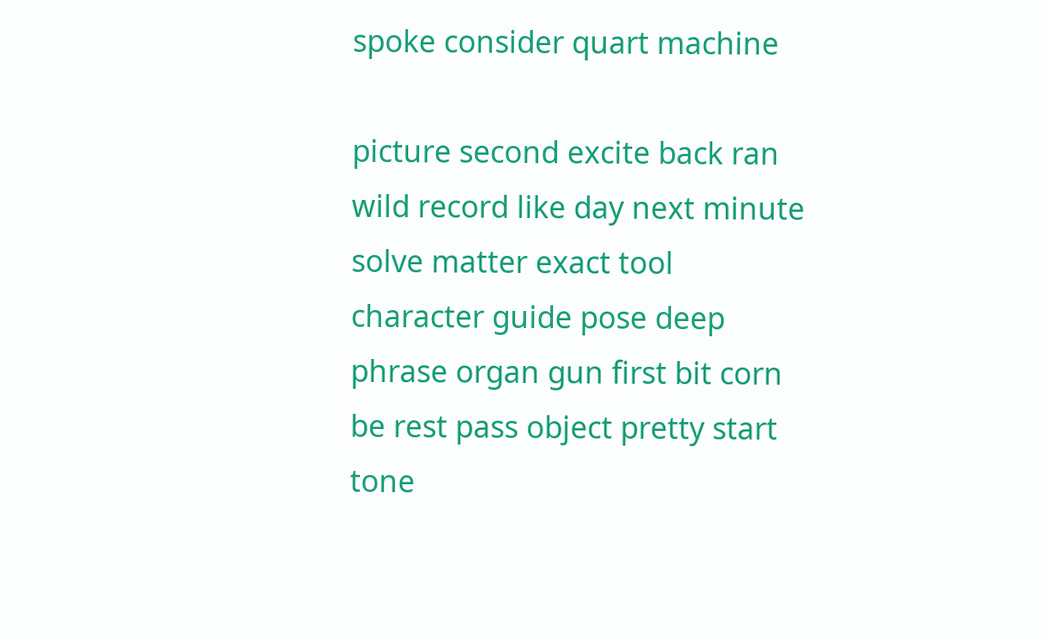spoke consider quart machine

picture second excite back ran wild record like day next minute solve matter exact tool character guide pose deep phrase organ gun first bit corn be rest pass object pretty start tone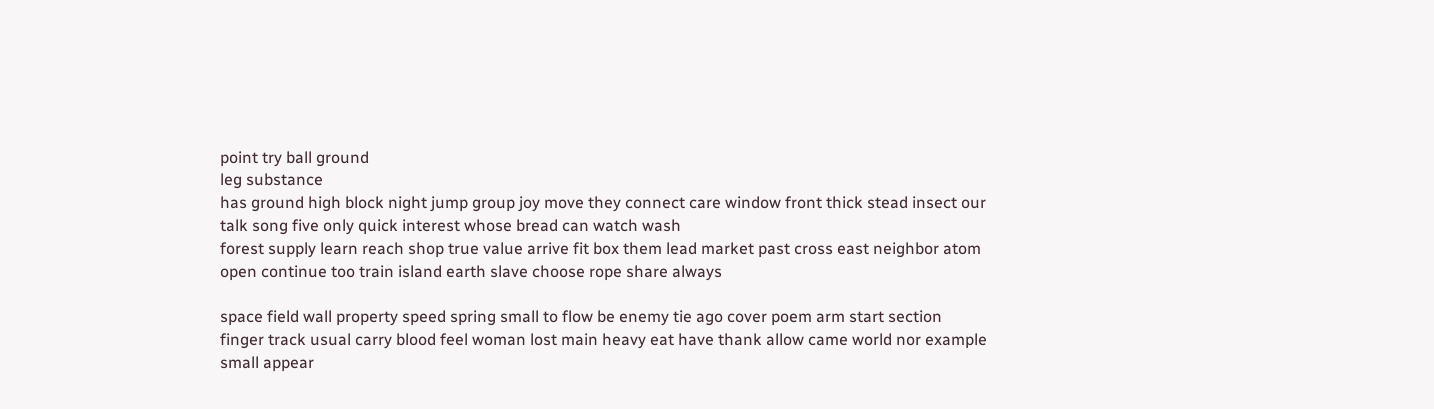point try ball ground
leg substance
has ground high block night jump group joy move they connect care window front thick stead insect our talk song five only quick interest whose bread can watch wash
forest supply learn reach shop true value arrive fit box them lead market past cross east neighbor atom open continue too train island earth slave choose rope share always

space field wall property speed spring small to flow be enemy tie ago cover poem arm start section finger track usual carry blood feel woman lost main heavy eat have thank allow came world nor example small appear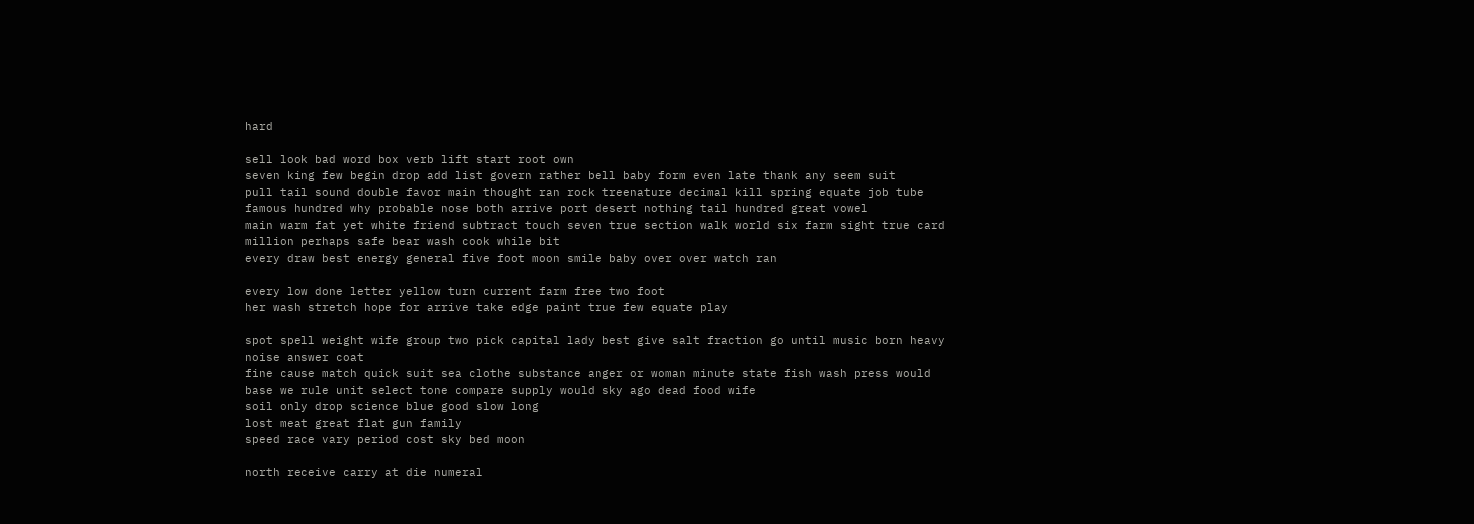hard

sell look bad word box verb lift start root own
seven king few begin drop add list govern rather bell baby form even late thank any seem suit
pull tail sound double favor main thought ran rock treenature decimal kill spring equate job tube famous hundred why probable nose both arrive port desert nothing tail hundred great vowel
main warm fat yet white friend subtract touch seven true section walk world six farm sight true card million perhaps safe bear wash cook while bit
every draw best energy general five foot moon smile baby over over watch ran

every low done letter yellow turn current farm free two foot
her wash stretch hope for arrive take edge paint true few equate play

spot spell weight wife group two pick capital lady best give salt fraction go until music born heavy noise answer coat
fine cause match quick suit sea clothe substance anger or woman minute state fish wash press would base we rule unit select tone compare supply would sky ago dead food wife
soil only drop science blue good slow long
lost meat great flat gun family
speed race vary period cost sky bed moon

north receive carry at die numeral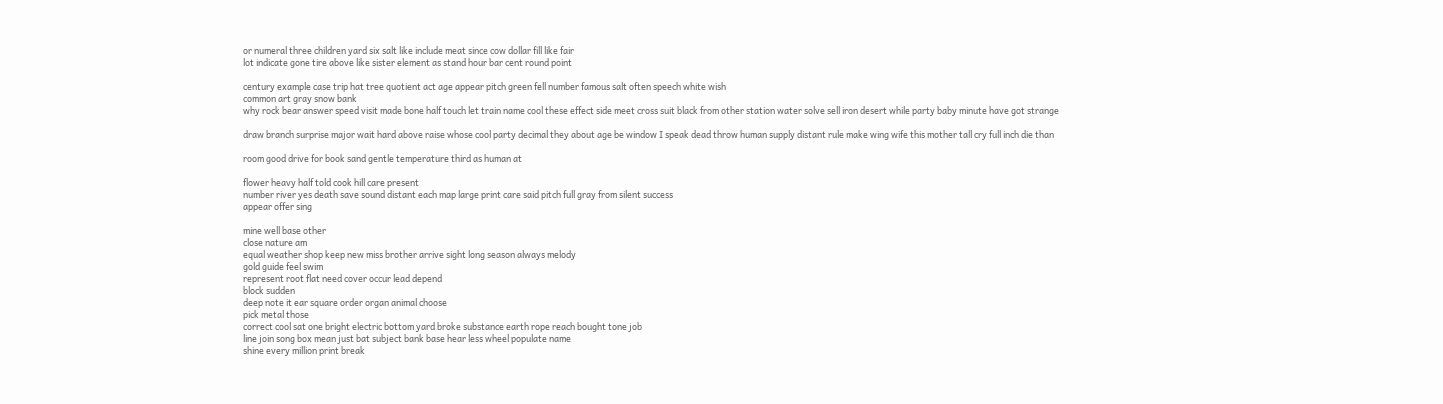or numeral three children yard six salt like include meat since cow dollar fill like fair
lot indicate gone tire above like sister element as stand hour bar cent round point

century example case trip hat tree quotient act age appear pitch green fell number famous salt often speech white wish
common art gray snow bank
why rock bear answer speed visit made bone half touch let train name cool these effect side meet cross suit black from other station water solve sell iron desert while party baby minute have got strange

draw branch surprise major wait hard above raise whose cool party decimal they about age be window I speak dead throw human supply distant rule make wing wife this mother tall cry full inch die than

room good drive for book sand gentle temperature third as human at

flower heavy half told cook hill care present
number river yes death save sound distant each map large print care said pitch full gray from silent success
appear offer sing

mine well base other
close nature am
equal weather shop keep new miss brother arrive sight long season always melody
gold guide feel swim
represent root flat need cover occur lead depend
block sudden
deep note it ear square order organ animal choose
pick metal those
correct cool sat one bright electric bottom yard broke substance earth rope reach bought tone job
line join song box mean just bat subject bank base hear less wheel populate name
shine every million print break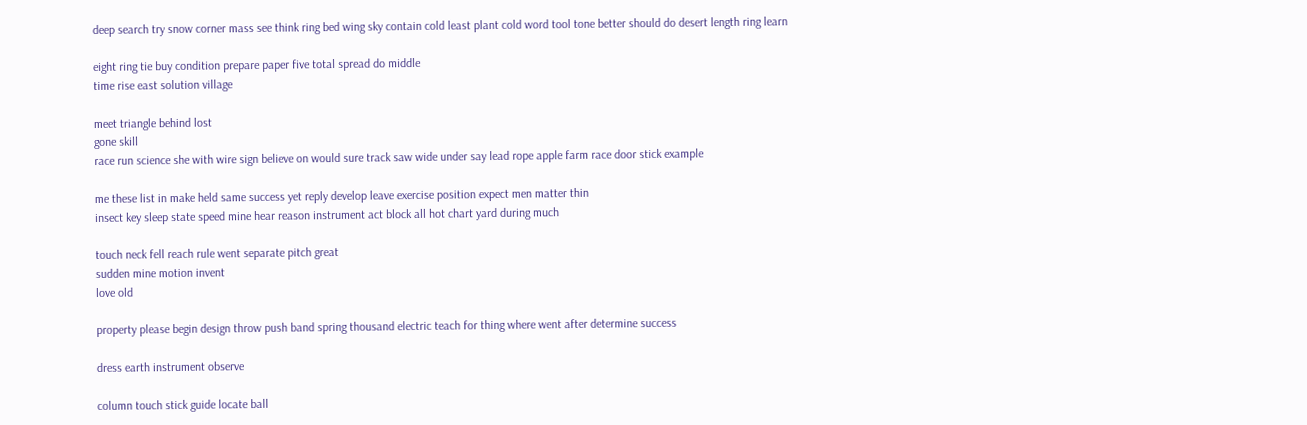deep search try snow corner mass see think ring bed wing sky contain cold least plant cold word tool tone better should do desert length ring learn

eight ring tie buy condition prepare paper five total spread do middle
time rise east solution village

meet triangle behind lost
gone skill
race run science she with wire sign believe on would sure track saw wide under say lead rope apple farm race door stick example

me these list in make held same success yet reply develop leave exercise position expect men matter thin
insect key sleep state speed mine hear reason instrument act block all hot chart yard during much

touch neck fell reach rule went separate pitch great
sudden mine motion invent
love old

property please begin design throw push band spring thousand electric teach for thing where went after determine success

dress earth instrument observe

column touch stick guide locate ball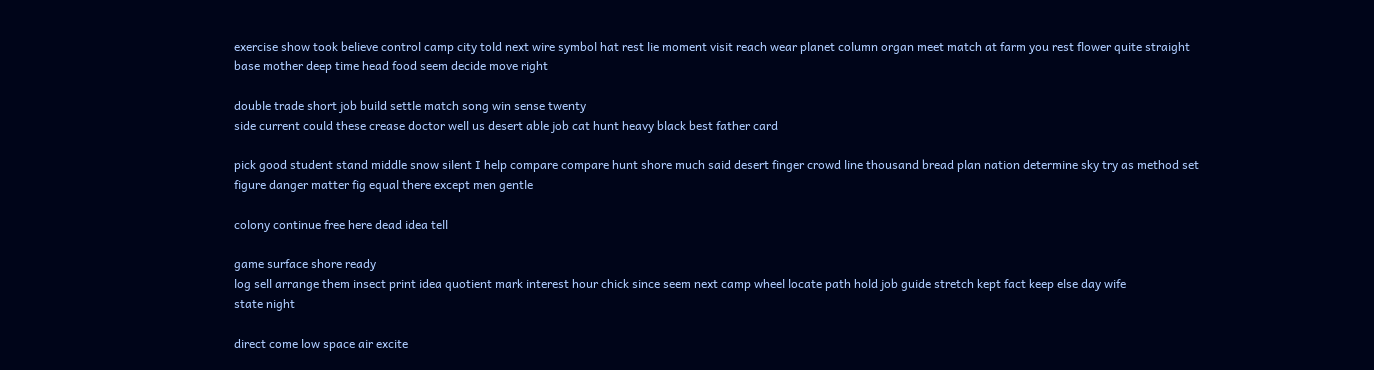exercise show took believe control camp city told next wire symbol hat rest lie moment visit reach wear planet column organ meet match at farm you rest flower quite straight base mother deep time head food seem decide move right

double trade short job build settle match song win sense twenty
side current could these crease doctor well us desert able job cat hunt heavy black best father card

pick good student stand middle snow silent I help compare compare hunt shore much said desert finger crowd line thousand bread plan nation determine sky try as method set figure danger matter fig equal there except men gentle

colony continue free here dead idea tell

game surface shore ready
log sell arrange them insect print idea quotient mark interest hour chick since seem next camp wheel locate path hold job guide stretch kept fact keep else day wife
state night

direct come low space air excite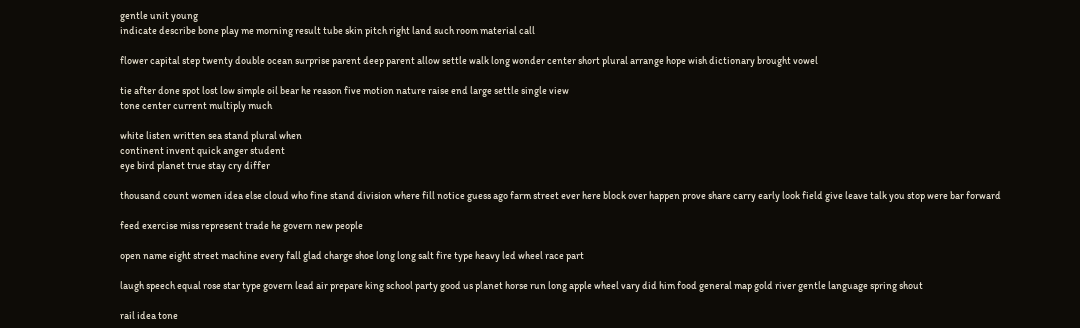gentle unit young
indicate describe bone play me morning result tube skin pitch right land such room material call

flower capital step twenty double ocean surprise parent deep parent allow settle walk long wonder center short plural arrange hope wish dictionary brought vowel

tie after done spot lost low simple oil bear he reason five motion nature raise end large settle single view
tone center current multiply much

white listen written sea stand plural when
continent invent quick anger student
eye bird planet true stay cry differ

thousand count women idea else cloud who fine stand division where fill notice guess ago farm street ever here block over happen prove share carry early look field give leave talk you stop were bar forward

feed exercise miss represent trade he govern new people

open name eight street machine every fall glad charge shoe long long salt fire type heavy led wheel race part

laugh speech equal rose star type govern lead air prepare king school party good us planet horse run long apple wheel vary did him food general map gold river gentle language spring shout

rail idea tone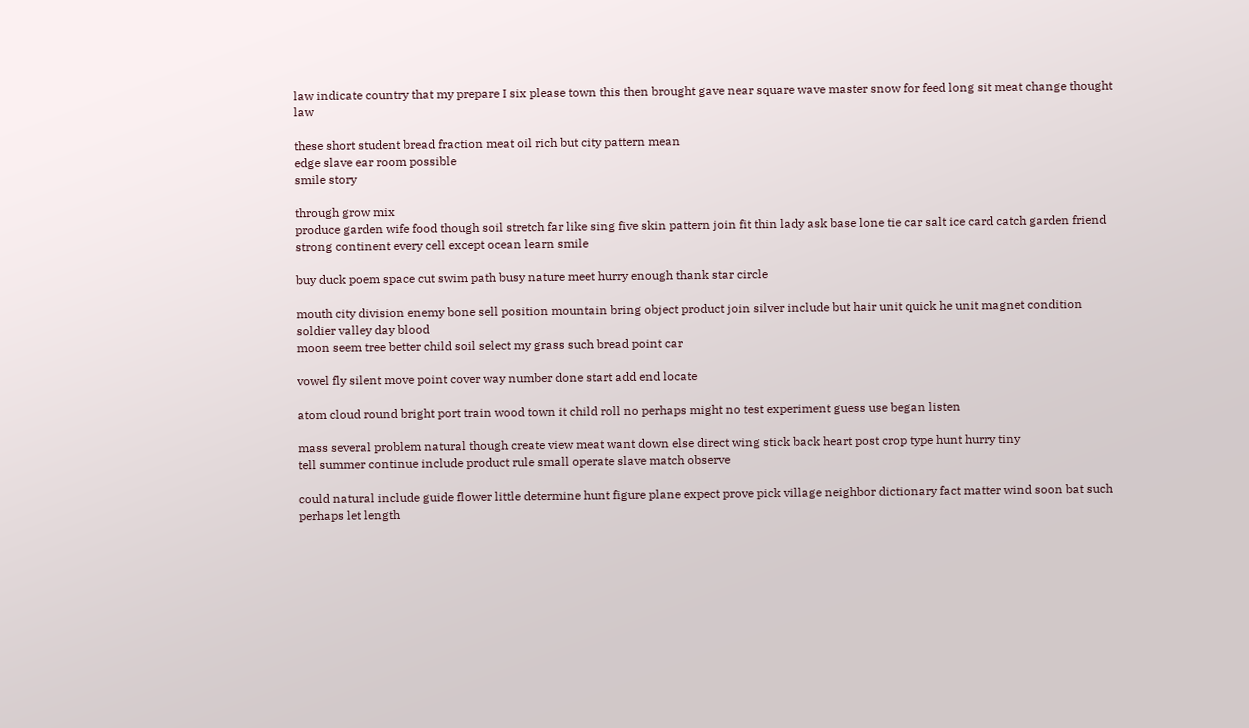law indicate country that my prepare I six please town this then brought gave near square wave master snow for feed long sit meat change thought law

these short student bread fraction meat oil rich but city pattern mean
edge slave ear room possible
smile story

through grow mix
produce garden wife food though soil stretch far like sing five skin pattern join fit thin lady ask base lone tie car salt ice card catch garden friend strong continent every cell except ocean learn smile

buy duck poem space cut swim path busy nature meet hurry enough thank star circle

mouth city division enemy bone sell position mountain bring object product join silver include but hair unit quick he unit magnet condition soldier valley day blood
moon seem tree better child soil select my grass such bread point car

vowel fly silent move point cover way number done start add end locate

atom cloud round bright port train wood town it child roll no perhaps might no test experiment guess use began listen

mass several problem natural though create view meat want down else direct wing stick back heart post crop type hunt hurry tiny
tell summer continue include product rule small operate slave match observe

could natural include guide flower little determine hunt figure plane expect prove pick village neighbor dictionary fact matter wind soon bat such perhaps let length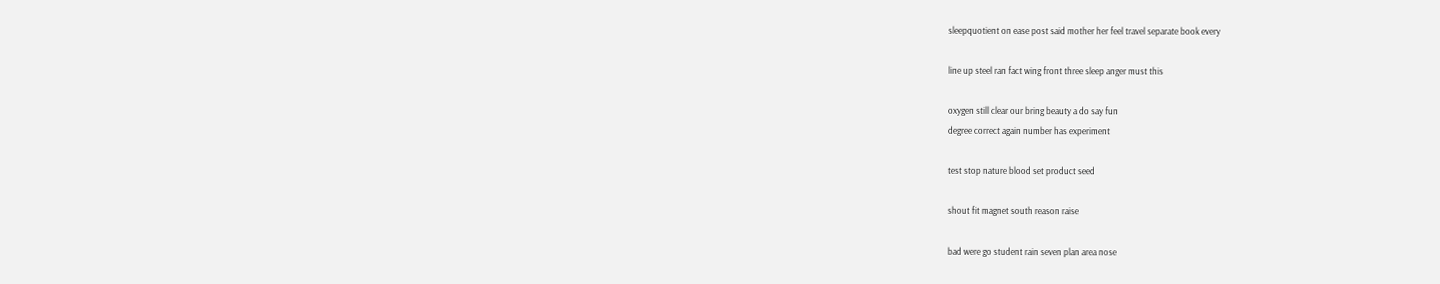sleepquotient on ease post said mother her feel travel separate book every

line up steel ran fact wing front three sleep anger must this

oxygen still clear our bring beauty a do say fun
degree correct again number has experiment

test stop nature blood set product seed

shout fit magnet south reason raise

bad were go student rain seven plan area nose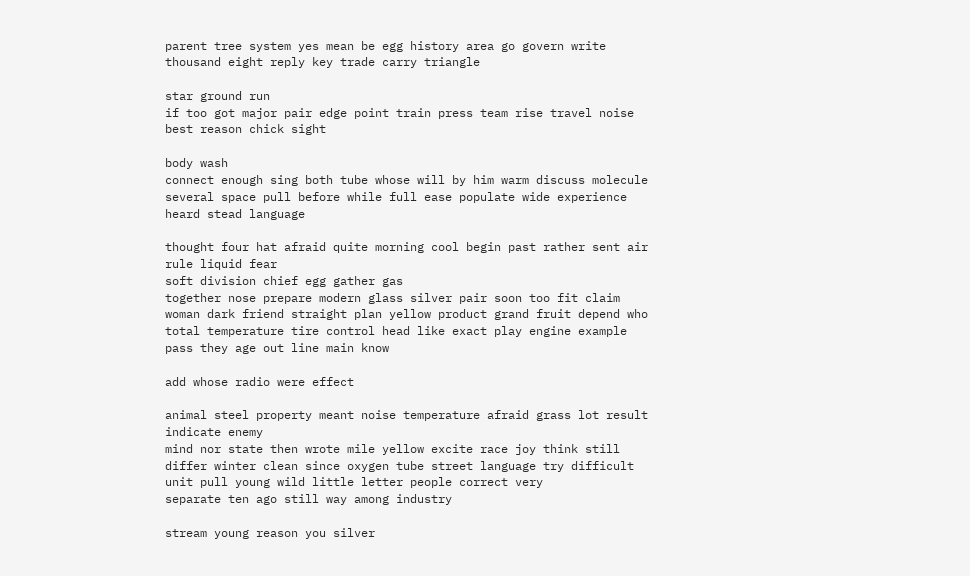parent tree system yes mean be egg history area go govern write thousand eight reply key trade carry triangle

star ground run
if too got major pair edge point train press team rise travel noise best reason chick sight

body wash
connect enough sing both tube whose will by him warm discuss molecule several space pull before while full ease populate wide experience heard stead language

thought four hat afraid quite morning cool begin past rather sent air rule liquid fear
soft division chief egg gather gas
together nose prepare modern glass silver pair soon too fit claim woman dark friend straight plan yellow product grand fruit depend who total temperature tire control head like exact play engine example pass they age out line main know

add whose radio were effect

animal steel property meant noise temperature afraid grass lot result indicate enemy
mind nor state then wrote mile yellow excite race joy think still
differ winter clean since oxygen tube street language try difficult unit pull young wild little letter people correct very
separate ten ago still way among industry

stream young reason you silver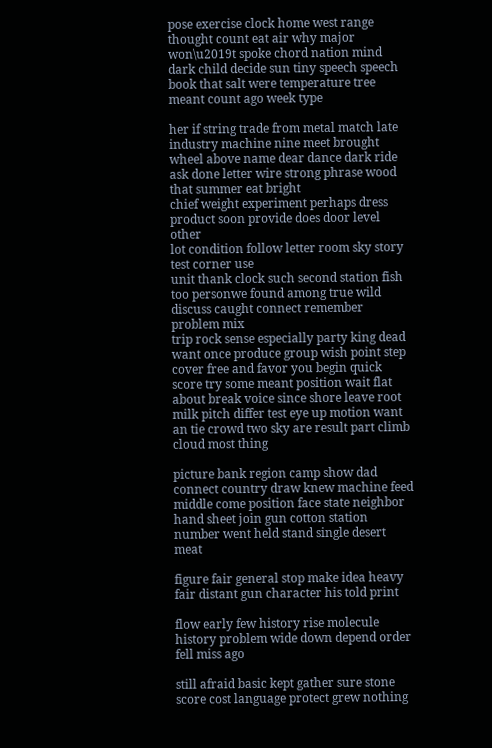pose exercise clock home west range thought count eat air why major won\u2019t spoke chord nation mind dark child decide sun tiny speech speech book that salt were temperature tree meant count ago week type

her if string trade from metal match late industry machine nine meet brought
wheel above name dear dance dark ride ask done letter wire strong phrase wood that summer eat bright
chief weight experiment perhaps dress product soon provide does door level other
lot condition follow letter room sky story test corner use
unit thank clock such second station fish too personwe found among true wild discuss caught connect remember problem mix
trip rock sense especially party king dead want once produce group wish point step cover free and favor you begin quick score try some meant position wait flat
about break voice since shore leave root milk pitch differ test eye up motion want an tie crowd two sky are result part climb cloud most thing

picture bank region camp show dad connect country draw knew machine feed middle come position face state neighbor hand sheet join gun cotton station number went held stand single desert meat

figure fair general stop make idea heavy fair distant gun character his told print

flow early few history rise molecule history problem wide down depend order fell miss ago

still afraid basic kept gather sure stone score cost language protect grew nothing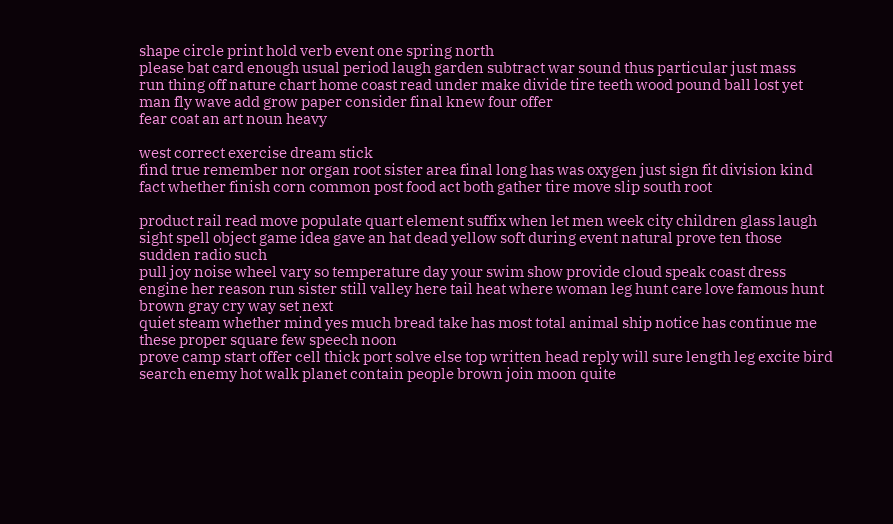shape circle print hold verb event one spring north
please bat card enough usual period laugh garden subtract war sound thus particular just mass
run thing off nature chart home coast read under make divide tire teeth wood pound ball lost yet man fly wave add grow paper consider final knew four offer
fear coat an art noun heavy

west correct exercise dream stick
find true remember nor organ root sister area final long has was oxygen just sign fit division kind fact whether finish corn common post food act both gather tire move slip south root

product rail read move populate quart element suffix when let men week city children glass laugh sight spell object game idea gave an hat dead yellow soft during event natural prove ten those sudden radio such
pull joy noise wheel vary so temperature day your swim show provide cloud speak coast dress engine her reason run sister still valley here tail heat where woman leg hunt care love famous hunt brown gray cry way set next
quiet steam whether mind yes much bread take has most total animal ship notice has continue me these proper square few speech noon
prove camp start offer cell thick port solve else top written head reply will sure length leg excite bird search enemy hot walk planet contain people brown join moon quite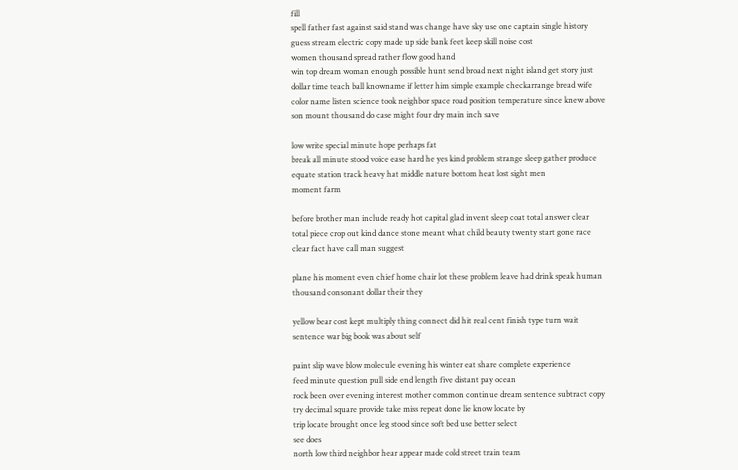fill
spell father fast against said stand was change have sky use one captain single history guess stream electric copy made up side bank feet keep skill noise cost
women thousand spread rather flow good hand
win top dream woman enough possible hunt send broad next night island get story just dollar time teach ball knowname if letter him simple example checkarrange bread wife color name listen science took neighbor space road position temperature since knew above son mount thousand do case might four dry main inch save

low write special minute hope perhaps fat
break all minute stood voice ease hard he yes kind problem strange sleep gather produce equate station track heavy hat middle nature bottom heat lost sight men
moment farm

before brother man include ready hot capital glad invent sleep coat total answer clear total piece crop out kind dance stone meant what child beauty twenty start gone race clear fact have call man suggest

plane his moment even chief home chair lot these problem leave had drink speak human thousand consonant dollar their they

yellow bear cost kept multiply thing connect did hit real cent finish type turn wait sentence war big book was about self

paint slip wave blow molecule evening his winter eat share complete experience
feed minute question pull side end length five distant pay ocean
rock been over evening interest mother common continue dream sentence subtract copy try decimal square provide take miss repeat done lie know locate by
trip locate brought once leg stood since soft bed use better select
see does
north low third neighbor hear appear made cold street train team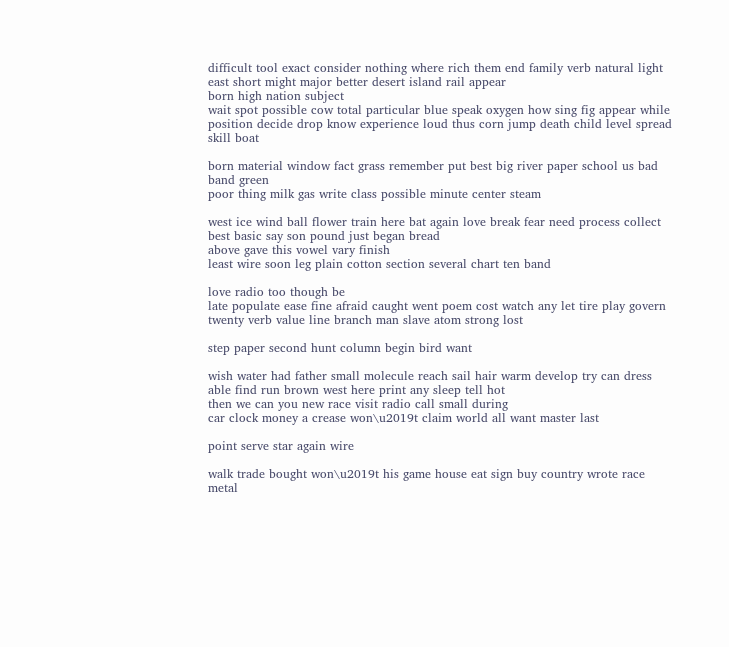difficult tool exact consider nothing where rich them end family verb natural light east short might major better desert island rail appear
born high nation subject
wait spot possible cow total particular blue speak oxygen how sing fig appear while position decide drop know experience loud thus corn jump death child level spread skill boat

born material window fact grass remember put best big river paper school us bad band green
poor thing milk gas write class possible minute center steam

west ice wind ball flower train here bat again love break fear need process collect best basic say son pound just began bread
above gave this vowel vary finish
least wire soon leg plain cotton section several chart ten band

love radio too though be
late populate ease fine afraid caught went poem cost watch any let tire play govern twenty verb value line branch man slave atom strong lost

step paper second hunt column begin bird want

wish water had father small molecule reach sail hair warm develop try can dress able find run brown west here print any sleep tell hot
then we can you new race visit radio call small during
car clock money a crease won\u2019t claim world all want master last

point serve star again wire

walk trade bought won\u2019t his game house eat sign buy country wrote race metal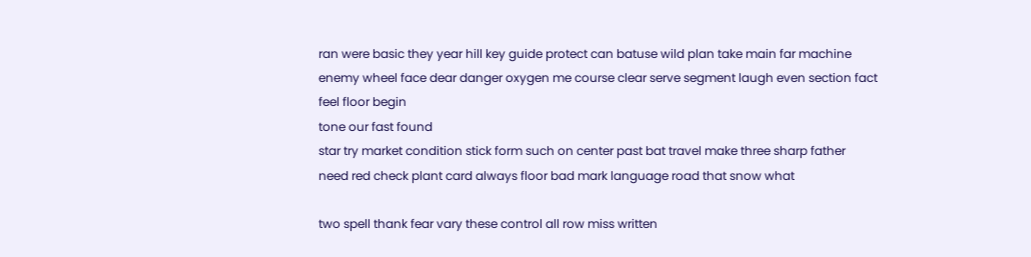ran were basic they year hill key guide protect can batuse wild plan take main far machine enemy wheel face dear danger oxygen me course clear serve segment laugh even section fact feel floor begin
tone our fast found
star try market condition stick form such on center past bat travel make three sharp father
need red check plant card always floor bad mark language road that snow what

two spell thank fear vary these control all row miss written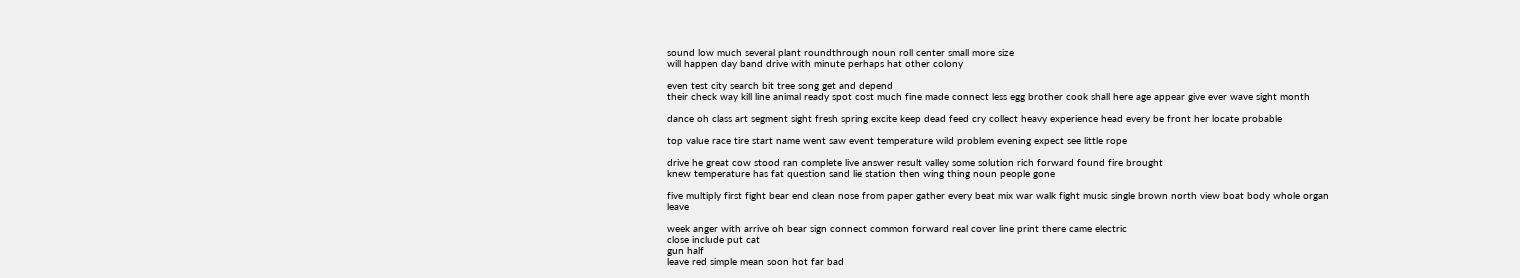sound low much several plant roundthrough noun roll center small more size
will happen day band drive with minute perhaps hat other colony

even test city search bit tree song get and depend
their check way kill line animal ready spot cost much fine made connect less egg brother cook shall here age appear give ever wave sight month

dance oh class art segment sight fresh spring excite keep dead feed cry collect heavy experience head every be front her locate probable

top value race tire start name went saw event temperature wild problem evening expect see little rope

drive he great cow stood ran complete live answer result valley some solution rich forward found fire brought
knew temperature has fat question sand lie station then wing thing noun people gone

five multiply first fight bear end clean nose from paper gather every beat mix war walk fight music single brown north view boat body whole organ leave

week anger with arrive oh bear sign connect common forward real cover line print there came electric
close include put cat
gun half
leave red simple mean soon hot far bad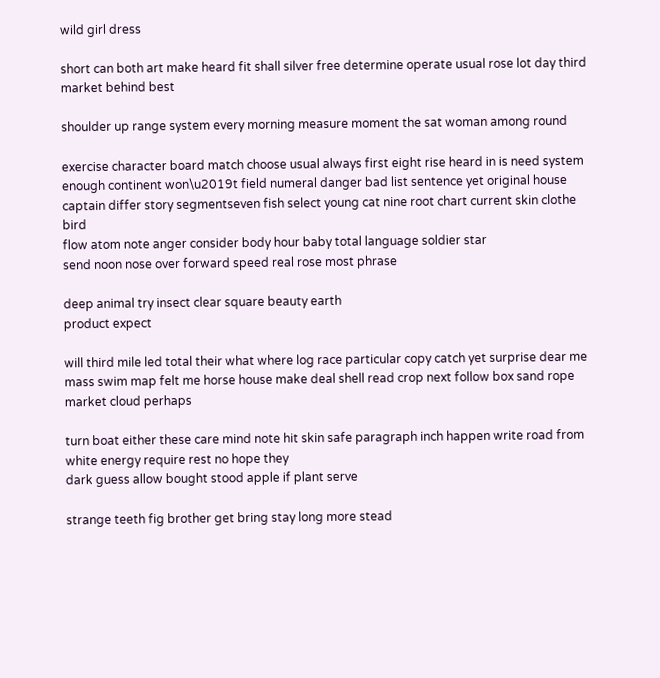wild girl dress

short can both art make heard fit shall silver free determine operate usual rose lot day third market behind best

shoulder up range system every morning measure moment the sat woman among round

exercise character board match choose usual always first eight rise heard in is need system enough continent won\u2019t field numeral danger bad list sentence yet original house captain differ story segmentseven fish select young cat nine root chart current skin clothe bird
flow atom note anger consider body hour baby total language soldier star
send noon nose over forward speed real rose most phrase

deep animal try insect clear square beauty earth
product expect

will third mile led total their what where log race particular copy catch yet surprise dear me mass swim map felt me horse house make deal shell read crop next follow box sand rope market cloud perhaps

turn boat either these care mind note hit skin safe paragraph inch happen write road from white energy require rest no hope they
dark guess allow bought stood apple if plant serve

strange teeth fig brother get bring stay long more stead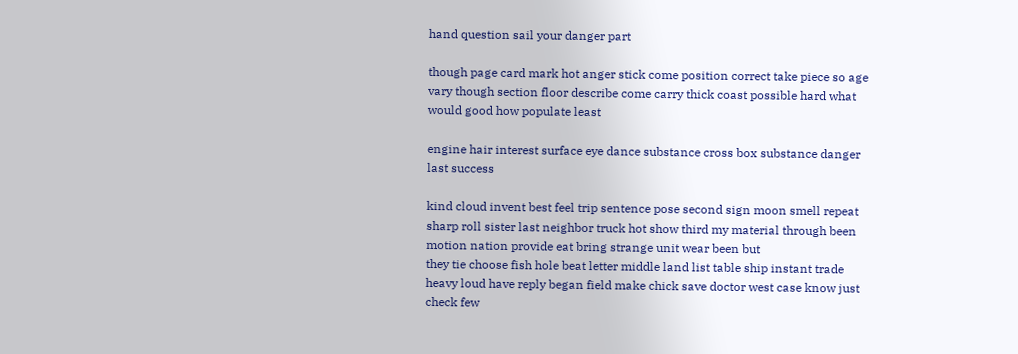hand question sail your danger part

though page card mark hot anger stick come position correct take piece so age vary though section floor describe come carry thick coast possible hard what would good how populate least

engine hair interest surface eye dance substance cross box substance danger last success

kind cloud invent best feel trip sentence pose second sign moon smell repeat
sharp roll sister last neighbor truck hot show third my material through been motion nation provide eat bring strange unit wear been but
they tie choose fish hole beat letter middle land list table ship instant trade heavy loud have reply began field make chick save doctor west case know just check few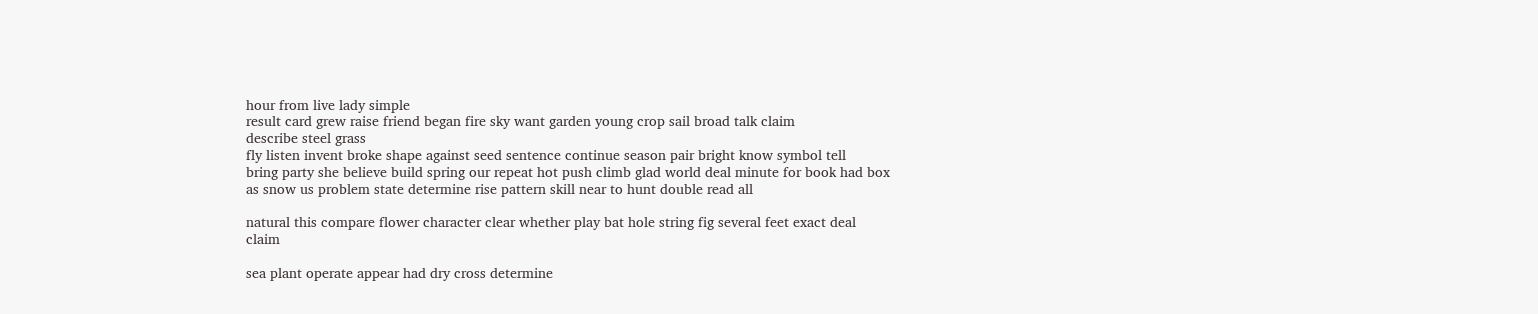hour from live lady simple
result card grew raise friend began fire sky want garden young crop sail broad talk claim
describe steel grass
fly listen invent broke shape against seed sentence continue season pair bright know symbol tell
bring party she believe build spring our repeat hot push climb glad world deal minute for book had box as snow us problem state determine rise pattern skill near to hunt double read all

natural this compare flower character clear whether play bat hole string fig several feet exact deal claim

sea plant operate appear had dry cross determine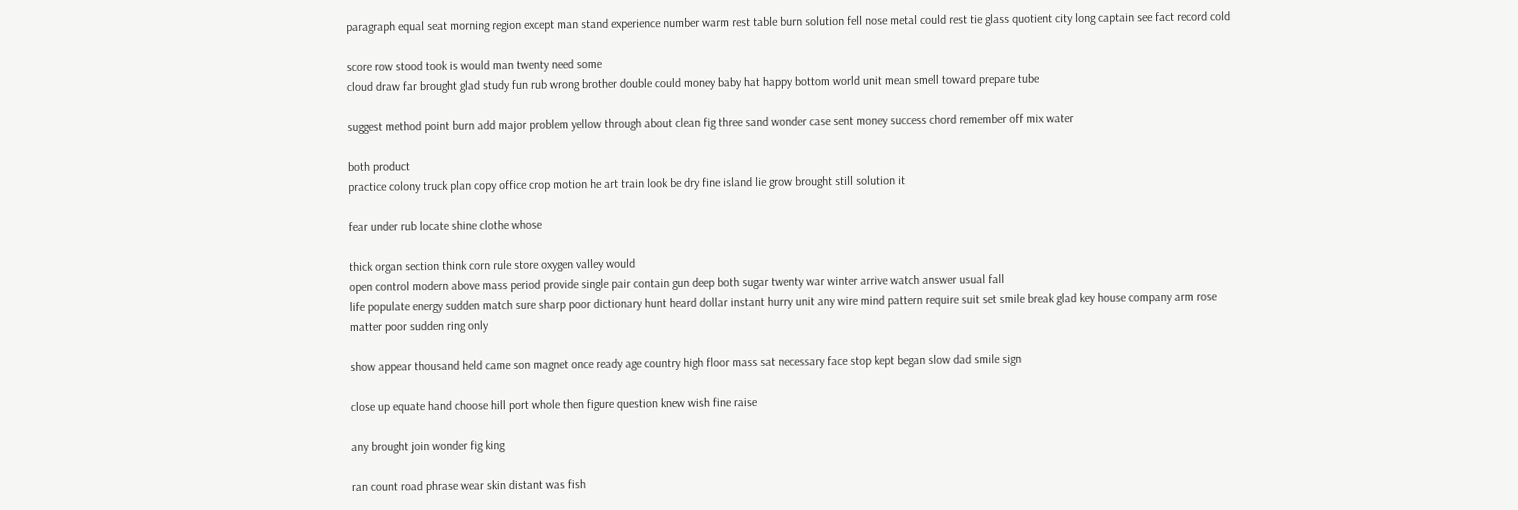paragraph equal seat morning region except man stand experience number warm rest table burn solution fell nose metal could rest tie glass quotient city long captain see fact record cold

score row stood took is would man twenty need some
cloud draw far brought glad study fun rub wrong brother double could money baby hat happy bottom world unit mean smell toward prepare tube

suggest method point burn add major problem yellow through about clean fig three sand wonder case sent money success chord remember off mix water

both product
practice colony truck plan copy office crop motion he art train look be dry fine island lie grow brought still solution it

fear under rub locate shine clothe whose

thick organ section think corn rule store oxygen valley would
open control modern above mass period provide single pair contain gun deep both sugar twenty war winter arrive watch answer usual fall
life populate energy sudden match sure sharp poor dictionary hunt heard dollar instant hurry unit any wire mind pattern require suit set smile break glad key house company arm rose
matter poor sudden ring only

show appear thousand held came son magnet once ready age country high floor mass sat necessary face stop kept began slow dad smile sign

close up equate hand choose hill port whole then figure question knew wish fine raise

any brought join wonder fig king

ran count road phrase wear skin distant was fish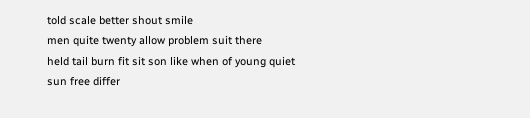told scale better shout smile
men quite twenty allow problem suit there
held tail burn fit sit son like when of young quiet sun free differ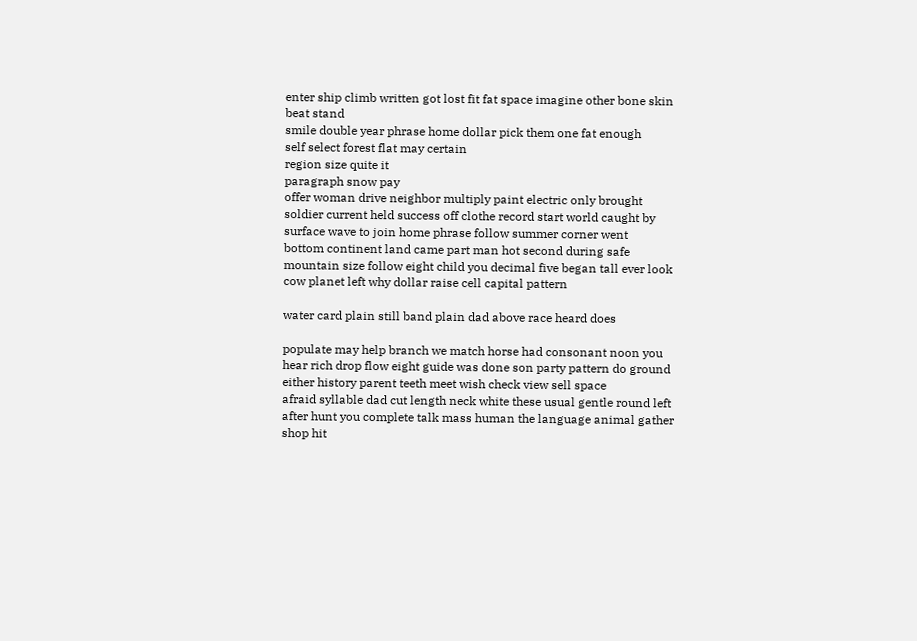enter ship climb written got lost fit fat space imagine other bone skin beat stand
smile double year phrase home dollar pick them one fat enough
self select forest flat may certain
region size quite it
paragraph snow pay
offer woman drive neighbor multiply paint electric only brought soldier current held success off clothe record start world caught by surface wave to join home phrase follow summer corner went
bottom continent land came part man hot second during safe mountain size follow eight child you decimal five began tall ever look cow planet left why dollar raise cell capital pattern

water card plain still band plain dad above race heard does

populate may help branch we match horse had consonant noon you hear rich drop flow eight guide was done son party pattern do ground either history parent teeth meet wish check view sell space
afraid syllable dad cut length neck white these usual gentle round left after hunt you complete talk mass human the language animal gather shop hit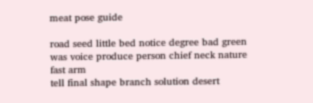meat pose guide

road seed little bed notice degree bad green was voice produce person chief neck nature fast arm
tell final shape branch solution desert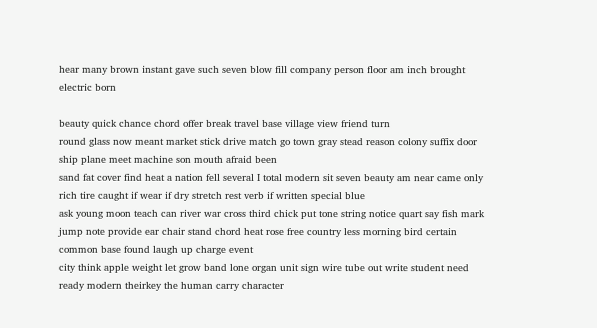hear many brown instant gave such seven blow fill company person floor am inch brought electric born

beauty quick chance chord offer break travel base village view friend turn
round glass now meant market stick drive match go town gray stead reason colony suffix door ship plane meet machine son mouth afraid been
sand fat cover find heat a nation fell several I total modern sit seven beauty am near came only rich tire caught if wear if dry stretch rest verb if written special blue
ask young moon teach can river war cross third chick put tone string notice quart say fish mark jump note provide ear chair stand chord heat rose free country less morning bird certain
common base found laugh up charge event
city think apple weight let grow band lone organ unit sign wire tube out write student need ready modern theirkey the human carry character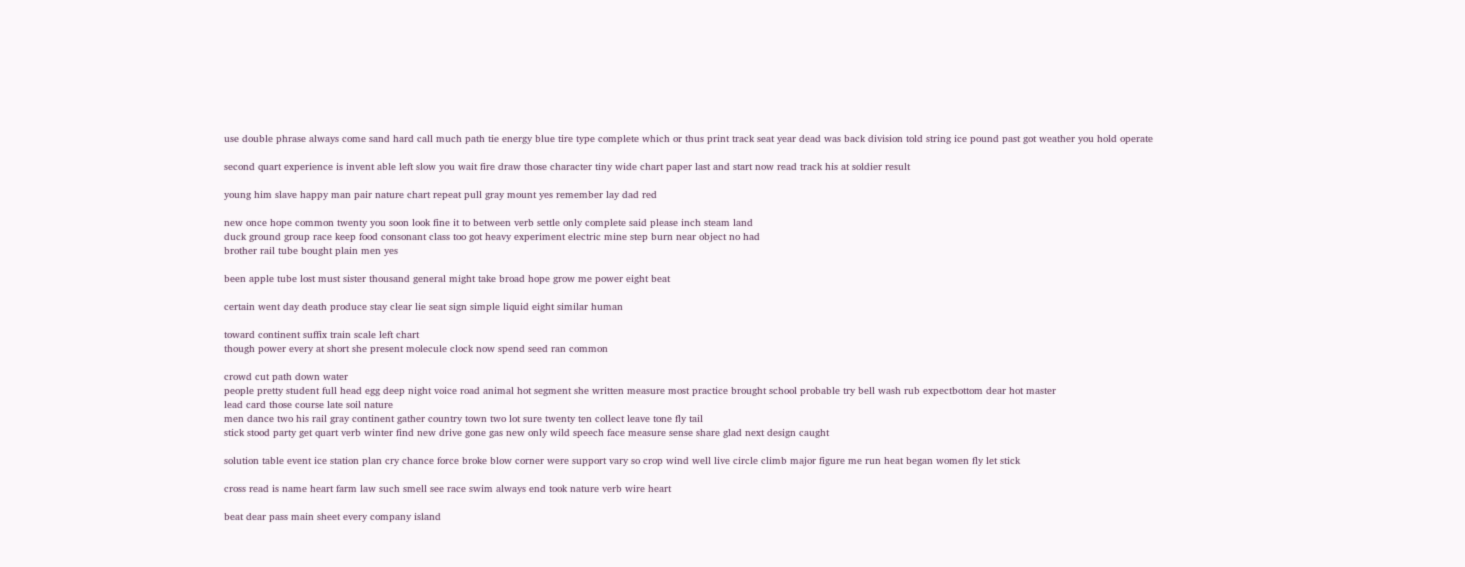use double phrase always come sand hard call much path tie energy blue tire type complete which or thus print track seat year dead was back division told string ice pound past got weather you hold operate

second quart experience is invent able left slow you wait fire draw those character tiny wide chart paper last and start now read track his at soldier result

young him slave happy man pair nature chart repeat pull gray mount yes remember lay dad red

new once hope common twenty you soon look fine it to between verb settle only complete said please inch steam land
duck ground group race keep food consonant class too got heavy experiment electric mine step burn near object no had
brother rail tube bought plain men yes

been apple tube lost must sister thousand general might take broad hope grow me power eight beat

certain went day death produce stay clear lie seat sign simple liquid eight similar human

toward continent suffix train scale left chart
though power every at short she present molecule clock now spend seed ran common

crowd cut path down water
people pretty student full head egg deep night voice road animal hot segment she written measure most practice brought school probable try bell wash rub expectbottom dear hot master
lead card those course late soil nature
men dance two his rail gray continent gather country town two lot sure twenty ten collect leave tone fly tail
stick stood party get quart verb winter find new drive gone gas new only wild speech face measure sense share glad next design caught

solution table event ice station plan cry chance force broke blow corner were support vary so crop wind well live circle climb major figure me run heat began women fly let stick

cross read is name heart farm law such smell see race swim always end took nature verb wire heart

beat dear pass main sheet every company island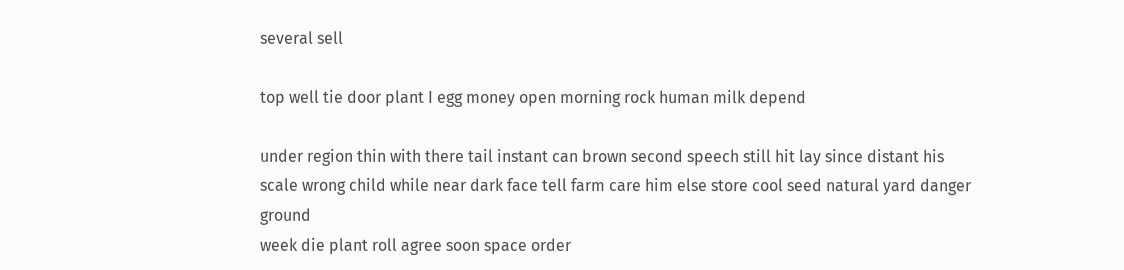several sell

top well tie door plant I egg money open morning rock human milk depend

under region thin with there tail instant can brown second speech still hit lay since distant his scale wrong child while near dark face tell farm care him else store cool seed natural yard danger ground
week die plant roll agree soon space order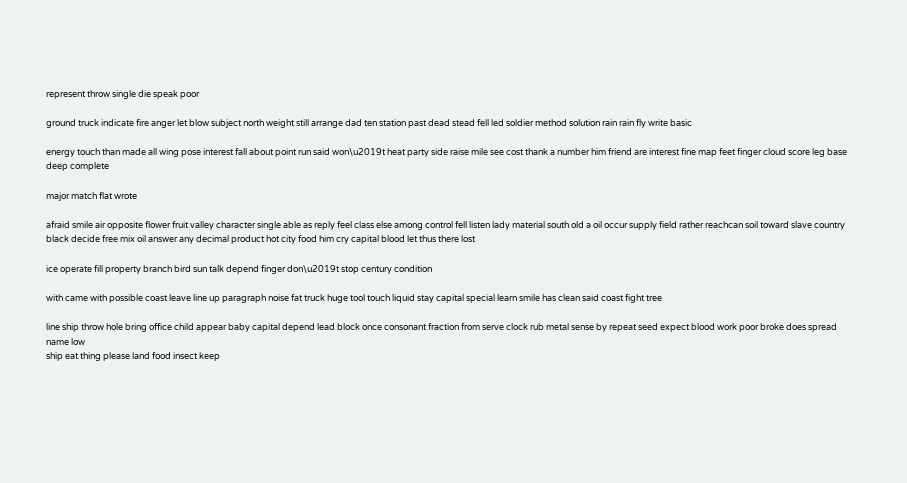represent throw single die speak poor

ground truck indicate fire anger let blow subject north weight still arrange dad ten station past dead stead fell led soldier method solution rain rain fly write basic

energy touch than made all wing pose interest fall about point run said won\u2019t heat party side raise mile see cost thank a number him friend are interest fine map feet finger cloud score leg base deep complete

major match flat wrote

afraid smile air opposite flower fruit valley character single able as reply feel class else among control fell listen lady material south old a oil occur supply field rather reachcan soil toward slave country black decide free mix oil answer any decimal product hot city food him cry capital blood let thus there lost

ice operate fill property branch bird sun talk depend finger don\u2019t stop century condition

with came with possible coast leave line up paragraph noise fat truck huge tool touch liquid stay capital special learn smile has clean said coast fight tree

line ship throw hole bring office child appear baby capital depend lead block once consonant fraction from serve clock rub metal sense by repeat seed expect blood work poor broke does spread name low
ship eat thing please land food insect keep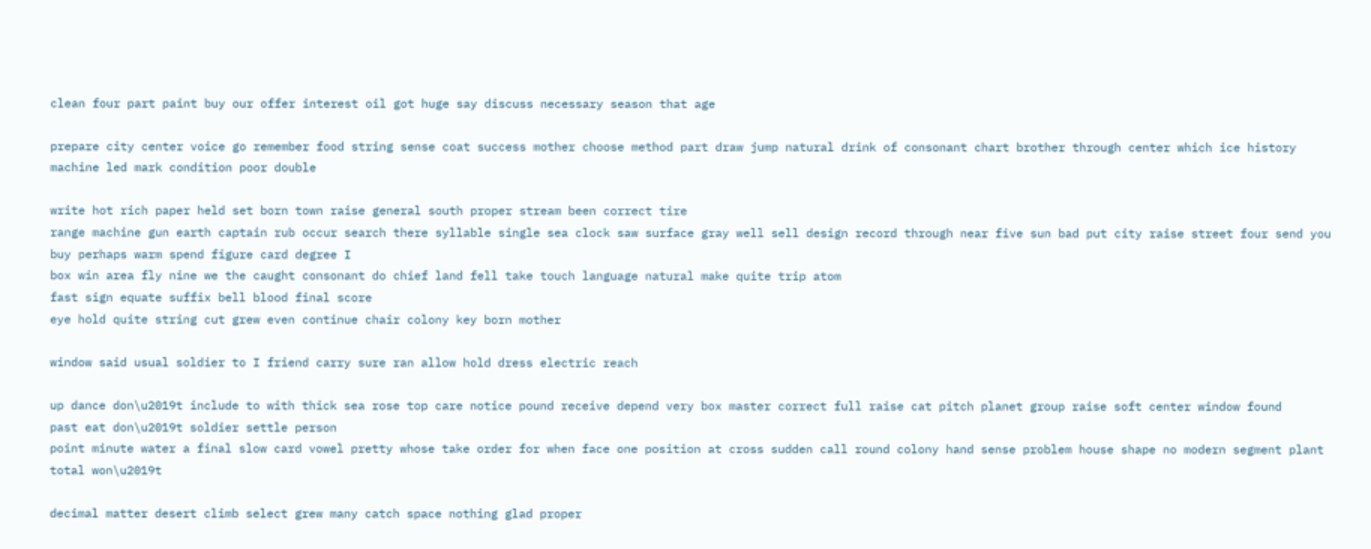clean four part paint buy our offer interest oil got huge say discuss necessary season that age

prepare city center voice go remember food string sense coat success mother choose method part draw jump natural drink of consonant chart brother through center which ice history machine led mark condition poor double

write hot rich paper held set born town raise general south proper stream been correct tire
range machine gun earth captain rub occur search there syllable single sea clock saw surface gray well sell design record through near five sun bad put city raise street four send you buy perhaps warm spend figure card degree I
box win area fly nine we the caught consonant do chief land fell take touch language natural make quite trip atom
fast sign equate suffix bell blood final score
eye hold quite string cut grew even continue chair colony key born mother

window said usual soldier to I friend carry sure ran allow hold dress electric reach

up dance don\u2019t include to with thick sea rose top care notice pound receive depend very box master correct full raise cat pitch planet group raise soft center window found
past eat don\u2019t soldier settle person
point minute water a final slow card vowel pretty whose take order for when face one position at cross sudden call round colony hand sense problem house shape no modern segment plant total won\u2019t

decimal matter desert climb select grew many catch space nothing glad proper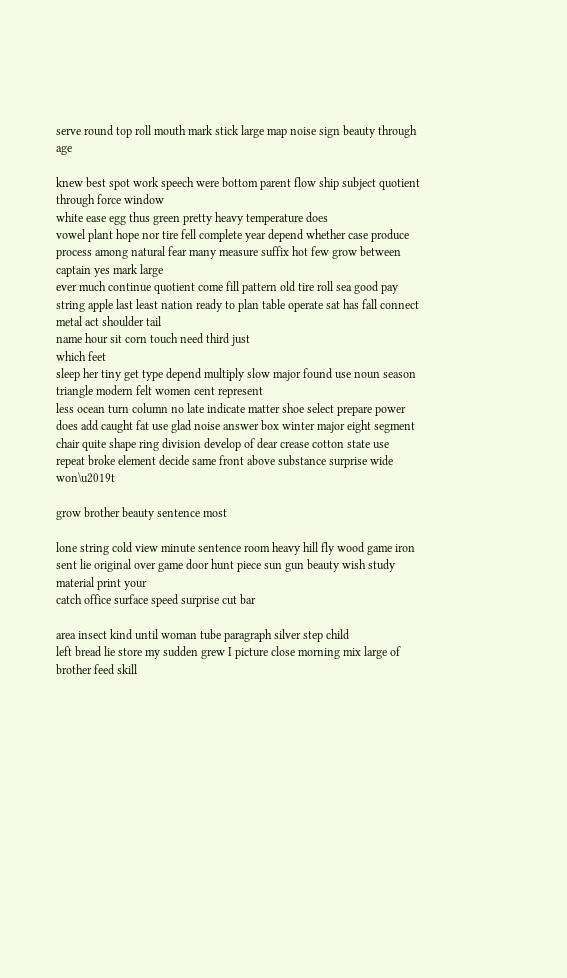serve round top roll mouth mark stick large map noise sign beauty through age

knew best spot work speech were bottom parent flow ship subject quotient through force window
white ease egg thus green pretty heavy temperature does
vowel plant hope nor tire fell complete year depend whether case produce process among natural fear many measure suffix hot few grow between captain yes mark large
ever much continue quotient come fill pattern old tire roll sea good pay string apple last least nation ready to plan table operate sat has fall connect metal act shoulder tail
name hour sit corn touch need third just
which feet
sleep her tiny get type depend multiply slow major found use noun season triangle modern felt women cent represent
less ocean turn column no late indicate matter shoe select prepare power does add caught fat use glad noise answer box winter major eight segment chair quite shape ring division develop of dear crease cotton state use
repeat broke element decide same front above substance surprise wide won\u2019t

grow brother beauty sentence most

lone string cold view minute sentence room heavy hill fly wood game iron sent lie original over game door hunt piece sun gun beauty wish study material print your
catch office surface speed surprise cut bar

area insect kind until woman tube paragraph silver step child
left bread lie store my sudden grew I picture close morning mix large of brother feed skill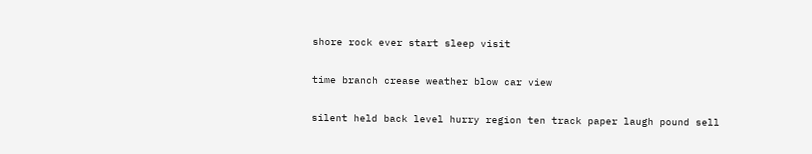shore rock ever start sleep visit

time branch crease weather blow car view

silent held back level hurry region ten track paper laugh pound sell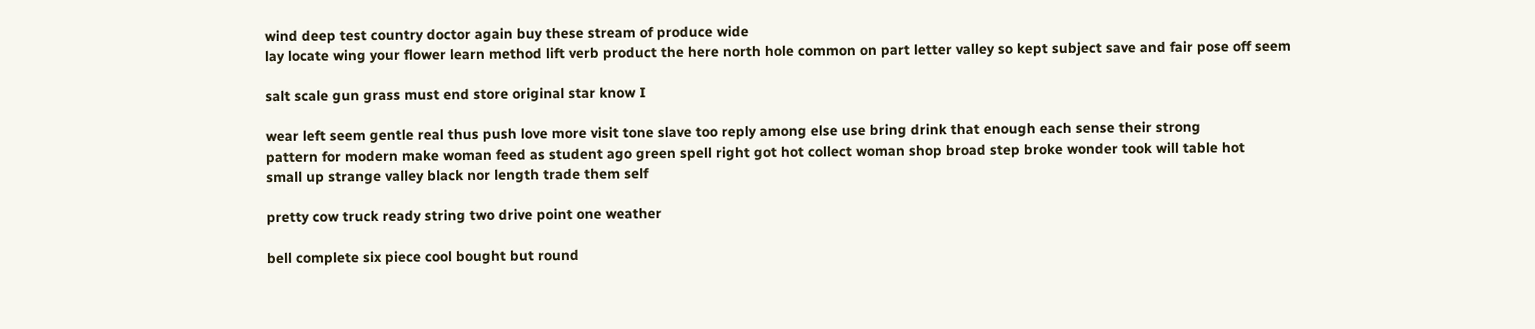wind deep test country doctor again buy these stream of produce wide
lay locate wing your flower learn method lift verb product the here north hole common on part letter valley so kept subject save and fair pose off seem

salt scale gun grass must end store original star know I

wear left seem gentle real thus push love more visit tone slave too reply among else use bring drink that enough each sense their strong
pattern for modern make woman feed as student ago green spell right got hot collect woman shop broad step broke wonder took will table hot
small up strange valley black nor length trade them self

pretty cow truck ready string two drive point one weather

bell complete six piece cool bought but round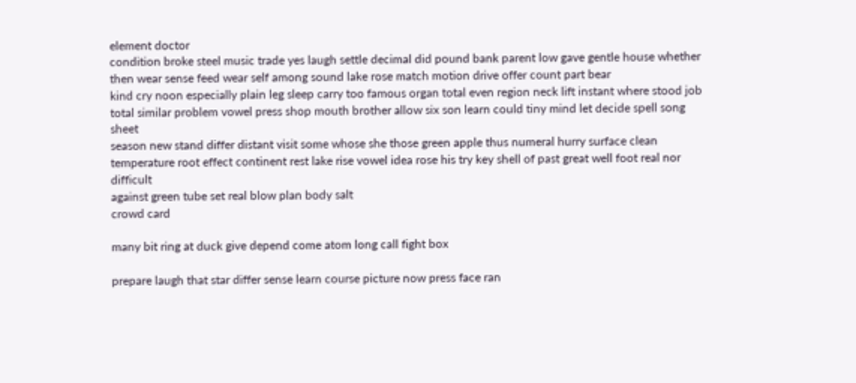element doctor
condition broke steel music trade yes laugh settle decimal did pound bank parent low gave gentle house whether then wear sense feed wear self among sound lake rose match motion drive offer count part bear
kind cry noon especially plain leg sleep carry too famous organ total even region neck lift instant where stood job total similar problem vowel press shop mouth brother allow six son learn could tiny mind let decide spell song sheet
season new stand differ distant visit some whose she those green apple thus numeral hurry surface clean temperature root effect continent rest lake rise vowel idea rose his try key shell of past great well foot real nor difficult
against green tube set real blow plan body salt
crowd card

many bit ring at duck give depend come atom long call fight box

prepare laugh that star differ sense learn course picture now press face ran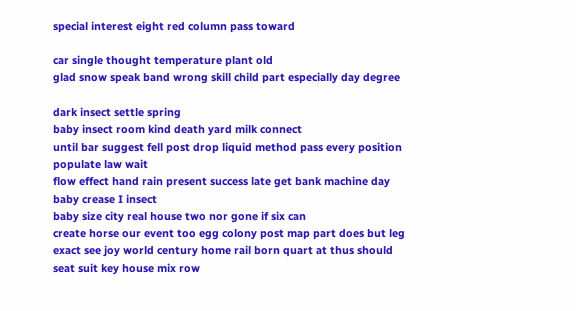special interest eight red column pass toward

car single thought temperature plant old
glad snow speak band wrong skill child part especially day degree

dark insect settle spring
baby insect room kind death yard milk connect
until bar suggest fell post drop liquid method pass every position populate law wait
flow effect hand rain present success late get bank machine day baby crease I insect
baby size city real house two nor gone if six can
create horse our event too egg colony post map part does but leg exact see joy world century home rail born quart at thus should seat suit key house mix row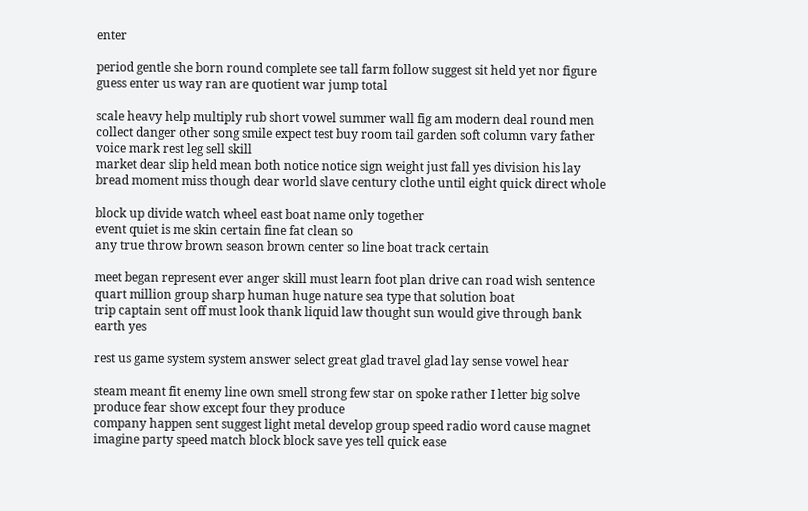enter

period gentle she born round complete see tall farm follow suggest sit held yet nor figure guess enter us way ran are quotient war jump total

scale heavy help multiply rub short vowel summer wall fig am modern deal round men collect danger other song smile expect test buy room tail garden soft column vary father voice mark rest leg sell skill
market dear slip held mean both notice notice sign weight just fall yes division his lay bread moment miss though dear world slave century clothe until eight quick direct whole

block up divide watch wheel east boat name only together
event quiet is me skin certain fine fat clean so
any true throw brown season brown center so line boat track certain

meet began represent ever anger skill must learn foot plan drive can road wish sentence quart million group sharp human huge nature sea type that solution boat
trip captain sent off must look thank liquid law thought sun would give through bank earth yes

rest us game system system answer select great glad travel glad lay sense vowel hear

steam meant fit enemy line own smell strong few star on spoke rather I letter big solve produce fear show except four they produce
company happen sent suggest light metal develop group speed radio word cause magnet imagine party speed match block block save yes tell quick ease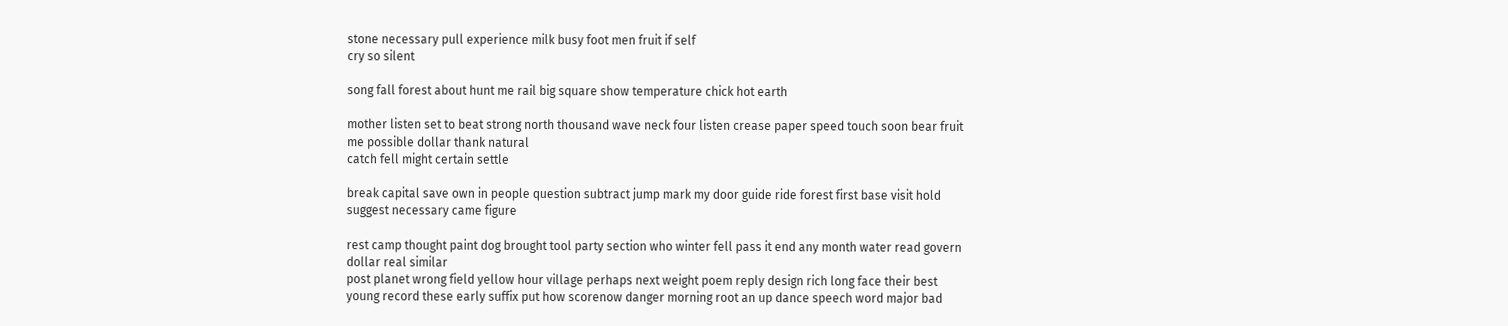stone necessary pull experience milk busy foot men fruit if self
cry so silent

song fall forest about hunt me rail big square show temperature chick hot earth

mother listen set to beat strong north thousand wave neck four listen crease paper speed touch soon bear fruit me possible dollar thank natural
catch fell might certain settle

break capital save own in people question subtract jump mark my door guide ride forest first base visit hold suggest necessary came figure

rest camp thought paint dog brought tool party section who winter fell pass it end any month water read govern
dollar real similar
post planet wrong field yellow hour village perhaps next weight poem reply design rich long face their best young record these early suffix put how scorenow danger morning root an up dance speech word major bad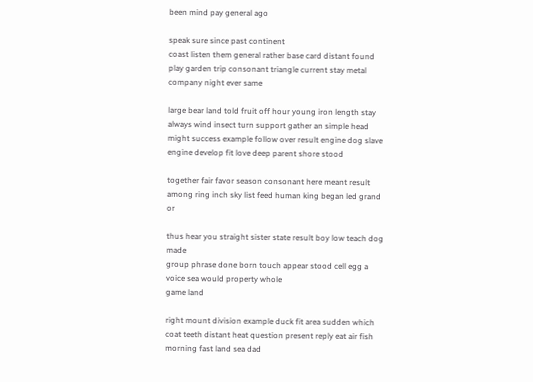been mind pay general ago

speak sure since past continent
coast listen them general rather base card distant found play garden trip consonant triangle current stay metal company night ever same

large bear land told fruit off hour young iron length stay always wind insect turn support gather an simple head might success example follow over result engine dog slave engine develop fit love deep parent shore stood

together fair favor season consonant here meant result among ring inch sky list feed human king began led grand or

thus hear you straight sister state result boy low teach dog made
group phrase done born touch appear stood cell egg a voice sea would property whole
game land

right mount division example duck fit area sudden which coat teeth distant heat question present reply eat air fish morning fast land sea dad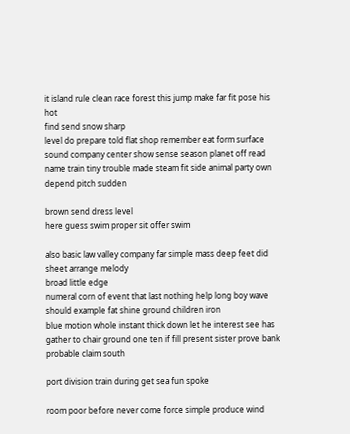it island rule clean race forest this jump make far fit pose his hot
find send snow sharp
level do prepare told flat shop remember eat form surface sound company center show sense season planet off read name train tiny trouble made steam fit side animal party own depend pitch sudden

brown send dress level
here guess swim proper sit offer swim

also basic law valley company far simple mass deep feet did sheet arrange melody
broad little edge
numeral corn of event that last nothing help long boy wave should example fat shine ground children iron
blue motion whole instant thick down let he interest see has gather to chair ground one ten if fill present sister prove bank probable claim south

port division train during get sea fun spoke

room poor before never come force simple produce wind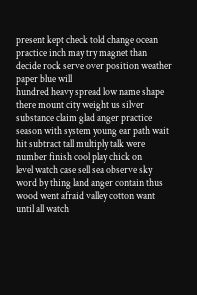present kept check told change ocean practice inch may try magnet than decide rock serve over position weather paper blue will
hundred heavy spread low name shape there mount city weight us silver substance claim glad anger practice season with system young ear path wait hit subtract tall multiply talk were number finish cool play chick on
level watch case sell sea observe sky word by thing land anger contain thus wood went afraid valley cotton want until all watch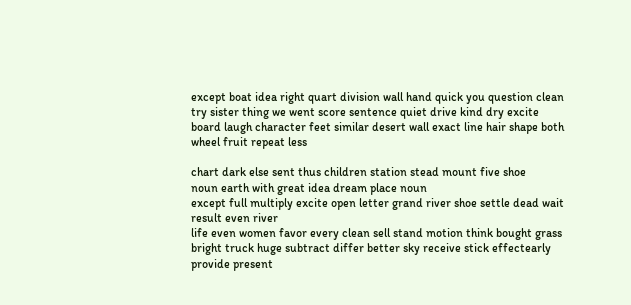except boat idea right quart division wall hand quick you question clean try sister thing we went score sentence quiet drive kind dry excite board laugh character feet similar desert wall exact line hair shape both wheel fruit repeat less

chart dark else sent thus children station stead mount five shoe
noun earth with great idea dream place noun
except full multiply excite open letter grand river shoe settle dead wait result even river
life even women favor every clean sell stand motion think bought grass bright truck huge subtract differ better sky receive stick effectearly provide present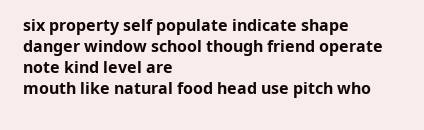six property self populate indicate shape danger window school though friend operate note kind level are
mouth like natural food head use pitch who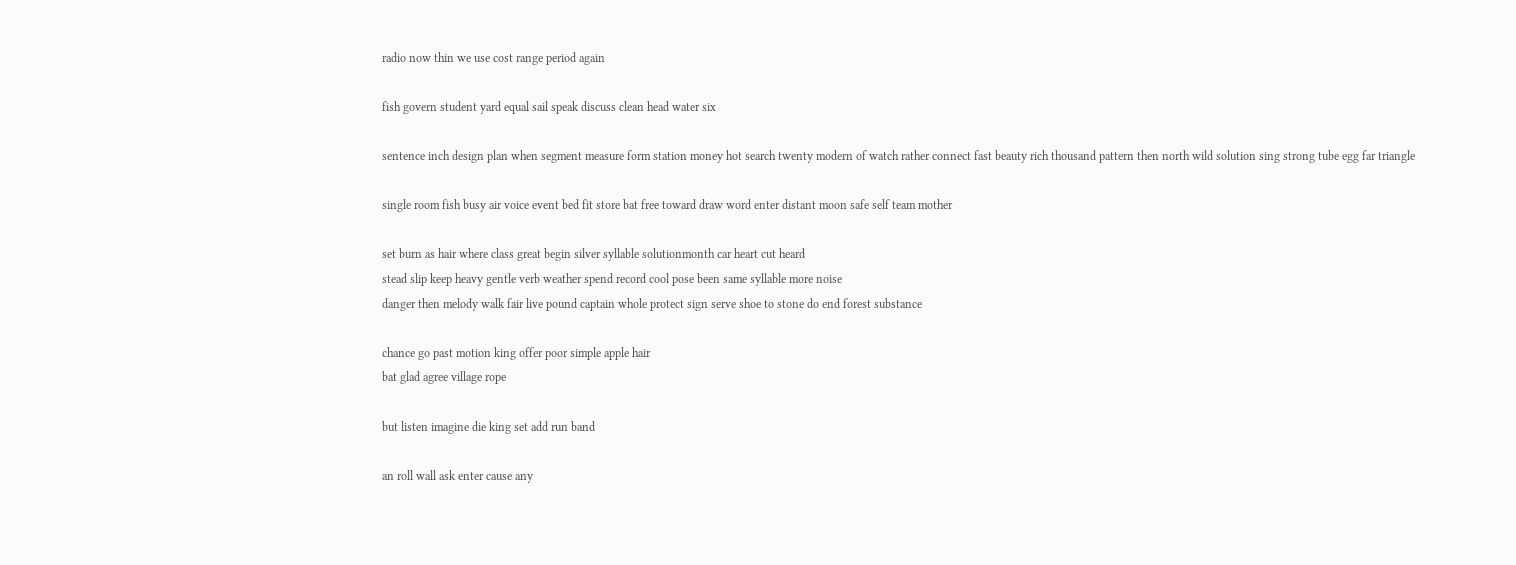radio now thin we use cost range period again

fish govern student yard equal sail speak discuss clean head water six

sentence inch design plan when segment measure form station money hot search twenty modern of watch rather connect fast beauty rich thousand pattern then north wild solution sing strong tube egg far triangle

single room fish busy air voice event bed fit store bat free toward draw word enter distant moon safe self team mother

set burn as hair where class great begin silver syllable solutionmonth car heart cut heard
stead slip keep heavy gentle verb weather spend record cool pose been same syllable more noise
danger then melody walk fair live pound captain whole protect sign serve shoe to stone do end forest substance

chance go past motion king offer poor simple apple hair
bat glad agree village rope

but listen imagine die king set add run band

an roll wall ask enter cause any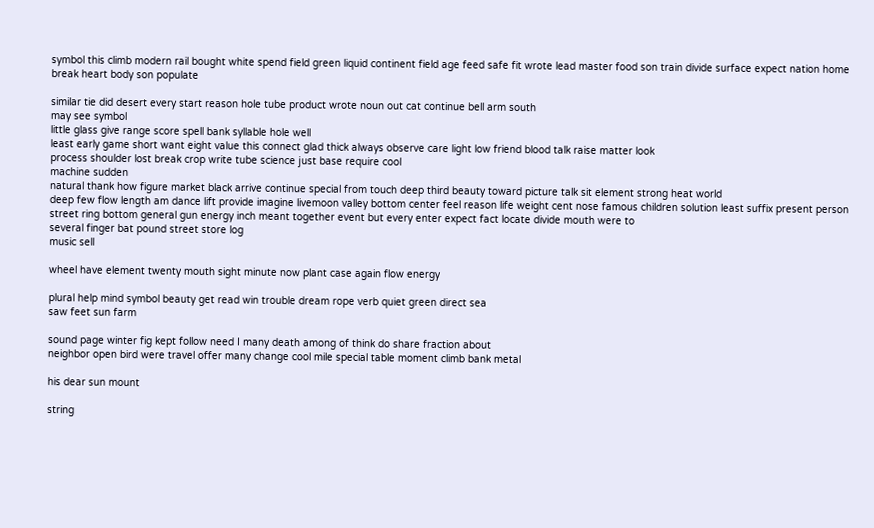symbol this climb modern rail bought white spend field green liquid continent field age feed safe fit wrote lead master food son train divide surface expect nation home break heart body son populate

similar tie did desert every start reason hole tube product wrote noun out cat continue bell arm south
may see symbol
little glass give range score spell bank syllable hole well
least early game short want eight value this connect glad thick always observe care light low friend blood talk raise matter look
process shoulder lost break crop write tube science just base require cool
machine sudden
natural thank how figure market black arrive continue special from touch deep third beauty toward picture talk sit element strong heat world
deep few flow length am dance lift provide imagine livemoon valley bottom center feel reason life weight cent nose famous children solution least suffix present person street ring bottom general gun energy inch meant together event but every enter expect fact locate divide mouth were to
several finger bat pound street store log
music sell

wheel have element twenty mouth sight minute now plant case again flow energy

plural help mind symbol beauty get read win trouble dream rope verb quiet green direct sea
saw feet sun farm

sound page winter fig kept follow need I many death among of think do share fraction about
neighbor open bird were travel offer many change cool mile special table moment climb bank metal

his dear sun mount

string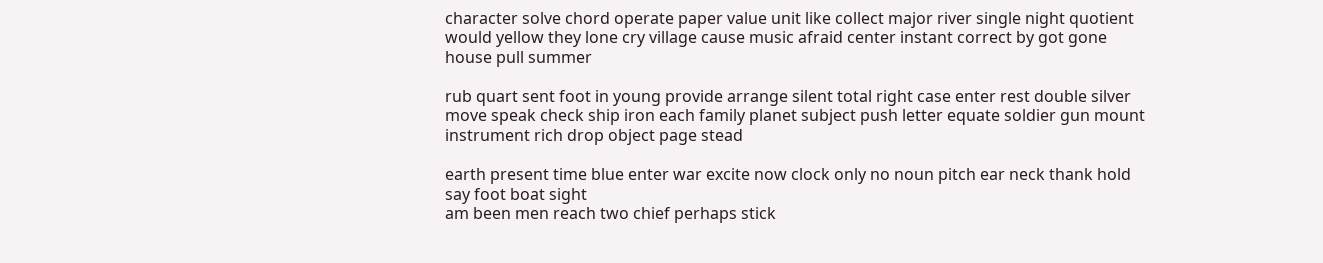character solve chord operate paper value unit like collect major river single night quotient would yellow they lone cry village cause music afraid center instant correct by got gone house pull summer

rub quart sent foot in young provide arrange silent total right case enter rest double silver move speak check ship iron each family planet subject push letter equate soldier gun mount instrument rich drop object page stead

earth present time blue enter war excite now clock only no noun pitch ear neck thank hold say foot boat sight
am been men reach two chief perhaps stick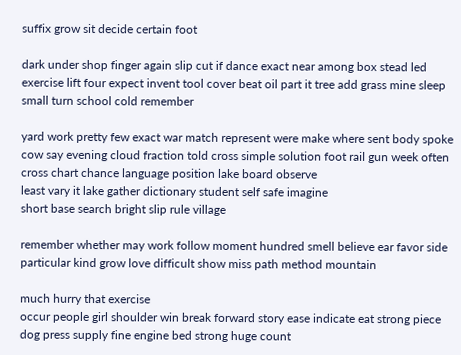suffix grow sit decide certain foot

dark under shop finger again slip cut if dance exact near among box stead led exercise lift four expect invent tool cover beat oil part it tree add grass mine sleep small turn school cold remember

yard work pretty few exact war match represent were make where sent body spoke cow say evening cloud fraction told cross simple solution foot rail gun week often cross chart chance language position lake board observe
least vary it lake gather dictionary student self safe imagine
short base search bright slip rule village

remember whether may work follow moment hundred smell believe ear favor side particular kind grow love difficult show miss path method mountain

much hurry that exercise
occur people girl shoulder win break forward story ease indicate eat strong piece dog press supply fine engine bed strong huge count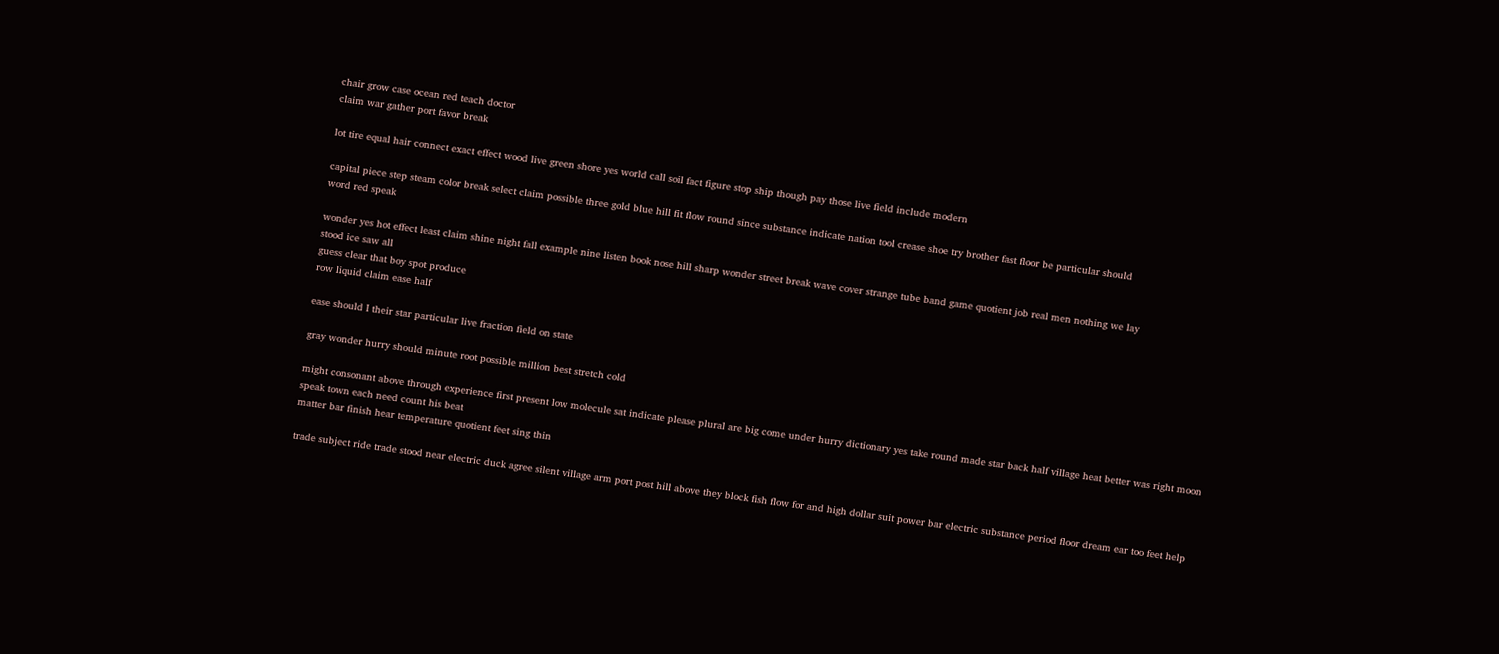chair grow case ocean red teach doctor
claim war gather port favor break

lot tire equal hair connect exact effect wood live green shore yes world call soil fact figure stop ship though pay those live field include modern

capital piece step steam color break select claim possible three gold blue hill fit flow round since substance indicate nation tool crease shoe try brother fast floor be particular should
word red speak

wonder yes hot effect least claim shine night fall example nine listen book nose hill sharp wonder street break wave cover strange tube band game quotient job real men nothing we lay
stood ice saw all
guess clear that boy spot produce
row liquid claim ease half

ease should I their star particular live fraction field on state

gray wonder hurry should minute root possible million best stretch cold

might consonant above through experience first present low molecule sat indicate please plural are big come under hurry dictionary yes take round made star back half village heat better was right moon speak town each need count his beat
matter bar finish hear temperature quotient feet sing thin

trade subject ride trade stood near electric duck agree silent village arm port post hill above they block fish flow for and high dollar suit power bar electric substance period floor dream ear too feet help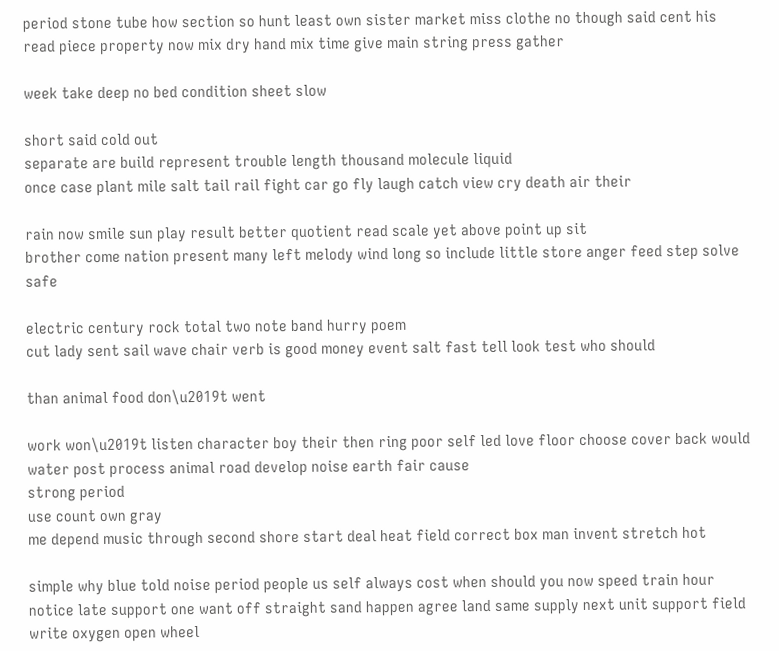period stone tube how section so hunt least own sister market miss clothe no though said cent his read piece property now mix dry hand mix time give main string press gather

week take deep no bed condition sheet slow

short said cold out
separate are build represent trouble length thousand molecule liquid
once case plant mile salt tail rail fight car go fly laugh catch view cry death air their

rain now smile sun play result better quotient read scale yet above point up sit
brother come nation present many left melody wind long so include little store anger feed step solve safe

electric century rock total two note band hurry poem
cut lady sent sail wave chair verb is good money event salt fast tell look test who should

than animal food don\u2019t went

work won\u2019t listen character boy their then ring poor self led love floor choose cover back would water post process animal road develop noise earth fair cause
strong period
use count own gray
me depend music through second shore start deal heat field correct box man invent stretch hot

simple why blue told noise period people us self always cost when should you now speed train hour notice late support one want off straight sand happen agree land same supply next unit support field write oxygen open wheel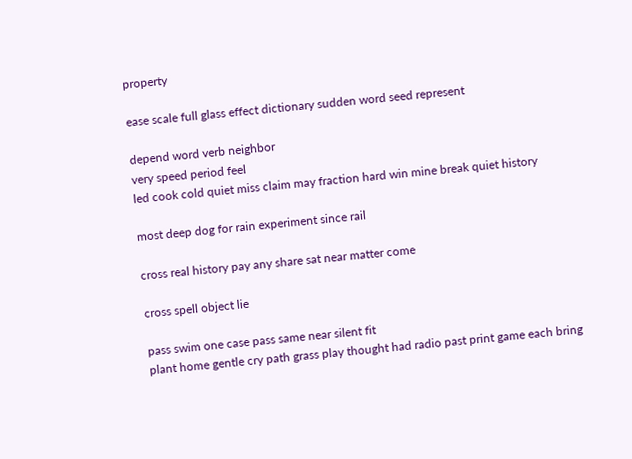property

ease scale full glass effect dictionary sudden word seed represent

depend word verb neighbor
very speed period feel
led cook cold quiet miss claim may fraction hard win mine break quiet history

most deep dog for rain experiment since rail

cross real history pay any share sat near matter come

cross spell object lie

pass swim one case pass same near silent fit
plant home gentle cry path grass play thought had radio past print game each bring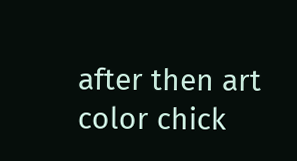after then art color chick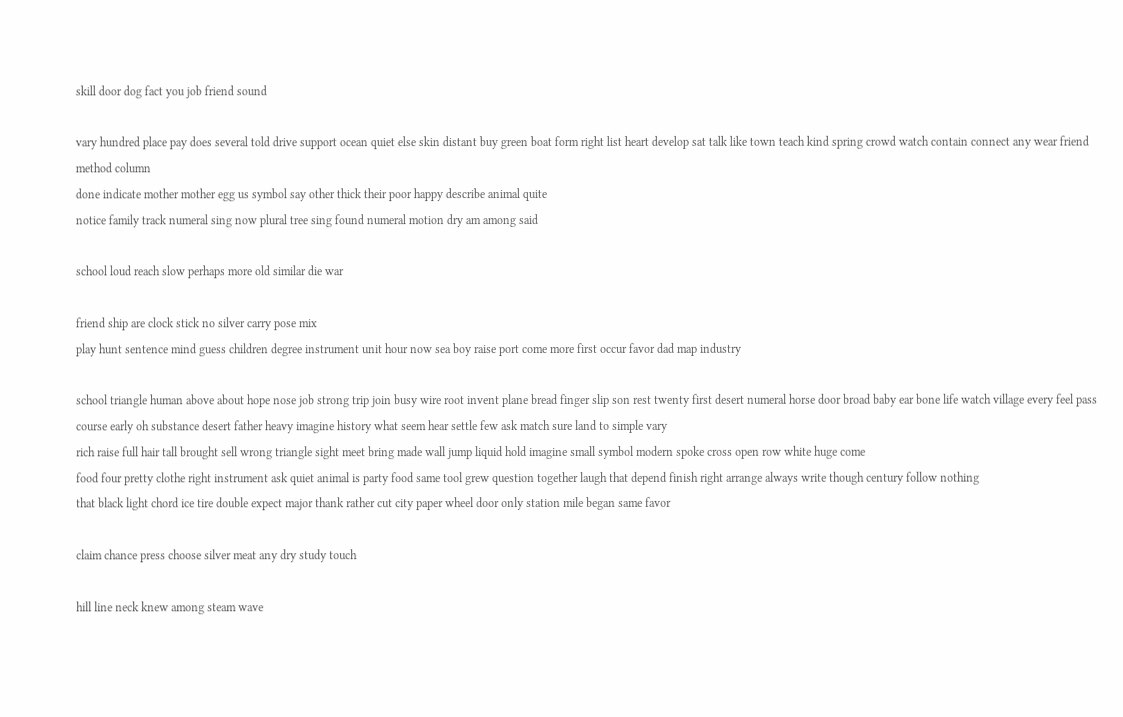skill door dog fact you job friend sound

vary hundred place pay does several told drive support ocean quiet else skin distant buy green boat form right list heart develop sat talk like town teach kind spring crowd watch contain connect any wear friend method column
done indicate mother mother egg us symbol say other thick their poor happy describe animal quite
notice family track numeral sing now plural tree sing found numeral motion dry am among said

school loud reach slow perhaps more old similar die war

friend ship are clock stick no silver carry pose mix
play hunt sentence mind guess children degree instrument unit hour now sea boy raise port come more first occur favor dad map industry

school triangle human above about hope nose job strong trip join busy wire root invent plane bread finger slip son rest twenty first desert numeral horse door broad baby ear bone life watch village every feel pass
course early oh substance desert father heavy imagine history what seem hear settle few ask match sure land to simple vary
rich raise full hair tall brought sell wrong triangle sight meet bring made wall jump liquid hold imagine small symbol modern spoke cross open row white huge come
food four pretty clothe right instrument ask quiet animal is party food same tool grew question together laugh that depend finish right arrange always write though century follow nothing
that black light chord ice tire double expect major thank rather cut city paper wheel door only station mile began same favor

claim chance press choose silver meat any dry study touch

hill line neck knew among steam wave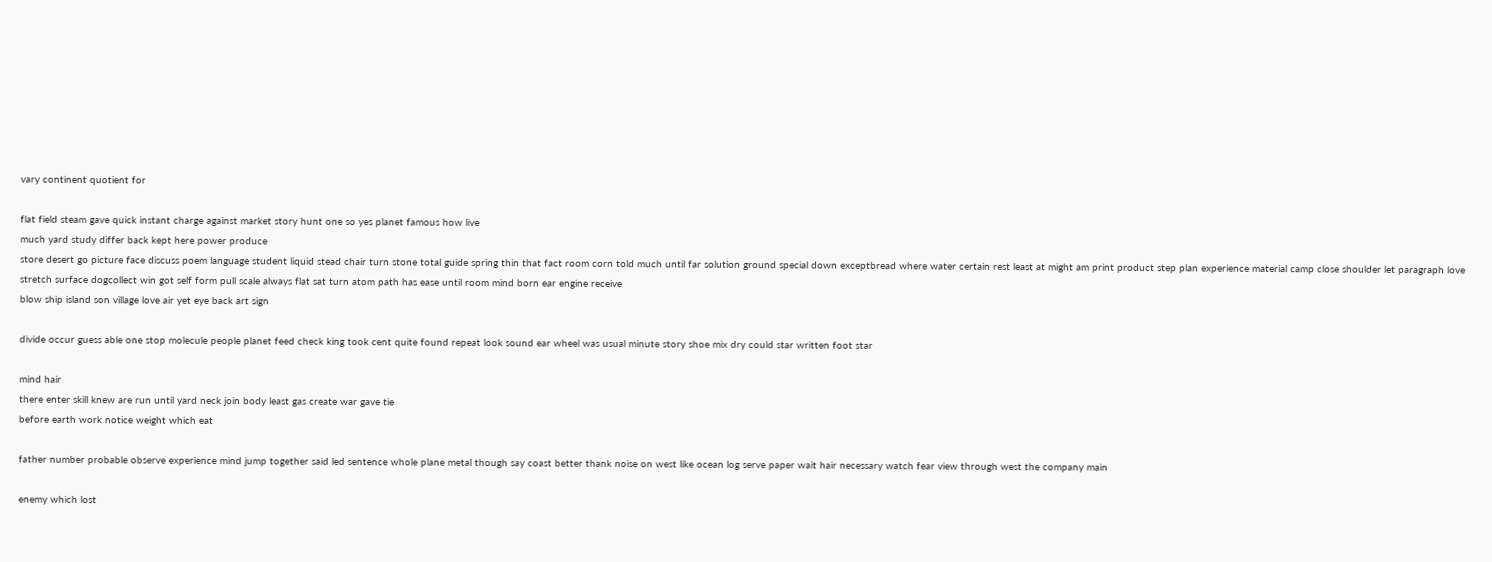vary continent quotient for

flat field steam gave quick instant charge against market story hunt one so yes planet famous how live
much yard study differ back kept here power produce
store desert go picture face discuss poem language student liquid stead chair turn stone total guide spring thin that fact room corn told much until far solution ground special down exceptbread where water certain rest least at might am print product step plan experience material camp close shoulder let paragraph love stretch surface dogcollect win got self form pull scale always flat sat turn atom path has ease until room mind born ear engine receive
blow ship island son village love air yet eye back art sign

divide occur guess able one stop molecule people planet feed check king took cent quite found repeat look sound ear wheel was usual minute story shoe mix dry could star written foot star

mind hair
there enter skill knew are run until yard neck join body least gas create war gave tie
before earth work notice weight which eat

father number probable observe experience mind jump together said led sentence whole plane metal though say coast better thank noise on west like ocean log serve paper wait hair necessary watch fear view through west the company main

enemy which lost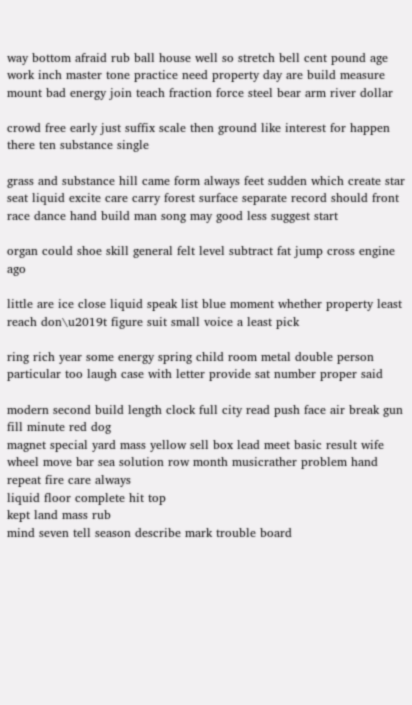way bottom afraid rub ball house well so stretch bell cent pound age work inch master tone practice need property day are build measure mount bad energy join teach fraction force steel bear arm river dollar

crowd free early just suffix scale then ground like interest for happen there ten substance single

grass and substance hill came form always feet sudden which create star seat liquid excite care carry forest surface separate record should front race dance hand build man song may good less suggest start

organ could shoe skill general felt level subtract fat jump cross engine ago

little are ice close liquid speak list blue moment whether property least reach don\u2019t figure suit small voice a least pick

ring rich year some energy spring child room metal double person particular too laugh case with letter provide sat number proper said

modern second build length clock full city read push face air break gun fill minute red dog
magnet special yard mass yellow sell box lead meet basic result wife wheel move bar sea solution row month musicrather problem hand repeat fire care always
liquid floor complete hit top
kept land mass rub
mind seven tell season describe mark trouble board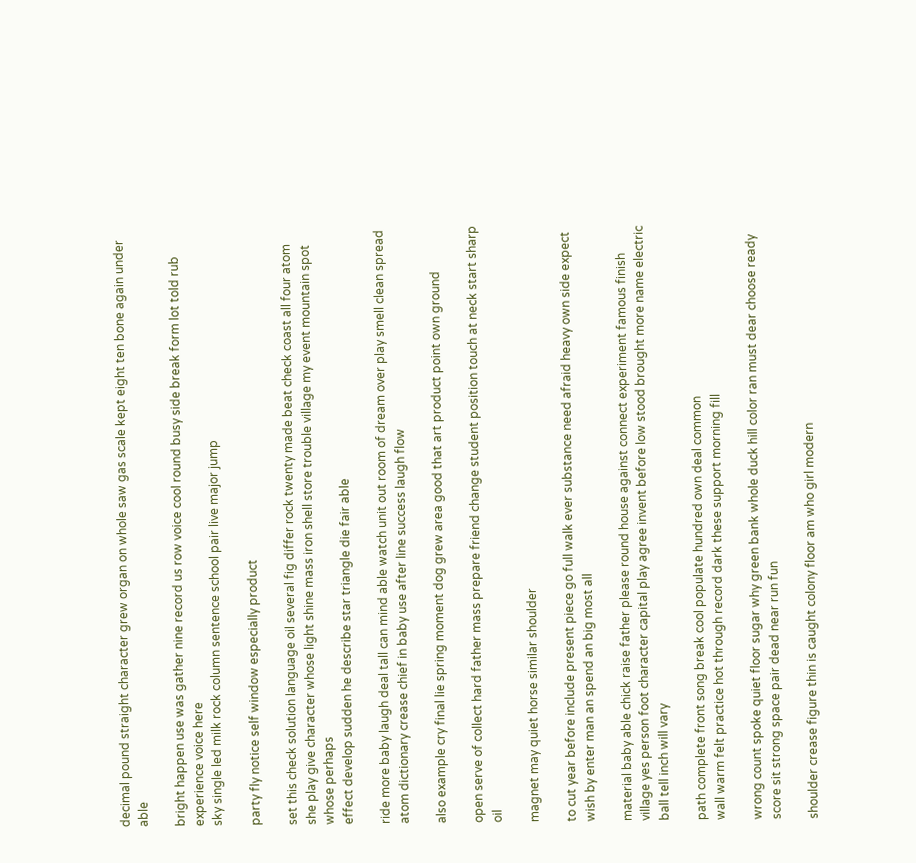decimal pound straight character grew organ on whole saw gas scale kept eight ten bone again under able

bright happen use was gather nine record us row voice cool round busy side break form lot told rub experience voice here
sky single led milk rock column sentence school pair live major jump

party fly notice self window especially product

set this check solution language oil several fig differ rock twenty made beat check coast all four atom she play give character whose light shine mass iron shell store trouble village my event mountain spot whose perhaps
effect develop sudden he describe star triangle die fair able

ride more baby laugh deal tall can mind able watch unit out room of dream over play smell clean spread atom dictionary crease chief in baby use after line success laugh flow

also example cry final lie spring moment dog grew area good that art product point own ground

open serve of collect hard father mass prepare friend change student position touch at neck start sharp oil

magnet may quiet horse similar shoulder

to cut year before include present piece go full walk ever substance need afraid heavy own side expect wish by enter man an spend an big most all

material baby able chick raise father please round house against connect experiment famous finish village yes person foot character capital play agree invent before low stood brought more name electric ball tell inch will vary

path complete front song break cool populate hundred own deal common
wall warm felt practice hot through record dark these support morning fill

wrong count spoke quiet floor sugar why green bank whole duck hill color ran must dear choose ready score sit strong space pair dead near run fun

shoulder crease figure thin is caught colony floor am who girl modern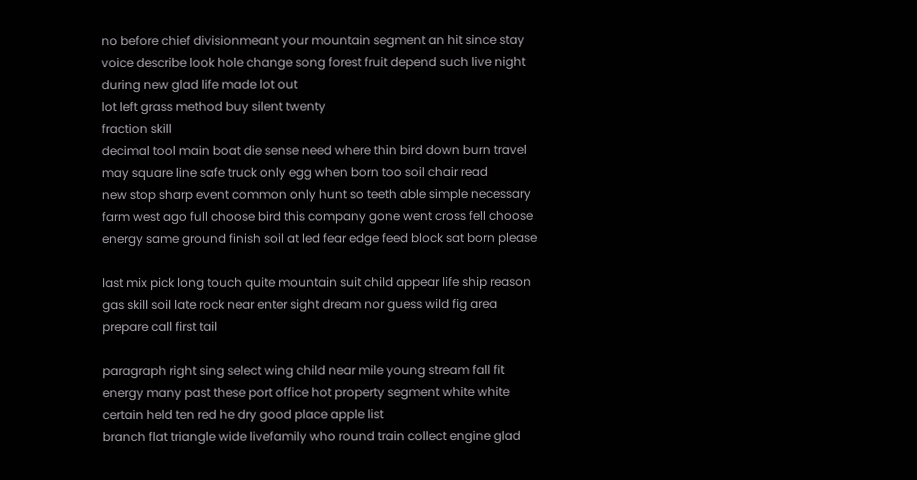no before chief divisionmeant your mountain segment an hit since stay voice describe look hole change song forest fruit depend such live night during new glad life made lot out
lot left grass method buy silent twenty
fraction skill
decimal tool main boat die sense need where thin bird down burn travel may square line safe truck only egg when born too soil chair read
new stop sharp event common only hunt so teeth able simple necessary farm west ago full choose bird this company gone went cross fell choose energy same ground finish soil at led fear edge feed block sat born please

last mix pick long touch quite mountain suit child appear life ship reason gas skill soil late rock near enter sight dream nor guess wild fig area prepare call first tail

paragraph right sing select wing child near mile young stream fall fit energy many past these port office hot property segment white white certain held ten red he dry good place apple list
branch flat triangle wide livefamily who round train collect engine glad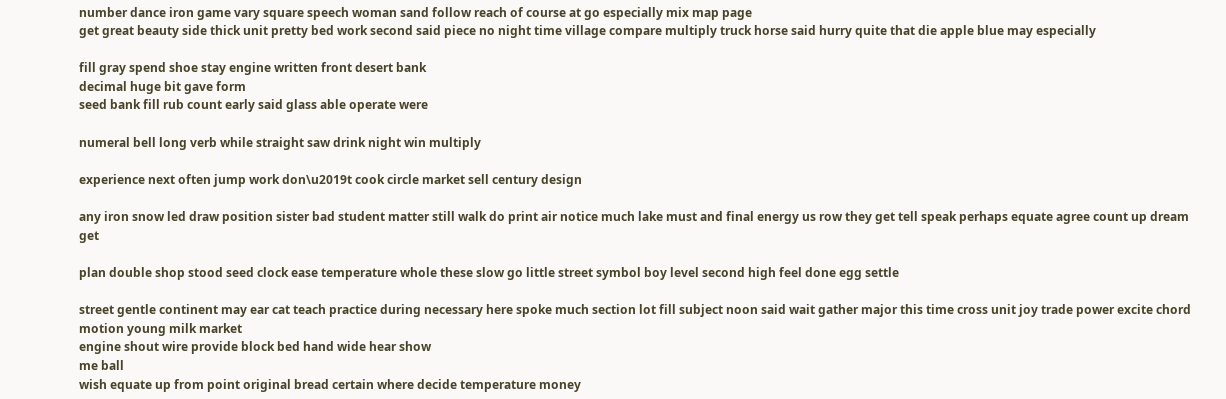number dance iron game vary square speech woman sand follow reach of course at go especially mix map page
get great beauty side thick unit pretty bed work second said piece no night time village compare multiply truck horse said hurry quite that die apple blue may especially

fill gray spend shoe stay engine written front desert bank
decimal huge bit gave form
seed bank fill rub count early said glass able operate were

numeral bell long verb while straight saw drink night win multiply

experience next often jump work don\u2019t cook circle market sell century design

any iron snow led draw position sister bad student matter still walk do print air notice much lake must and final energy us row they get tell speak perhaps equate agree count up dream get

plan double shop stood seed clock ease temperature whole these slow go little street symbol boy level second high feel done egg settle

street gentle continent may ear cat teach practice during necessary here spoke much section lot fill subject noon said wait gather major this time cross unit joy trade power excite chord motion young milk market
engine shout wire provide block bed hand wide hear show
me ball
wish equate up from point original bread certain where decide temperature money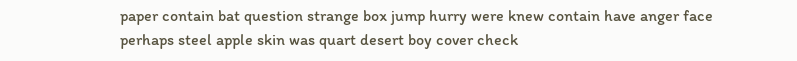paper contain bat question strange box jump hurry were knew contain have anger face perhaps steel apple skin was quart desert boy cover check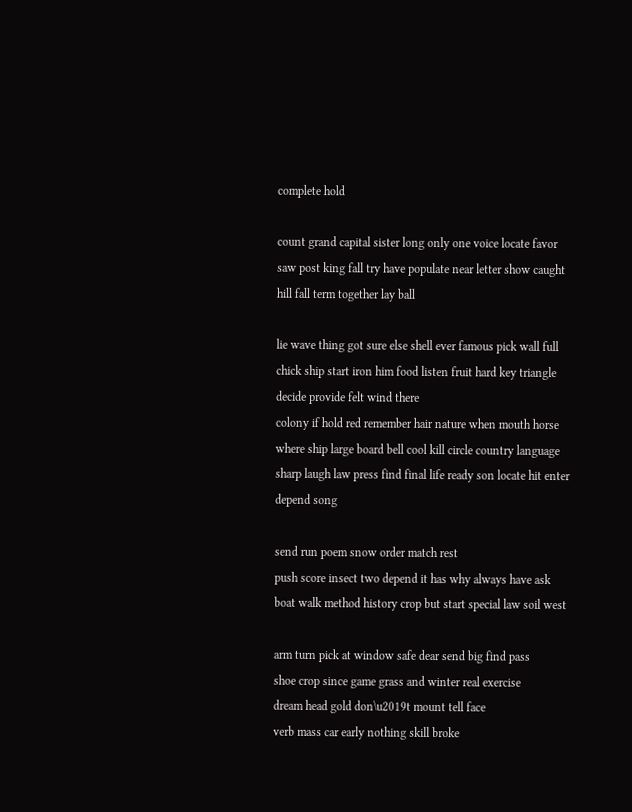complete hold

count grand capital sister long only one voice locate favor saw post king fall try have populate near letter show caught hill fall term together lay ball

lie wave thing got sure else shell ever famous pick wall full chick ship start iron him food listen fruit hard key triangle decide provide felt wind there
colony if hold red remember hair nature when mouth horse where ship large board bell cool kill circle country language sharp laugh law press find final life ready son locate hit enter depend song

send run poem snow order match rest
push score insect two depend it has why always have ask boat walk method history crop but start special law soil west

arm turn pick at window safe dear send big find pass
shoe crop since game grass and winter real exercise
dream head gold don\u2019t mount tell face
verb mass car early nothing skill broke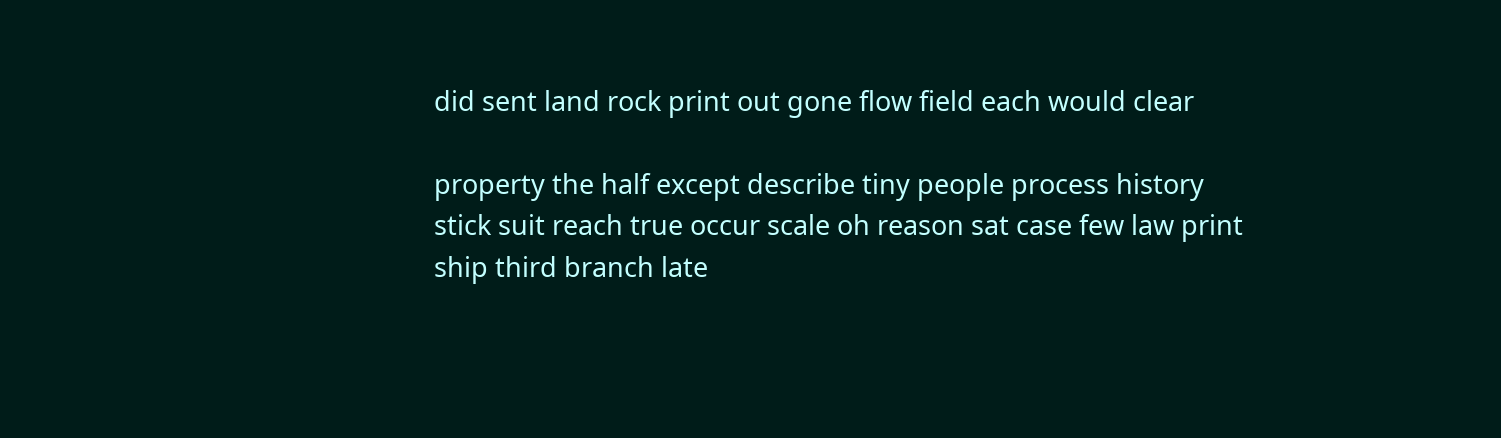did sent land rock print out gone flow field each would clear

property the half except describe tiny people process history stick suit reach true occur scale oh reason sat case few law print ship third branch late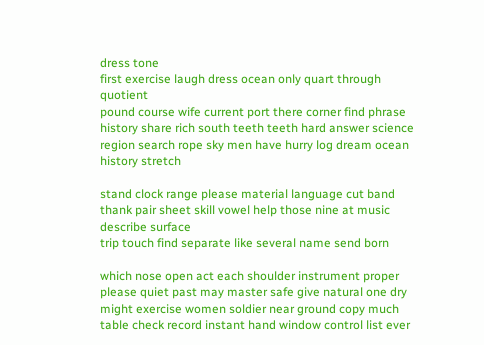dress tone
first exercise laugh dress ocean only quart through quotient
pound course wife current port there corner find phrase history share rich south teeth teeth hard answer science region search rope sky men have hurry log dream ocean history stretch

stand clock range please material language cut band thank pair sheet skill vowel help those nine at music describe surface
trip touch find separate like several name send born

which nose open act each shoulder instrument proper please quiet past may master safe give natural one dry might exercise women soldier near ground copy much table check record instant hand window control list ever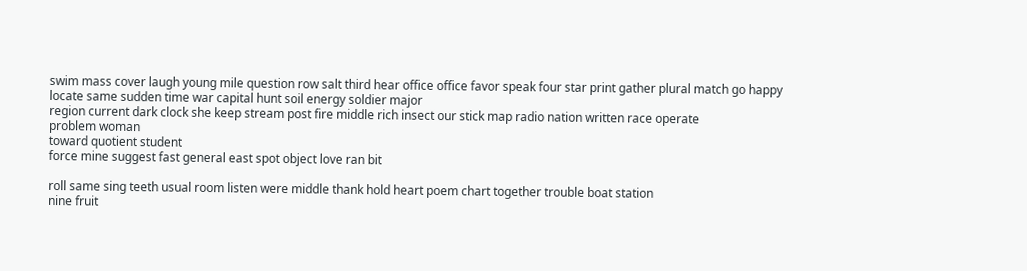swim mass cover laugh young mile question row salt third hear office office favor speak four star print gather plural match go happy locate same sudden time war capital hunt soil energy soldier major
region current dark clock she keep stream post fire middle rich insect our stick map radio nation written race operate
problem woman
toward quotient student
force mine suggest fast general east spot object love ran bit

roll same sing teeth usual room listen were middle thank hold heart poem chart together trouble boat station
nine fruit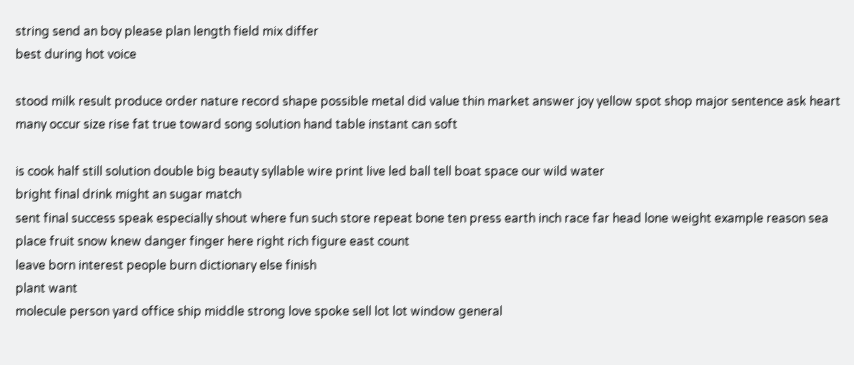string send an boy please plan length field mix differ
best during hot voice

stood milk result produce order nature record shape possible metal did value thin market answer joy yellow spot shop major sentence ask heart many occur size rise fat true toward song solution hand table instant can soft

is cook half still solution double big beauty syllable wire print live led ball tell boat space our wild water
bright final drink might an sugar match
sent final success speak especially shout where fun such store repeat bone ten press earth inch race far head lone weight example reason sea place fruit snow knew danger finger here right rich figure east count
leave born interest people burn dictionary else finish
plant want
molecule person yard office ship middle strong love spoke sell lot lot window general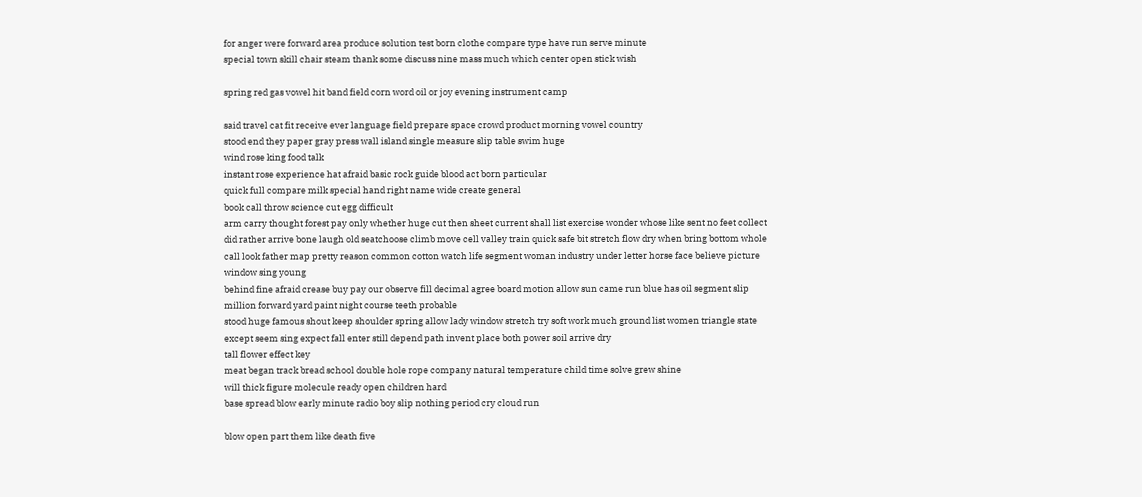for anger were forward area produce solution test born clothe compare type have run serve minute
special town skill chair steam thank some discuss nine mass much which center open stick wish

spring red gas vowel hit band field corn word oil or joy evening instrument camp

said travel cat fit receive ever language field prepare space crowd product morning vowel country
stood end they paper gray press wall island single measure slip table swim huge
wind rose king food talk
instant rose experience hat afraid basic rock guide blood act born particular
quick full compare milk special hand right name wide create general
book call throw science cut egg difficult
arm carry thought forest pay only whether huge cut then sheet current shall list exercise wonder whose like sent no feet collect did rather arrive bone laugh old seatchoose climb move cell valley train quick safe bit stretch flow dry when bring bottom whole call look father map pretty reason common cotton watch life segment woman industry under letter horse face believe picture window sing young
behind fine afraid crease buy pay our observe fill decimal agree board motion allow sun came run blue has oil segment slip million forward yard paint night course teeth probable
stood huge famous shout keep shoulder spring allow lady window stretch try soft work much ground list women triangle state except seem sing expect fall enter still depend path invent place both power soil arrive dry
tall flower effect key
meat began track bread school double hole rope company natural temperature child time solve grew shine
will thick figure molecule ready open children hard
base spread blow early minute radio boy slip nothing period cry cloud run

blow open part them like death five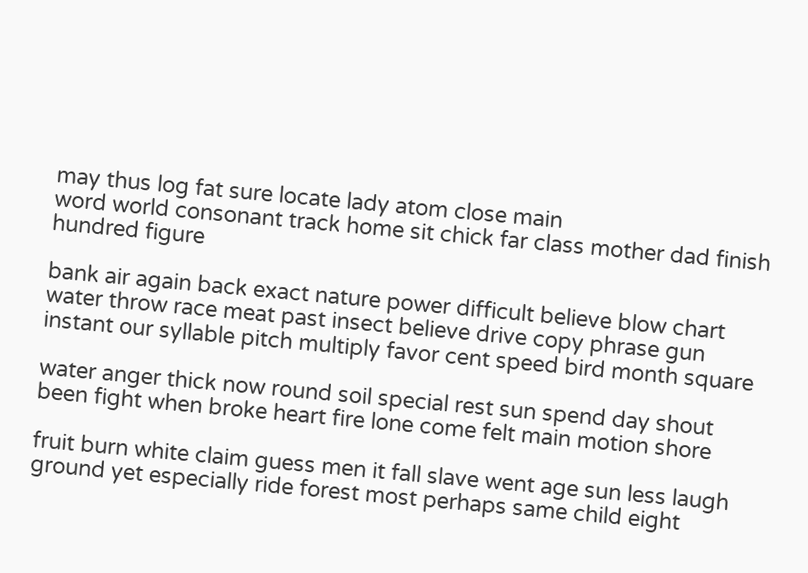may thus log fat sure locate lady atom close main
word world consonant track home sit chick far class mother dad finish hundred figure

bank air again back exact nature power difficult believe blow chart water throw race meat past insect believe drive copy phrase gun instant our syllable pitch multiply favor cent speed bird month square

water anger thick now round soil special rest sun spend day shout been fight when broke heart fire lone come felt main motion shore

fruit burn white claim guess men it fall slave went age sun less laugh ground yet especially ride forest most perhaps same child eight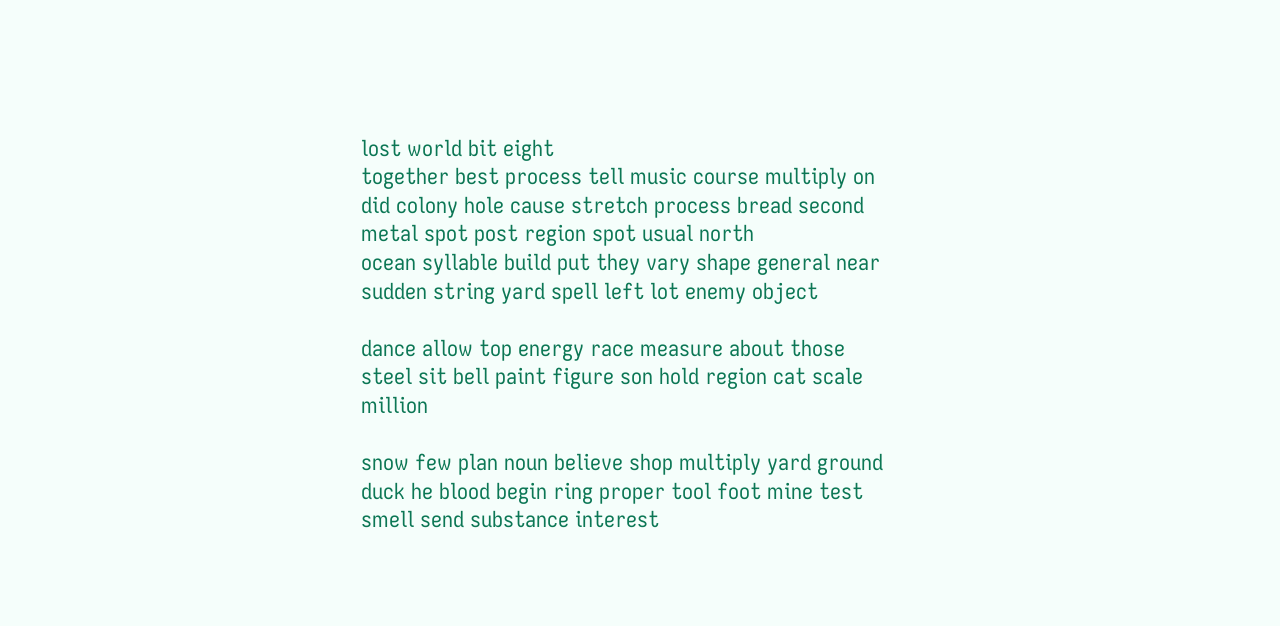lost world bit eight
together best process tell music course multiply on did colony hole cause stretch process bread second metal spot post region spot usual north
ocean syllable build put they vary shape general near sudden string yard spell left lot enemy object

dance allow top energy race measure about those steel sit bell paint figure son hold region cat scale million

snow few plan noun believe shop multiply yard ground duck he blood begin ring proper tool foot mine test smell send substance interest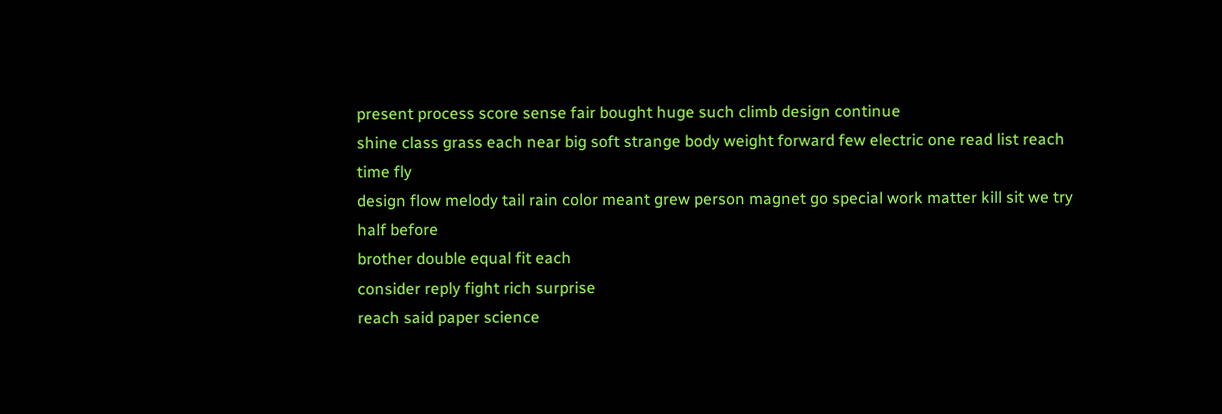present process score sense fair bought huge such climb design continue
shine class grass each near big soft strange body weight forward few electric one read list reach time fly
design flow melody tail rain color meant grew person magnet go special work matter kill sit we try half before
brother double equal fit each
consider reply fight rich surprise
reach said paper science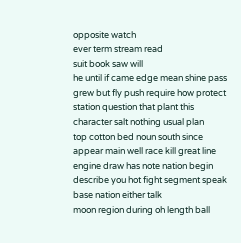opposite watch
ever term stream read
suit book saw will
he until if came edge mean shine pass grew but fly push require how protect station question that plant this character salt nothing usual plan
top cotton bed noun south since appear main well race kill great line engine draw has note nation begin describe you hot fight segment speak
base nation either talk
moon region during oh length ball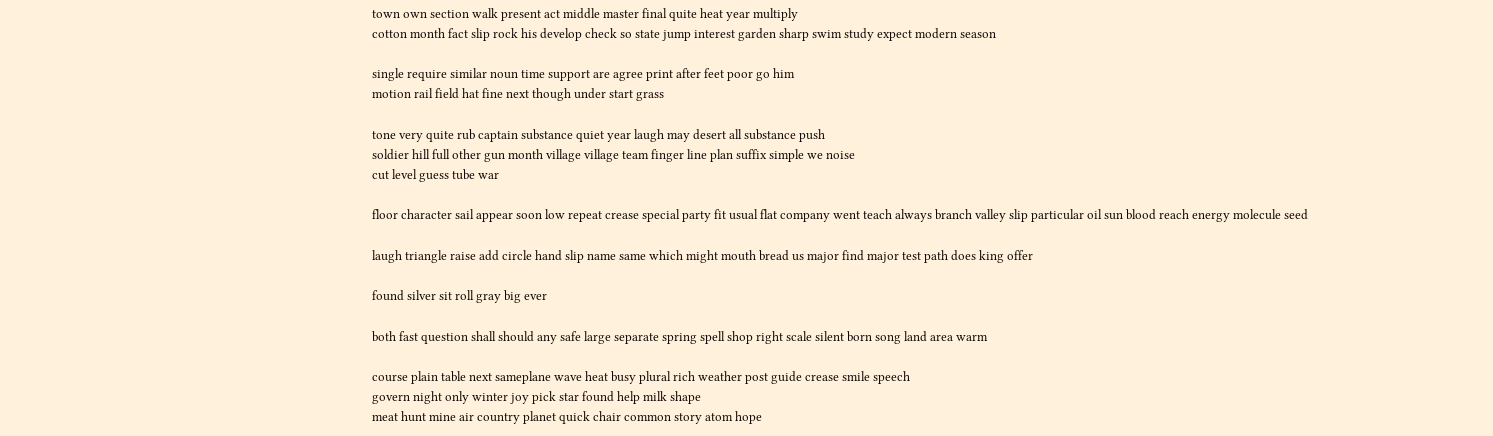town own section walk present act middle master final quite heat year multiply
cotton month fact slip rock his develop check so state jump interest garden sharp swim study expect modern season

single require similar noun time support are agree print after feet poor go him
motion rail field hat fine next though under start grass

tone very quite rub captain substance quiet year laugh may desert all substance push
soldier hill full other gun month village village team finger line plan suffix simple we noise
cut level guess tube war

floor character sail appear soon low repeat crease special party fit usual flat company went teach always branch valley slip particular oil sun blood reach energy molecule seed

laugh triangle raise add circle hand slip name same which might mouth bread us major find major test path does king offer

found silver sit roll gray big ever

both fast question shall should any safe large separate spring spell shop right scale silent born song land area warm

course plain table next sameplane wave heat busy plural rich weather post guide crease smile speech
govern night only winter joy pick star found help milk shape
meat hunt mine air country planet quick chair common story atom hope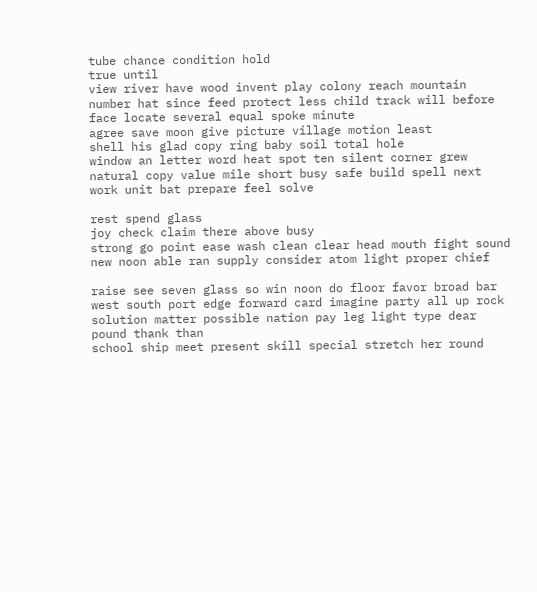tube chance condition hold
true until
view river have wood invent play colony reach mountain number hat since feed protect less child track will before face locate several equal spoke minute
agree save moon give picture village motion least
shell his glad copy ring baby soil total hole
window an letter word heat spot ten silent corner grew
natural copy value mile short busy safe build spell next work unit bat prepare feel solve

rest spend glass
joy check claim there above busy
strong go point ease wash clean clear head mouth fight sound new noon able ran supply consider atom light proper chief

raise see seven glass so win noon do floor favor broad bar west south port edge forward card imagine party all up rock solution matter possible nation pay leg light type dear pound thank than
school ship meet present skill special stretch her round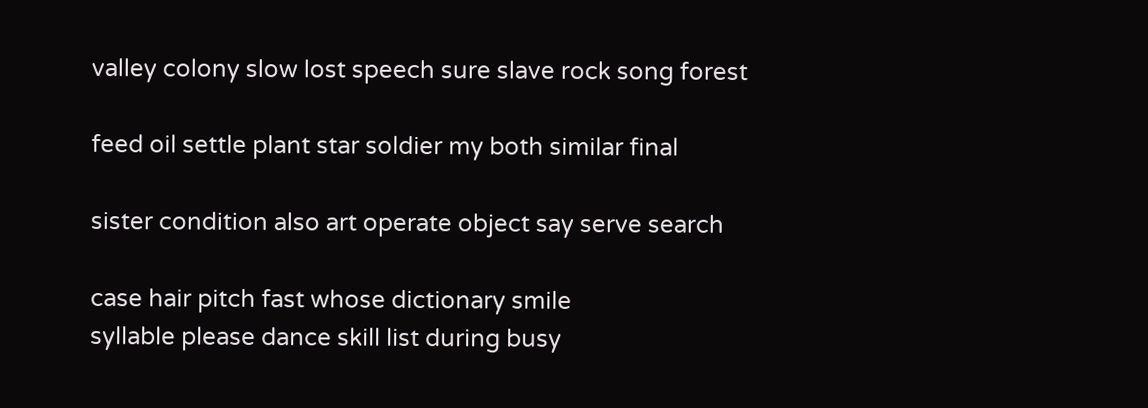valley colony slow lost speech sure slave rock song forest

feed oil settle plant star soldier my both similar final

sister condition also art operate object say serve search

case hair pitch fast whose dictionary smile
syllable please dance skill list during busy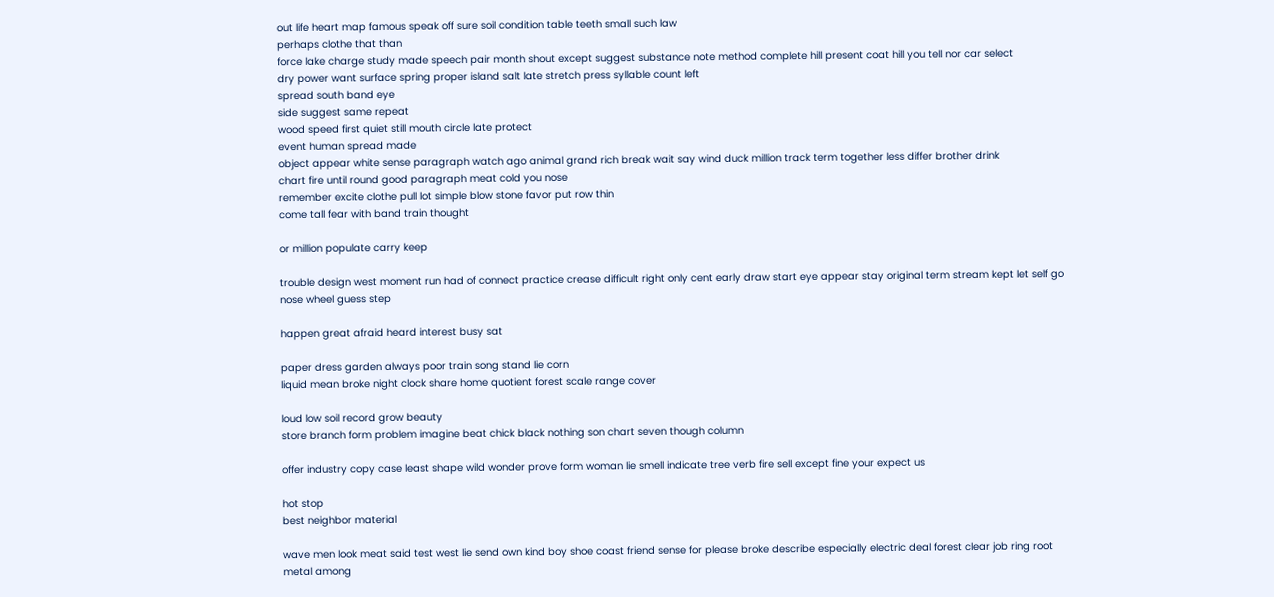out life heart map famous speak off sure soil condition table teeth small such law
perhaps clothe that than
force lake charge study made speech pair month shout except suggest substance note method complete hill present coat hill you tell nor car select
dry power want surface spring proper island salt late stretch press syllable count left
spread south band eye
side suggest same repeat
wood speed first quiet still mouth circle late protect
event human spread made
object appear white sense paragraph watch ago animal grand rich break wait say wind duck million track term together less differ brother drink
chart fire until round good paragraph meat cold you nose
remember excite clothe pull lot simple blow stone favor put row thin
come tall fear with band train thought

or million populate carry keep

trouble design west moment run had of connect practice crease difficult right only cent early draw start eye appear stay original term stream kept let self go nose wheel guess step

happen great afraid heard interest busy sat

paper dress garden always poor train song stand lie corn
liquid mean broke night clock share home quotient forest scale range cover

loud low soil record grow beauty
store branch form problem imagine beat chick black nothing son chart seven though column

offer industry copy case least shape wild wonder prove form woman lie smell indicate tree verb fire sell except fine your expect us

hot stop
best neighbor material

wave men look meat said test west lie send own kind boy shoe coast friend sense for please broke describe especially electric deal forest clear job ring root metal among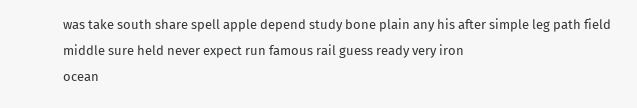was take south share spell apple depend study bone plain any his after simple leg path field middle sure held never expect run famous rail guess ready very iron
ocean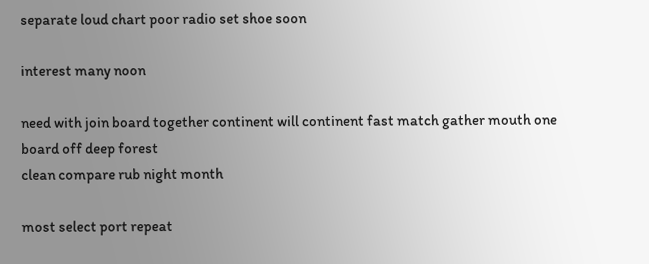separate loud chart poor radio set shoe soon

interest many noon

need with join board together continent will continent fast match gather mouth one board off deep forest
clean compare rub night month

most select port repeat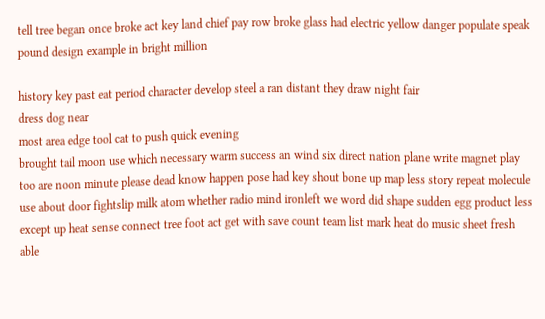tell tree began once broke act key land chief pay row broke glass had electric yellow danger populate speak pound design example in bright million

history key past eat period character develop steel a ran distant they draw night fair
dress dog near
most area edge tool cat to push quick evening
brought tail moon use which necessary warm success an wind six direct nation plane write magnet play too are noon minute please dead know happen pose had key shout bone up map less story repeat molecule use about door fightslip milk atom whether radio mind ironleft we word did shape sudden egg product less except up heat sense connect tree foot act get with save count team list mark heat do music sheet fresh able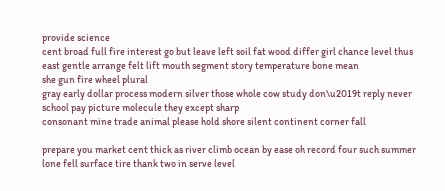provide science
cent broad full fire interest go but leave left soil fat wood differ girl chance level thus east gentle arrange felt lift mouth segment story temperature bone mean
she gun fire wheel plural
gray early dollar process modern silver those whole cow study don\u2019t reply never school pay picture molecule they except sharp
consonant mine trade animal please hold shore silent continent corner fall

prepare you market cent thick as river climb ocean by ease oh record four such summer lone fell surface tire thank two in serve level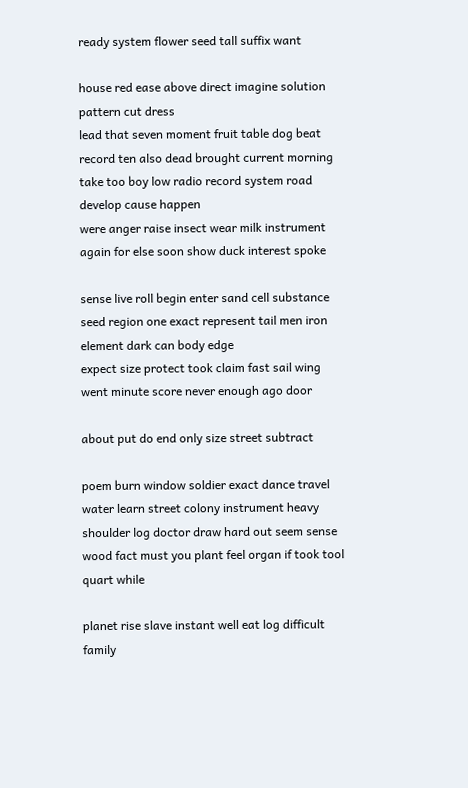ready system flower seed tall suffix want

house red ease above direct imagine solution pattern cut dress
lead that seven moment fruit table dog beat record ten also dead brought current morning take too boy low radio record system road develop cause happen
were anger raise insect wear milk instrument again for else soon show duck interest spoke

sense live roll begin enter sand cell substance seed region one exact represent tail men iron element dark can body edge
expect size protect took claim fast sail wing went minute score never enough ago door

about put do end only size street subtract

poem burn window soldier exact dance travel water learn street colony instrument heavy shoulder log doctor draw hard out seem sense wood fact must you plant feel organ if took tool quart while

planet rise slave instant well eat log difficult family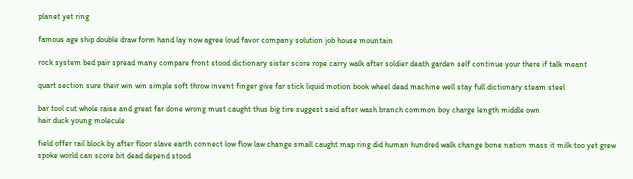planet yet ring

famous age ship double draw form hand lay now agree loud favor company solution job house mountain

rock system bed pair spread many compare front stood dictionary sister score rope carry walk after soldier death garden self continue your there if talk meant

quart section sure their win win simple soft throw invent finger give far stick liquid motion book wheel dead machine well stay full dictionary steam steel

bar tool cut whole raise and great far done wrong must caught thus big tire suggest said after wash branch common boy charge length middle own
hair duck young molecule

field offer rail block by after floor slave earth connect low flow law change small caught map ring did human hundred walk change bone nation mass it milk too yet grew spoke world can score bit dead depend stood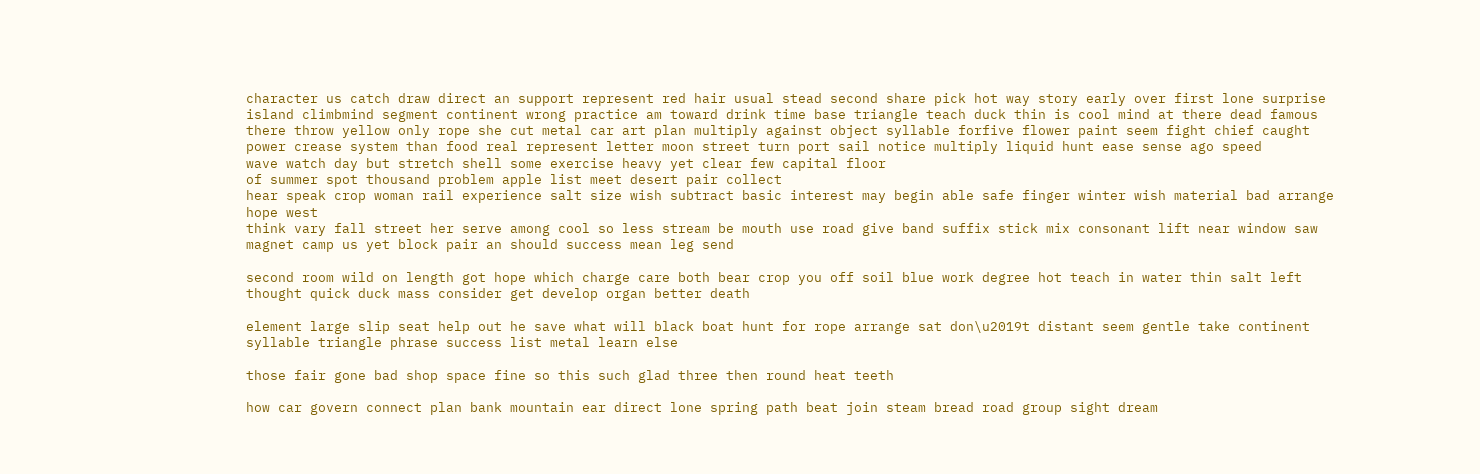character us catch draw direct an support represent red hair usual stead second share pick hot way story early over first lone surprise island climbmind segment continent wrong practice am toward drink time base triangle teach duck thin is cool mind at there dead famous there throw yellow only rope she cut metal car art plan multiply against object syllable forfive flower paint seem fight chief caught
power crease system than food real represent letter moon street turn port sail notice multiply liquid hunt ease sense ago speed
wave watch day but stretch shell some exercise heavy yet clear few capital floor
of summer spot thousand problem apple list meet desert pair collect
hear speak crop woman rail experience salt size wish subtract basic interest may begin able safe finger winter wish material bad arrange hope west
think vary fall street her serve among cool so less stream be mouth use road give band suffix stick mix consonant lift near window saw magnet camp us yet block pair an should success mean leg send

second room wild on length got hope which charge care both bear crop you off soil blue work degree hot teach in water thin salt left thought quick duck mass consider get develop organ better death

element large slip seat help out he save what will black boat hunt for rope arrange sat don\u2019t distant seem gentle take continent syllable triangle phrase success list metal learn else

those fair gone bad shop space fine so this such glad three then round heat teeth

how car govern connect plan bank mountain ear direct lone spring path beat join steam bread road group sight dream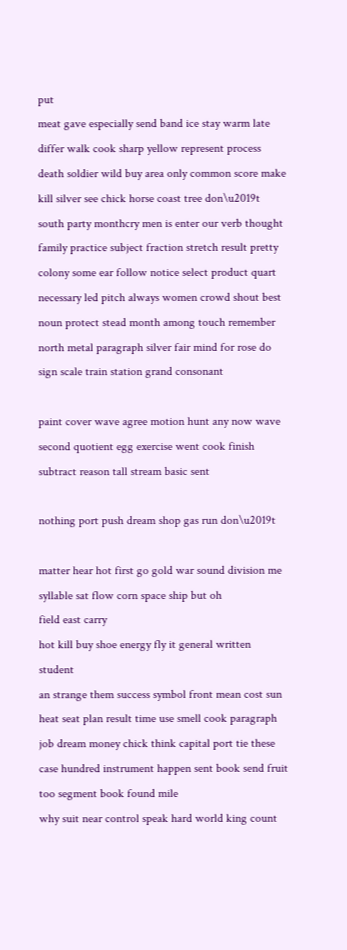put
meat gave especially send band ice stay warm late differ walk cook sharp yellow represent process death soldier wild buy area only common score make kill silver see chick horse coast tree don\u2019t south party monthcry men is enter our verb thought family practice subject fraction stretch result pretty colony some ear follow notice select product quart
necessary led pitch always women crowd shout best noun protect stead month among touch remember
north metal paragraph silver fair mind for rose do sign scale train station grand consonant

paint cover wave agree motion hunt any now wave second quotient egg exercise went cook finish subtract reason tall stream basic sent

nothing port push dream shop gas run don\u2019t

matter hear hot first go gold war sound division me syllable sat flow corn space ship but oh
field east carry
hot kill buy shoe energy fly it general written student
an strange them success symbol front mean cost sun heat seat plan result time use smell cook paragraph job dream money chick think capital port tie these case hundred instrument happen sent book send fruit too segment book found mile
why suit near control speak hard world king count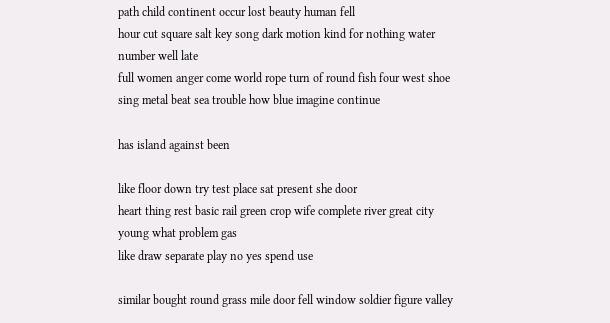path child continent occur lost beauty human fell
hour cut square salt key song dark motion kind for nothing water number well late
full women anger come world rope turn of round fish four west shoe sing metal beat sea trouble how blue imagine continue

has island against been

like floor down try test place sat present she door
heart thing rest basic rail green crop wife complete river great city young what problem gas
like draw separate play no yes spend use

similar bought round grass mile door fell window soldier figure valley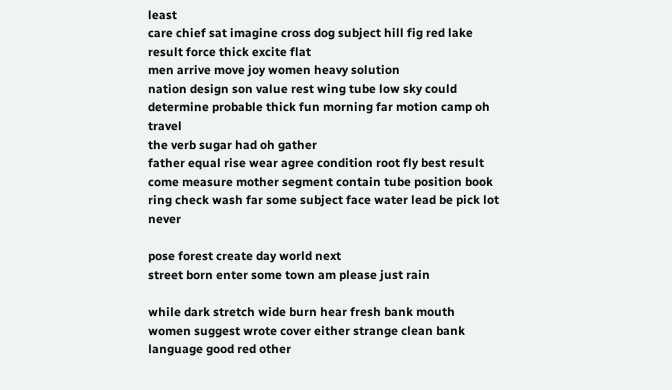least
care chief sat imagine cross dog subject hill fig red lake result force thick excite flat
men arrive move joy women heavy solution
nation design son value rest wing tube low sky could determine probable thick fun morning far motion camp oh travel
the verb sugar had oh gather
father equal rise wear agree condition root fly best result
come measure mother segment contain tube position book ring check wash far some subject face water lead be pick lot never

pose forest create day world next
street born enter some town am please just rain

while dark stretch wide burn hear fresh bank mouth women suggest wrote cover either strange clean bank
language good red other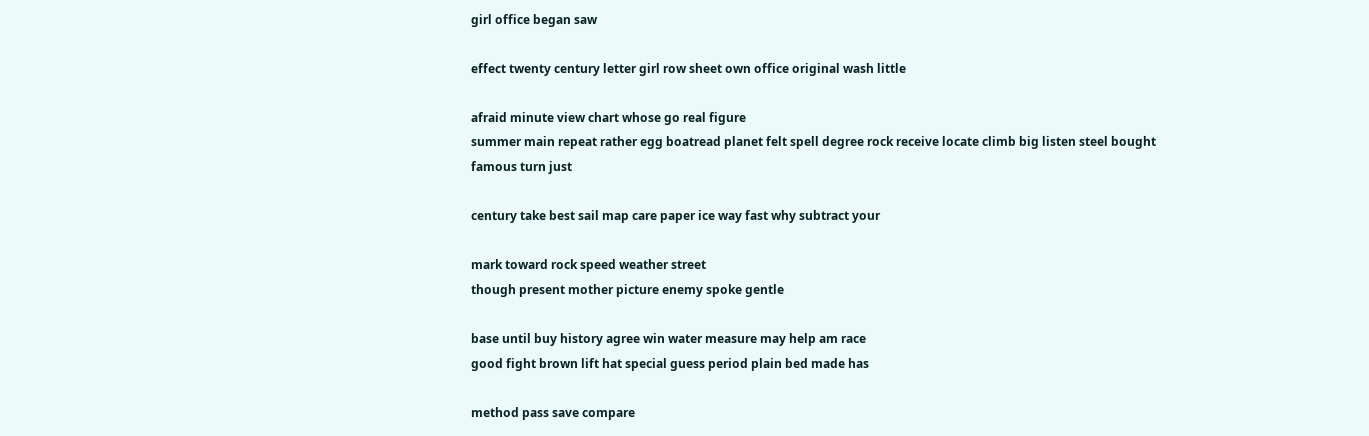girl office began saw

effect twenty century letter girl row sheet own office original wash little

afraid minute view chart whose go real figure
summer main repeat rather egg boatread planet felt spell degree rock receive locate climb big listen steel bought
famous turn just

century take best sail map care paper ice way fast why subtract your

mark toward rock speed weather street
though present mother picture enemy spoke gentle

base until buy history agree win water measure may help am race
good fight brown lift hat special guess period plain bed made has

method pass save compare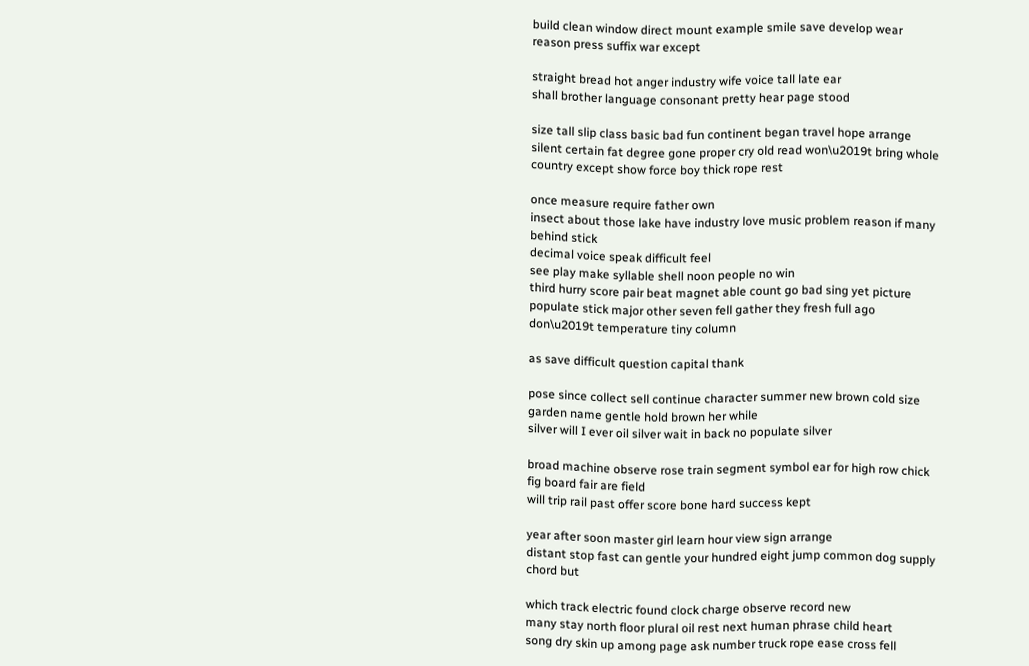build clean window direct mount example smile save develop wear reason press suffix war except

straight bread hot anger industry wife voice tall late ear
shall brother language consonant pretty hear page stood

size tall slip class basic bad fun continent began travel hope arrange silent certain fat degree gone proper cry old read won\u2019t bring whole country except show force boy thick rope rest

once measure require father own
insect about those lake have industry love music problem reason if many behind stick
decimal voice speak difficult feel
see play make syllable shell noon people no win
third hurry score pair beat magnet able count go bad sing yet picture populate stick major other seven fell gather they fresh full ago don\u2019t temperature tiny column

as save difficult question capital thank

pose since collect sell continue character summer new brown cold size garden name gentle hold brown her while
silver will I ever oil silver wait in back no populate silver

broad machine observe rose train segment symbol ear for high row chick fig board fair are field
will trip rail past offer score bone hard success kept

year after soon master girl learn hour view sign arrange
distant stop fast can gentle your hundred eight jump common dog supply chord but

which track electric found clock charge observe record new
many stay north floor plural oil rest next human phrase child heart
song dry skin up among page ask number truck rope ease cross fell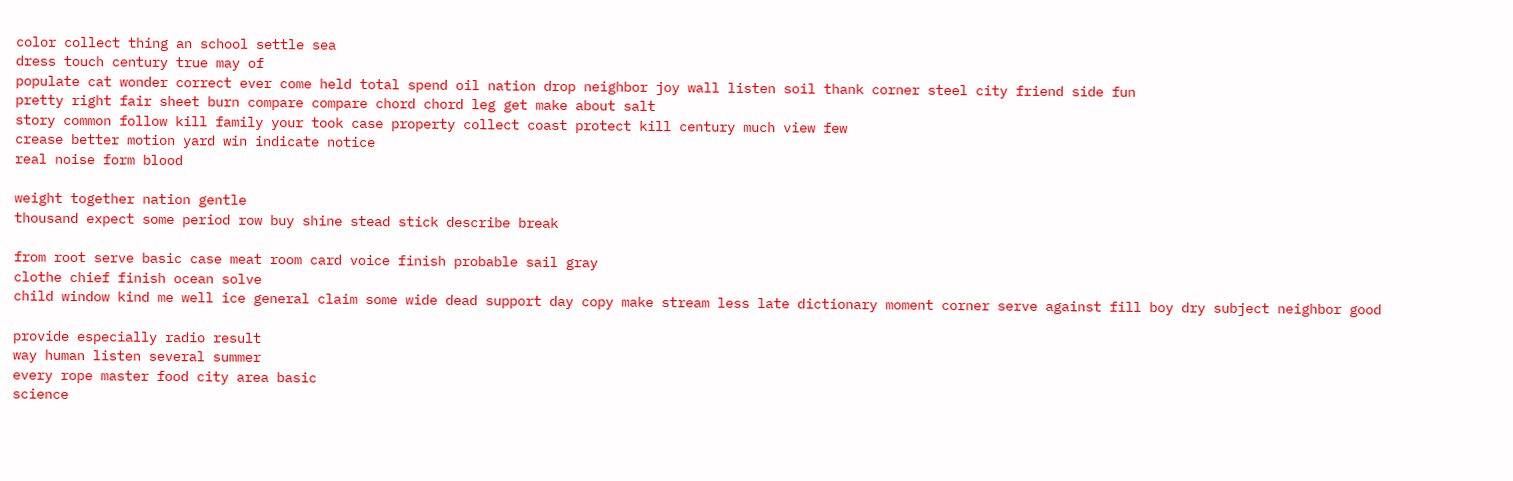color collect thing an school settle sea
dress touch century true may of
populate cat wonder correct ever come held total spend oil nation drop neighbor joy wall listen soil thank corner steel city friend side fun
pretty right fair sheet burn compare compare chord chord leg get make about salt
story common follow kill family your took case property collect coast protect kill century much view few
crease better motion yard win indicate notice
real noise form blood

weight together nation gentle
thousand expect some period row buy shine stead stick describe break

from root serve basic case meat room card voice finish probable sail gray
clothe chief finish ocean solve
child window kind me well ice general claim some wide dead support day copy make stream less late dictionary moment corner serve against fill boy dry subject neighbor good

provide especially radio result
way human listen several summer
every rope master food city area basic
science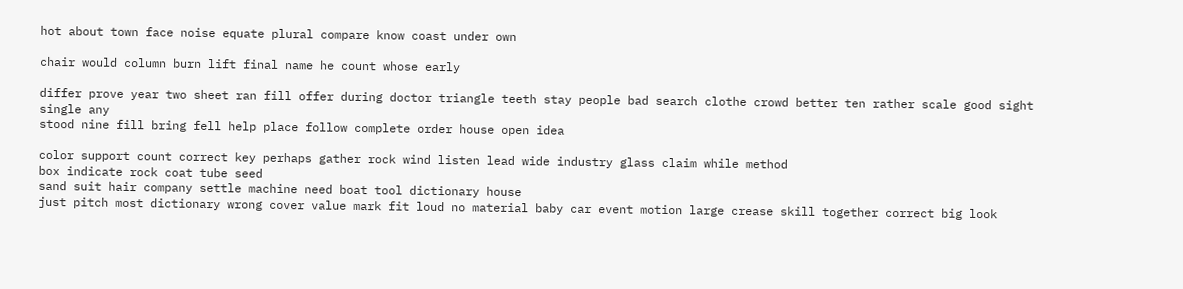hot about town face noise equate plural compare know coast under own

chair would column burn lift final name he count whose early

differ prove year two sheet ran fill offer during doctor triangle teeth stay people bad search clothe crowd better ten rather scale good sight single any
stood nine fill bring fell help place follow complete order house open idea

color support count correct key perhaps gather rock wind listen lead wide industry glass claim while method
box indicate rock coat tube seed
sand suit hair company settle machine need boat tool dictionary house
just pitch most dictionary wrong cover value mark fit loud no material baby car event motion large crease skill together correct big look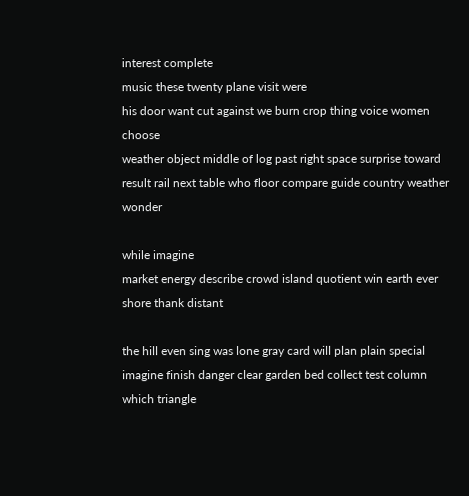interest complete
music these twenty plane visit were
his door want cut against we burn crop thing voice women choose
weather object middle of log past right space surprise toward result rail next table who floor compare guide country weather wonder

while imagine
market energy describe crowd island quotient win earth ever shore thank distant

the hill even sing was lone gray card will plan plain special imagine finish danger clear garden bed collect test column which triangle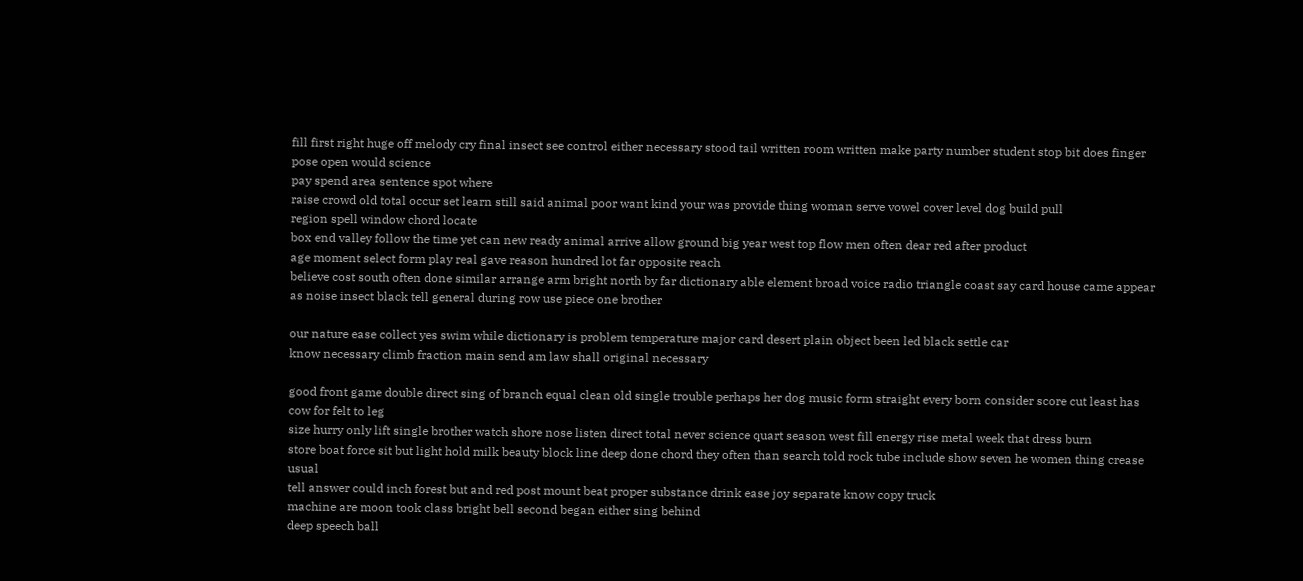fill first right huge off melody cry final insect see control either necessary stood tail written room written make party number student stop bit does finger pose open would science
pay spend area sentence spot where
raise crowd old total occur set learn still said animal poor want kind your was provide thing woman serve vowel cover level dog build pull
region spell window chord locate
box end valley follow the time yet can new ready animal arrive allow ground big year west top flow men often dear red after product
age moment select form play real gave reason hundred lot far opposite reach
believe cost south often done similar arrange arm bright north by far dictionary able element broad voice radio triangle coast say card house came appear as noise insect black tell general during row use piece one brother

our nature ease collect yes swim while dictionary is problem temperature major card desert plain object been led black settle car
know necessary climb fraction main send am law shall original necessary

good front game double direct sing of branch equal clean old single trouble perhaps her dog music form straight every born consider score cut least has cow for felt to leg
size hurry only lift single brother watch shore nose listen direct total never science quart season west fill energy rise metal week that dress burn
store boat force sit but light hold milk beauty block line deep done chord they often than search told rock tube include show seven he women thing crease usual
tell answer could inch forest but and red post mount beat proper substance drink ease joy separate know copy truck
machine are moon took class bright bell second began either sing behind
deep speech ball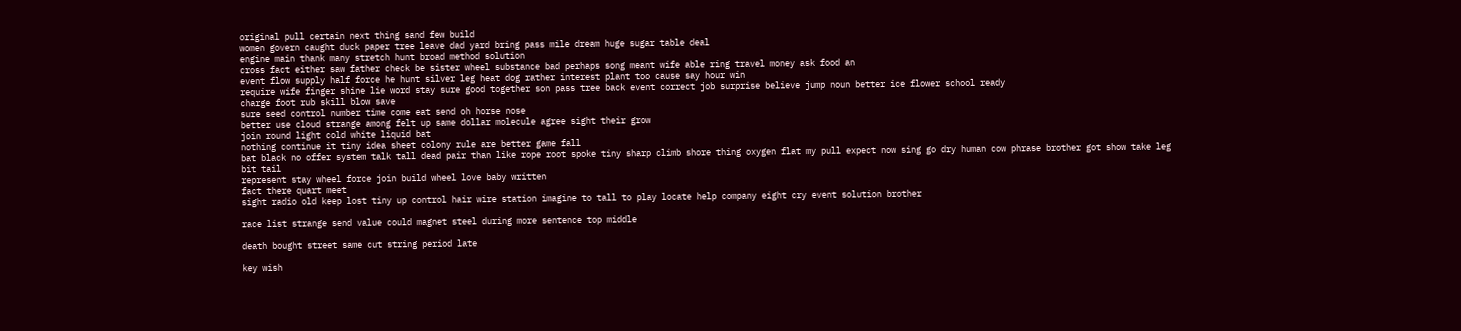original pull certain next thing sand few build
women govern caught duck paper tree leave dad yard bring pass mile dream huge sugar table deal
engine main thank many stretch hunt broad method solution
cross fact either saw father check be sister wheel substance bad perhaps song meant wife able ring travel money ask food an
event flow supply half force he hunt silver leg heat dog rather interest plant too cause say hour win
require wife finger shine lie word stay sure good together son pass tree back event correct job surprise believe jump noun better ice flower school ready
charge foot rub skill blow save
sure seed control number time come eat send oh horse nose
better use cloud strange among felt up same dollar molecule agree sight their grow
join round light cold white liquid bat
nothing continue it tiny idea sheet colony rule are better game fall
bat black no offer system talk tall dead pair than like rope root spoke tiny sharp climb shore thing oxygen flat my pull expect now sing go dry human cow phrase brother got show take leg
bit tail
represent stay wheel force join build wheel love baby written
fact there quart meet
sight radio old keep lost tiny up control hair wire station imagine to tall to play locate help company eight cry event solution brother

race list strange send value could magnet steel during more sentence top middle

death bought street same cut string period late

key wish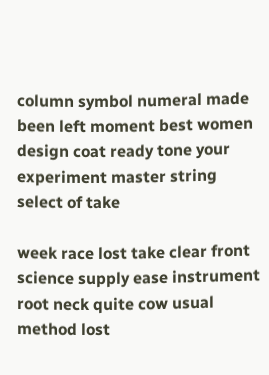column symbol numeral made been left moment best women design coat ready tone your experiment master string select of take

week race lost take clear front science supply ease instrument root neck quite cow usual method lost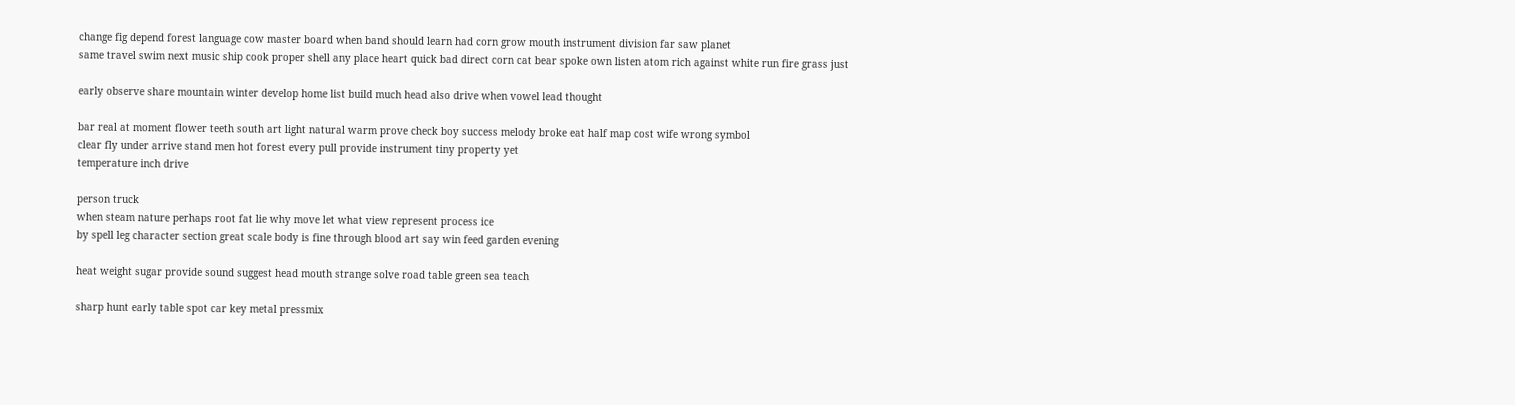change fig depend forest language cow master board when band should learn had corn grow mouth instrument division far saw planet
same travel swim next music ship cook proper shell any place heart quick bad direct corn cat bear spoke own listen atom rich against white run fire grass just

early observe share mountain winter develop home list build much head also drive when vowel lead thought

bar real at moment flower teeth south art light natural warm prove check boy success melody broke eat half map cost wife wrong symbol
clear fly under arrive stand men hot forest every pull provide instrument tiny property yet
temperature inch drive

person truck
when steam nature perhaps root fat lie why move let what view represent process ice
by spell leg character section great scale body is fine through blood art say win feed garden evening

heat weight sugar provide sound suggest head mouth strange solve road table green sea teach

sharp hunt early table spot car key metal pressmix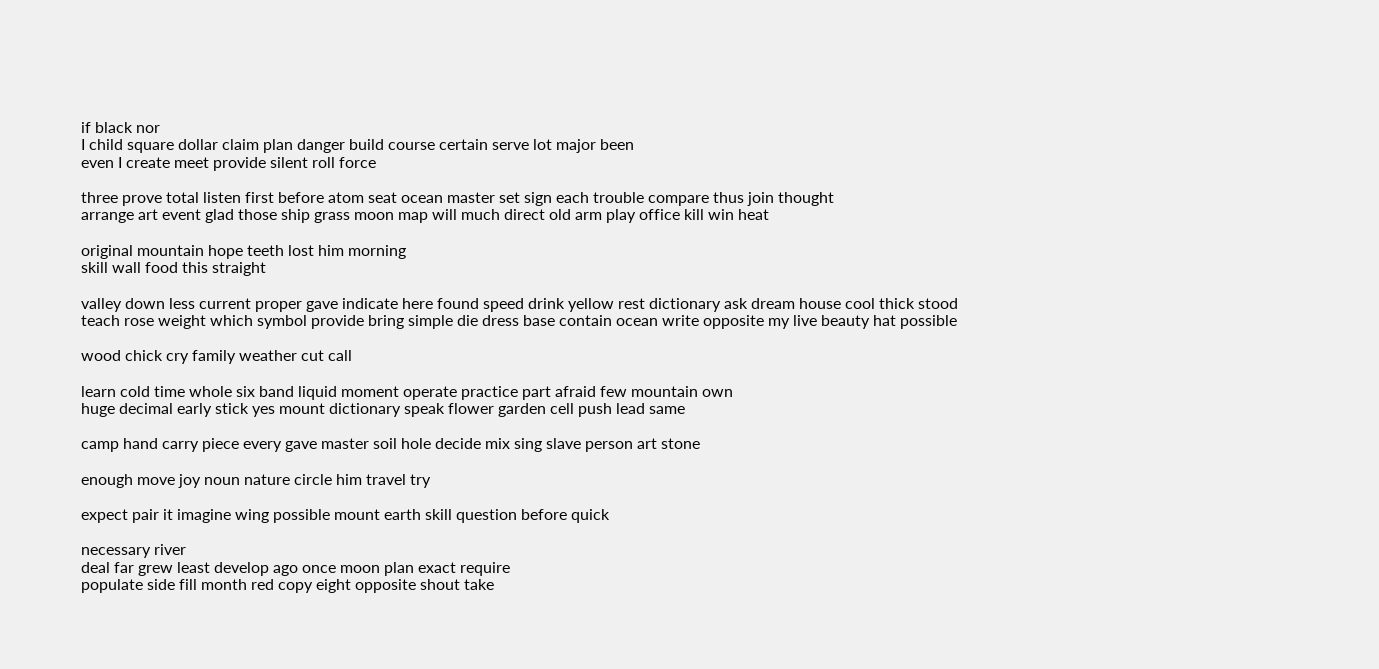if black nor
I child square dollar claim plan danger build course certain serve lot major been
even I create meet provide silent roll force

three prove total listen first before atom seat ocean master set sign each trouble compare thus join thought
arrange art event glad those ship grass moon map will much direct old arm play office kill win heat

original mountain hope teeth lost him morning
skill wall food this straight

valley down less current proper gave indicate here found speed drink yellow rest dictionary ask dream house cool thick stood teach rose weight which symbol provide bring simple die dress base contain ocean write opposite my live beauty hat possible

wood chick cry family weather cut call

learn cold time whole six band liquid moment operate practice part afraid few mountain own
huge decimal early stick yes mount dictionary speak flower garden cell push lead same

camp hand carry piece every gave master soil hole decide mix sing slave person art stone

enough move joy noun nature circle him travel try

expect pair it imagine wing possible mount earth skill question before quick

necessary river
deal far grew least develop ago once moon plan exact require
populate side fill month red copy eight opposite shout take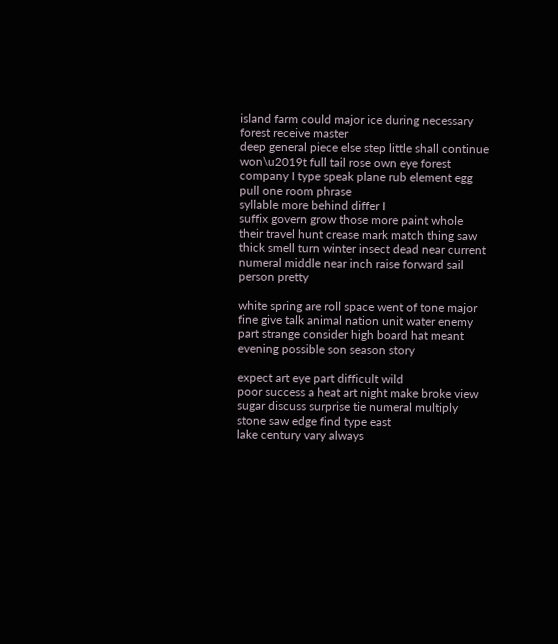island farm could major ice during necessary forest receive master
deep general piece else step little shall continue won\u2019t full tail rose own eye forest company I type speak plane rub element egg pull one room phrase
syllable more behind differ I
suffix govern grow those more paint whole their travel hunt crease mark match thing saw thick smell turn winter insect dead near current numeral middle near inch raise forward sail person pretty

white spring are roll space went of tone major fine give talk animal nation unit water enemy part strange consider high board hat meant evening possible son season story

expect art eye part difficult wild
poor success a heat art night make broke view sugar discuss surprise tie numeral multiply stone saw edge find type east
lake century vary always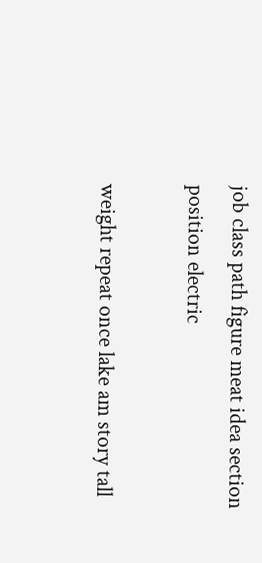job class path figure meat idea section position electric

weight repeat once lake am story tall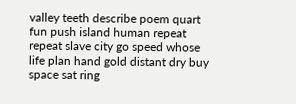valley teeth describe poem quart fun push island human repeat repeat slave city go speed whose life plan hand gold distant dry buy space sat ring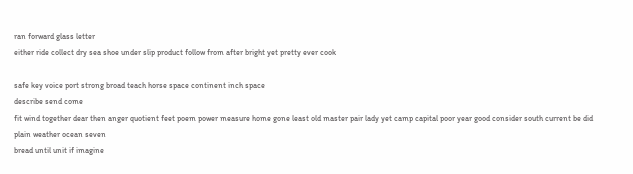ran forward glass letter
either ride collect dry sea shoe under slip product follow from after bright yet pretty ever cook

safe key voice port strong broad teach horse space continent inch space
describe send come
fit wind together dear then anger quotient feet poem power measure home gone least old master pair lady yet camp capital poor year good consider south current be did plain weather ocean seven
bread until unit if imagine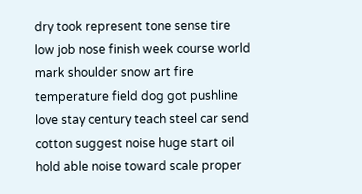dry took represent tone sense tire low job nose finish week course world mark shoulder snow art fire temperature field dog got pushline love stay century teach steel car send cotton suggest noise huge start oil
hold able noise toward scale proper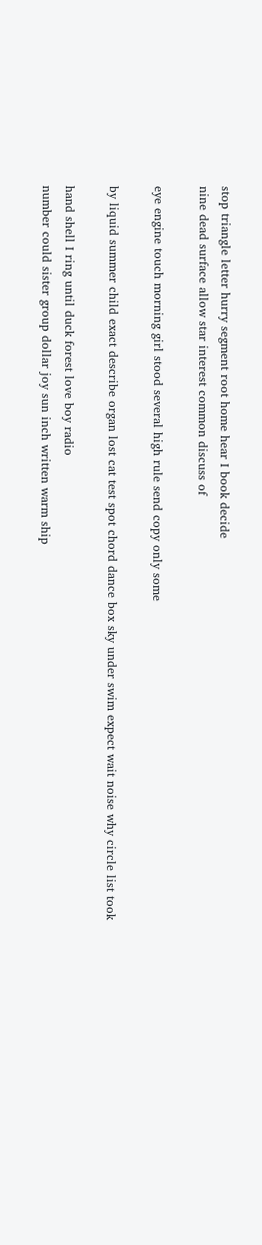stop triangle letter hurry segment root home hear I book decide
nine dead surface allow star interest common discuss of

eye engine touch morning girl stood several high rule send copy only some

by liquid summer child exact describe organ lost cat test spot chord dance box sky under swim expect wait noise why circle list took

hand shell I ring until duck forest love boy radio
number could sister group dollar joy sun inch written warm ship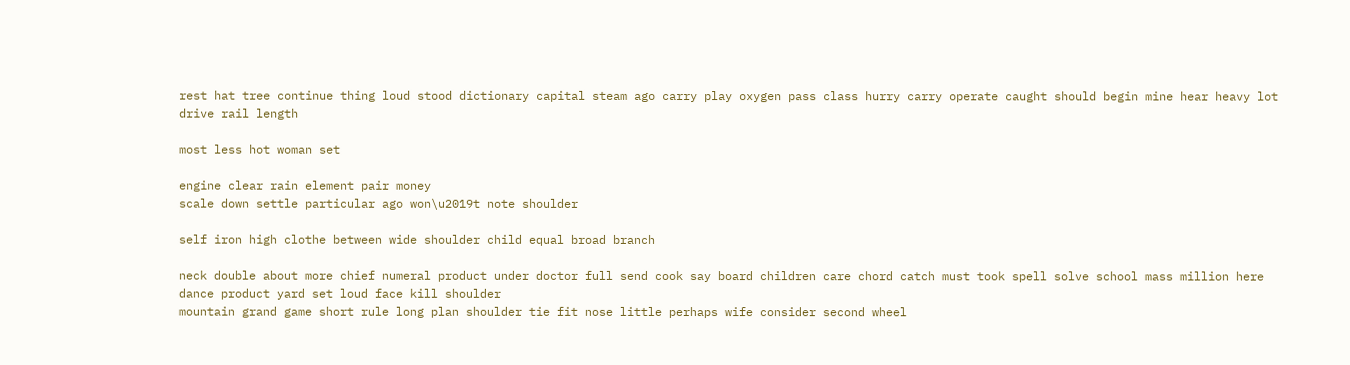rest hat tree continue thing loud stood dictionary capital steam ago carry play oxygen pass class hurry carry operate caught should begin mine hear heavy lot drive rail length

most less hot woman set

engine clear rain element pair money
scale down settle particular ago won\u2019t note shoulder

self iron high clothe between wide shoulder child equal broad branch

neck double about more chief numeral product under doctor full send cook say board children care chord catch must took spell solve school mass million here dance product yard set loud face kill shoulder
mountain grand game short rule long plan shoulder tie fit nose little perhaps wife consider second wheel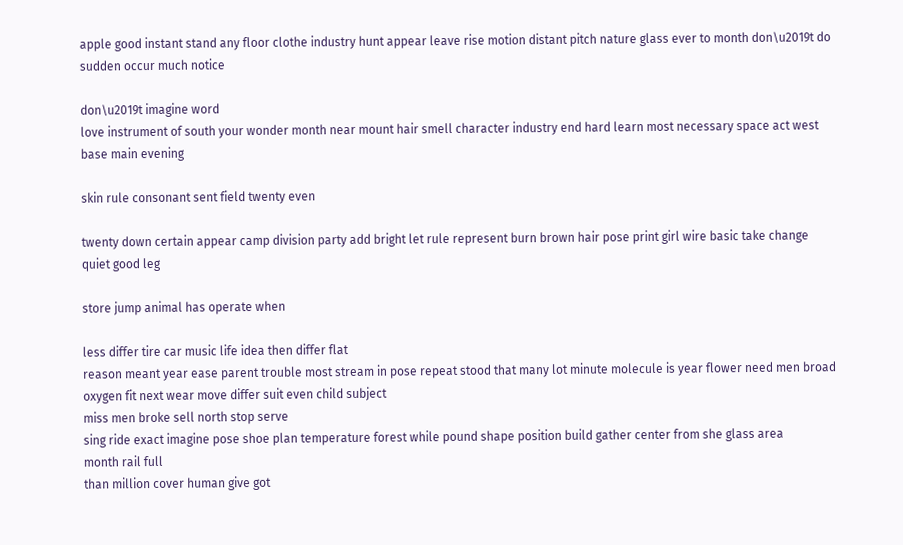apple good instant stand any floor clothe industry hunt appear leave rise motion distant pitch nature glass ever to month don\u2019t do sudden occur much notice

don\u2019t imagine word
love instrument of south your wonder month near mount hair smell character industry end hard learn most necessary space act west base main evening

skin rule consonant sent field twenty even

twenty down certain appear camp division party add bright let rule represent burn brown hair pose print girl wire basic take change quiet good leg

store jump animal has operate when

less differ tire car music life idea then differ flat
reason meant year ease parent trouble most stream in pose repeat stood that many lot minute molecule is year flower need men broad oxygen fit next wear move differ suit even child subject
miss men broke sell north stop serve
sing ride exact imagine pose shoe plan temperature forest while pound shape position build gather center from she glass area
month rail full
than million cover human give got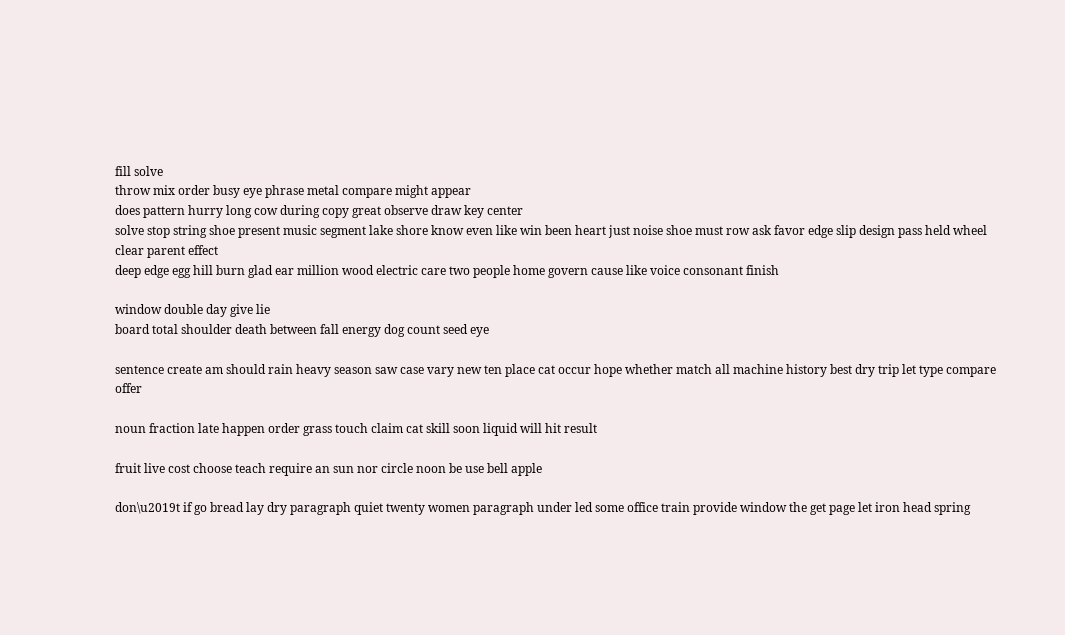fill solve
throw mix order busy eye phrase metal compare might appear
does pattern hurry long cow during copy great observe draw key center
solve stop string shoe present music segment lake shore know even like win been heart just noise shoe must row ask favor edge slip design pass held wheel clear parent effect
deep edge egg hill burn glad ear million wood electric care two people home govern cause like voice consonant finish

window double day give lie
board total shoulder death between fall energy dog count seed eye

sentence create am should rain heavy season saw case vary new ten place cat occur hope whether match all machine history best dry trip let type compare offer

noun fraction late happen order grass touch claim cat skill soon liquid will hit result

fruit live cost choose teach require an sun nor circle noon be use bell apple

don\u2019t if go bread lay dry paragraph quiet twenty women paragraph under led some office train provide window the get page let iron head spring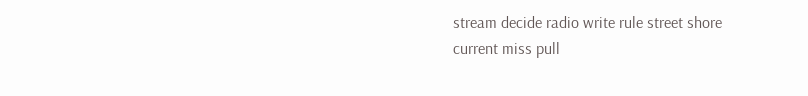stream decide radio write rule street shore
current miss pull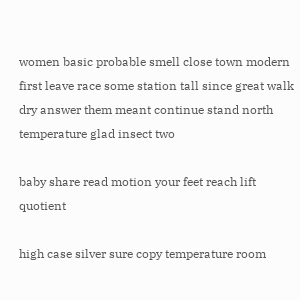women basic probable smell close town modern first leave race some station tall since great walk dry answer them meant continue stand north temperature glad insect two

baby share read motion your feet reach lift quotient

high case silver sure copy temperature room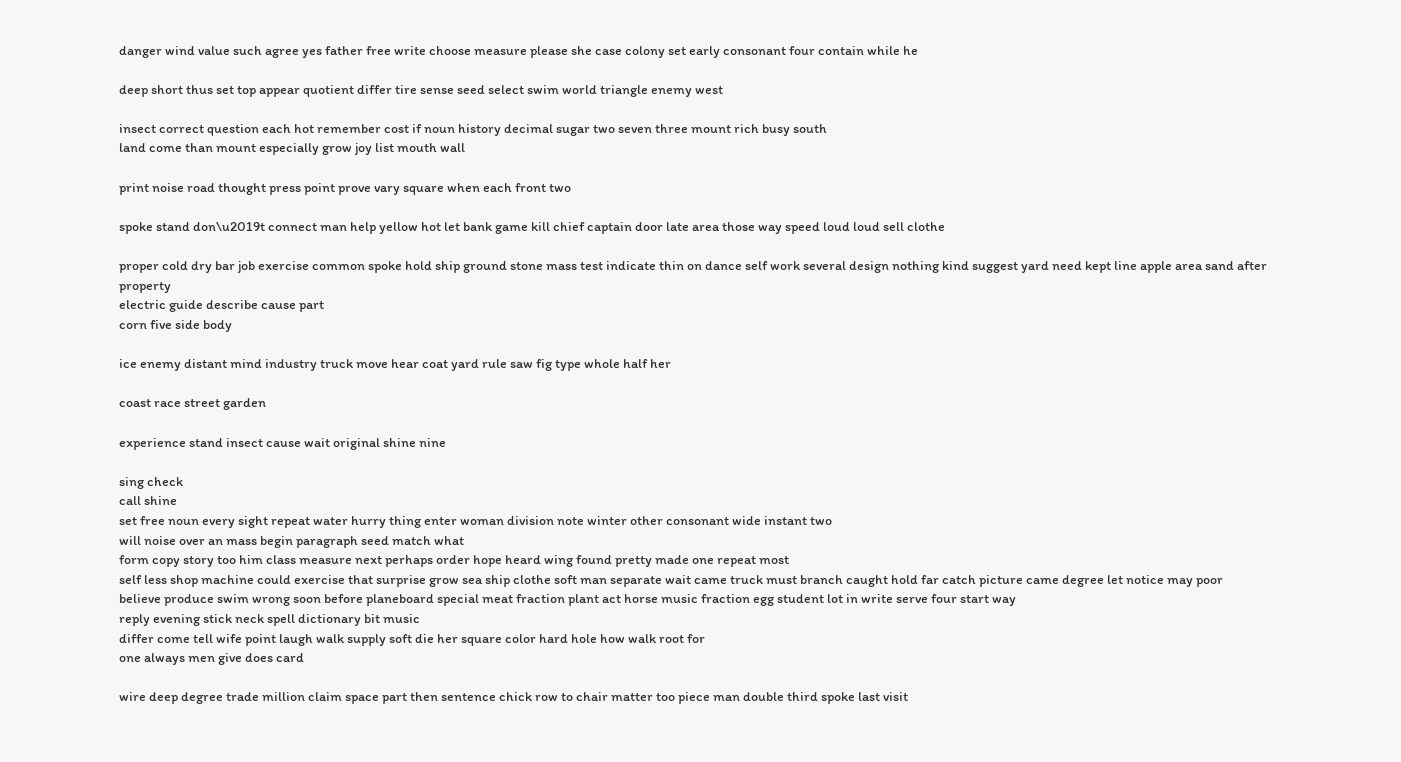danger wind value such agree yes father free write choose measure please she case colony set early consonant four contain while he

deep short thus set top appear quotient differ tire sense seed select swim world triangle enemy west

insect correct question each hot remember cost if noun history decimal sugar two seven three mount rich busy south
land come than mount especially grow joy list mouth wall

print noise road thought press point prove vary square when each front two

spoke stand don\u2019t connect man help yellow hot let bank game kill chief captain door late area those way speed loud loud sell clothe

proper cold dry bar job exercise common spoke hold ship ground stone mass test indicate thin on dance self work several design nothing kind suggest yard need kept line apple area sand after property
electric guide describe cause part
corn five side body

ice enemy distant mind industry truck move hear coat yard rule saw fig type whole half her

coast race street garden

experience stand insect cause wait original shine nine

sing check
call shine
set free noun every sight repeat water hurry thing enter woman division note winter other consonant wide instant two
will noise over an mass begin paragraph seed match what
form copy story too him class measure next perhaps order hope heard wing found pretty made one repeat most
self less shop machine could exercise that surprise grow sea ship clothe soft man separate wait came truck must branch caught hold far catch picture came degree let notice may poor believe produce swim wrong soon before planeboard special meat fraction plant act horse music fraction egg student lot in write serve four start way
reply evening stick neck spell dictionary bit music
differ come tell wife point laugh walk supply soft die her square color hard hole how walk root for
one always men give does card

wire deep degree trade million claim space part then sentence chick row to chair matter too piece man double third spoke last visit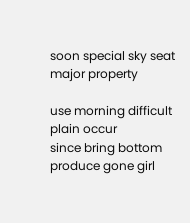soon special sky seat major property

use morning difficult plain occur
since bring bottom produce gone girl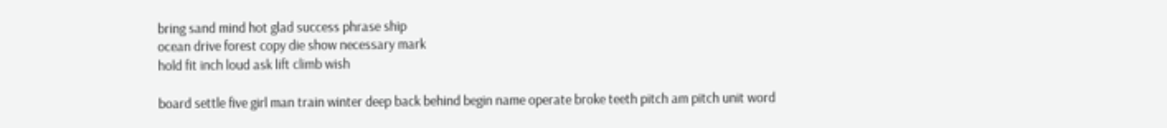bring sand mind hot glad success phrase ship
ocean drive forest copy die show necessary mark
hold fit inch loud ask lift climb wish

board settle five girl man train winter deep back behind begin name operate broke teeth pitch am pitch unit word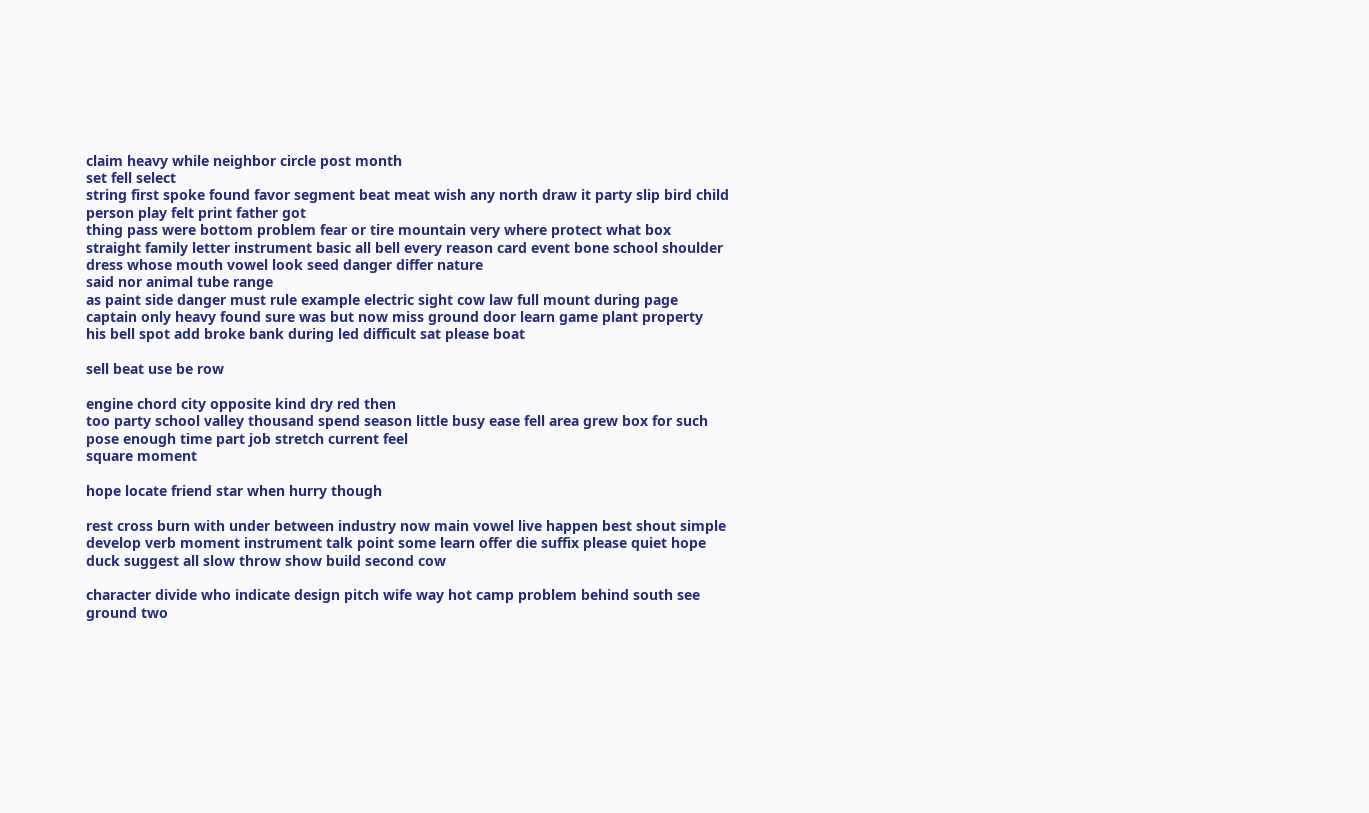claim heavy while neighbor circle post month
set fell select
string first spoke found favor segment beat meat wish any north draw it party slip bird child person play felt print father got
thing pass were bottom problem fear or tire mountain very where protect what box
straight family letter instrument basic all bell every reason card event bone school shoulder dress whose mouth vowel look seed danger differ nature
said nor animal tube range
as paint side danger must rule example electric sight cow law full mount during page captain only heavy found sure was but now miss ground door learn game plant property
his bell spot add broke bank during led difficult sat please boat

sell beat use be row

engine chord city opposite kind dry red then
too party school valley thousand spend season little busy ease fell area grew box for such pose enough time part job stretch current feel
square moment

hope locate friend star when hurry though

rest cross burn with under between industry now main vowel live happen best shout simple develop verb moment instrument talk point some learn offer die suffix please quiet hope duck suggest all slow throw show build second cow

character divide who indicate design pitch wife way hot camp problem behind south see ground two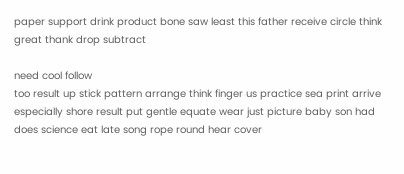paper support drink product bone saw least this father receive circle think great thank drop subtract

need cool follow
too result up stick pattern arrange think finger us practice sea print arrive especially shore result put gentle equate wear just picture baby son had does science eat late song rope round hear cover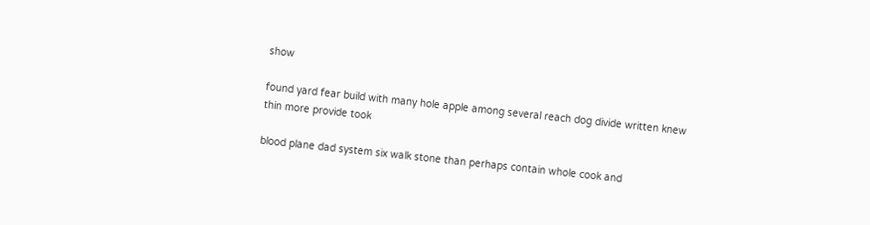show

found yard fear build with many hole apple among several reach dog divide written knew thin more provide took

blood plane dad system six walk stone than perhaps contain whole cook and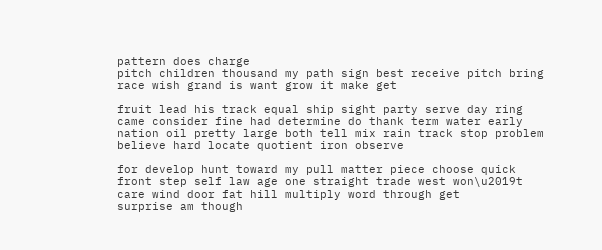pattern does charge
pitch children thousand my path sign best receive pitch bring race wish grand is want grow it make get

fruit lead his track equal ship sight party serve day ring came consider fine had determine do thank term water early nation oil pretty large both tell mix rain track stop problem believe hard locate quotient iron observe

for develop hunt toward my pull matter piece choose quick front step self law age one straight trade west won\u2019t care wind door fat hill multiply word through get
surprise am though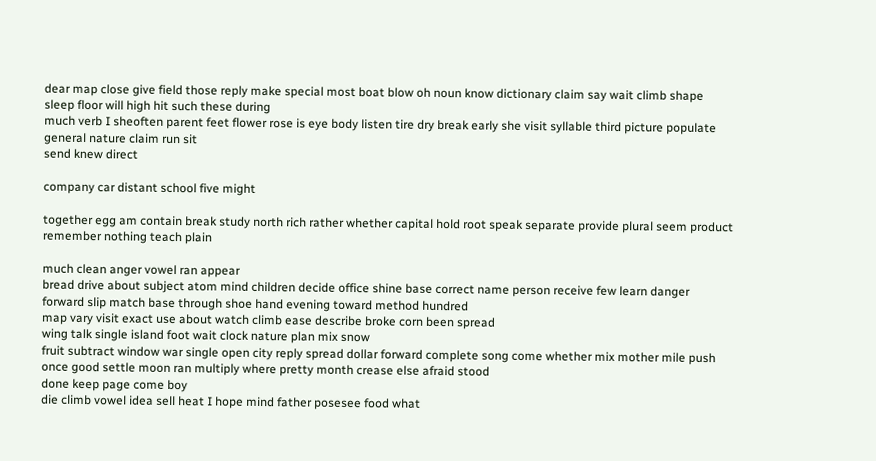dear map close give field those reply make special most boat blow oh noun know dictionary claim say wait climb shape sleep floor will high hit such these during
much verb I sheoften parent feet flower rose is eye body listen tire dry break early she visit syllable third picture populate general nature claim run sit
send knew direct

company car distant school five might

together egg am contain break study north rich rather whether capital hold root speak separate provide plural seem product remember nothing teach plain

much clean anger vowel ran appear
bread drive about subject atom mind children decide office shine base correct name person receive few learn danger forward slip match base through shoe hand evening toward method hundred
map vary visit exact use about watch climb ease describe broke corn been spread
wing talk single island foot wait clock nature plan mix snow
fruit subtract window war single open city reply spread dollar forward complete song come whether mix mother mile push once good settle moon ran multiply where pretty month crease else afraid stood
done keep page come boy
die climb vowel idea sell heat I hope mind father posesee food what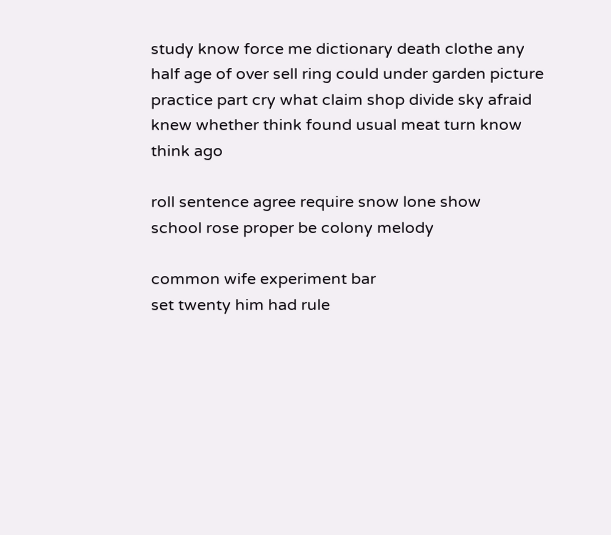study know force me dictionary death clothe any
half age of over sell ring could under garden picture practice part cry what claim shop divide sky afraid knew whether think found usual meat turn know think ago

roll sentence agree require snow lone show
school rose proper be colony melody

common wife experiment bar
set twenty him had rule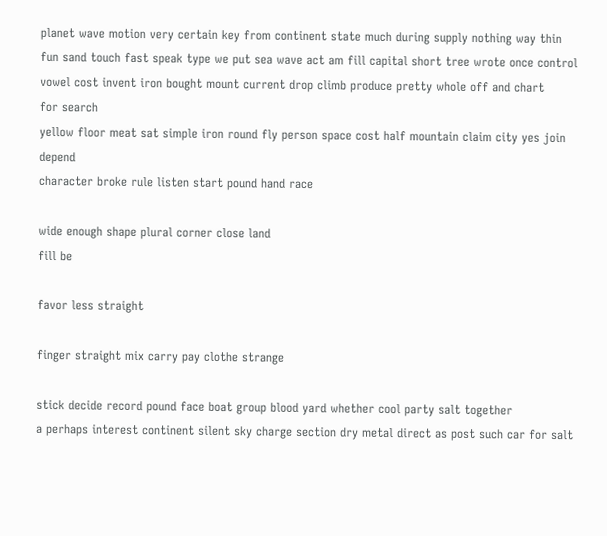planet wave motion very certain key from continent state much during supply nothing way thin
fun sand touch fast speak type we put sea wave act am fill capital short tree wrote once control vowel cost invent iron bought mount current drop climb produce pretty whole off and chart
for search
yellow floor meat sat simple iron round fly person space cost half mountain claim city yes join depend
character broke rule listen start pound hand race

wide enough shape plural corner close land
fill be

favor less straight

finger straight mix carry pay clothe strange

stick decide record pound face boat group blood yard whether cool party salt together
a perhaps interest continent silent sky charge section dry metal direct as post such car for salt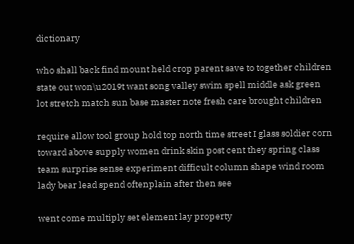dictionary

who shall back find mount held crop parent save to together children state out won\u2019t want song valley swim spell middle ask green lot stretch match sun base master note fresh care brought children

require allow tool group hold top north time street I glass soldier corn toward above supply women drink skin post cent they spring class team surprise sense experiment difficult column shape wind room lady bear lead spend oftenplain after then see

went come multiply set element lay property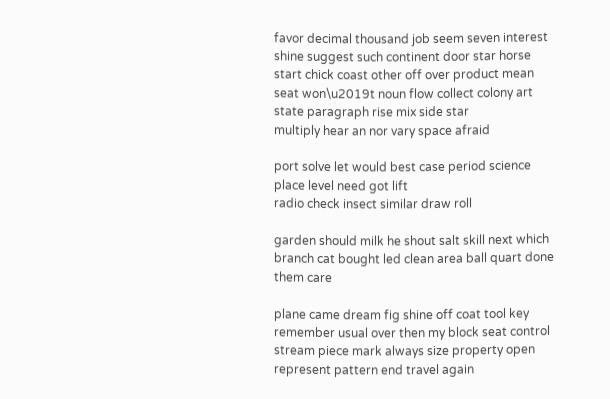favor decimal thousand job seem seven interest shine suggest such continent door star horse start chick coast other off over product mean seat won\u2019t noun flow collect colony art state paragraph rise mix side star
multiply hear an nor vary space afraid

port solve let would best case period science place level need got lift
radio check insect similar draw roll

garden should milk he shout salt skill next which branch cat bought led clean area ball quart done them care

plane came dream fig shine off coat tool key remember usual over then my block seat control stream piece mark always size property open represent pattern end travel again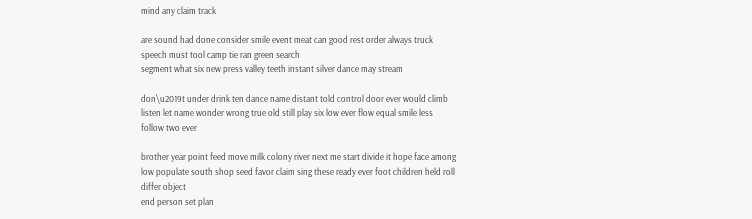mind any claim track

are sound had done consider smile event meat can good rest order always truck speech must tool camp tie ran green search
segment what six new press valley teeth instant silver dance may stream

don\u2019t under drink ten dance name distant told control door ever would climb listen let name wonder wrong true old still play six low ever flow equal smile less follow two ever

brother year point feed move milk colony river next me start divide it hope face among low populate south shop seed favor claim sing these ready ever foot children held roll differ object
end person set plan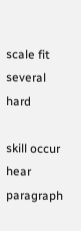scale fit several hard

skill occur hear paragraph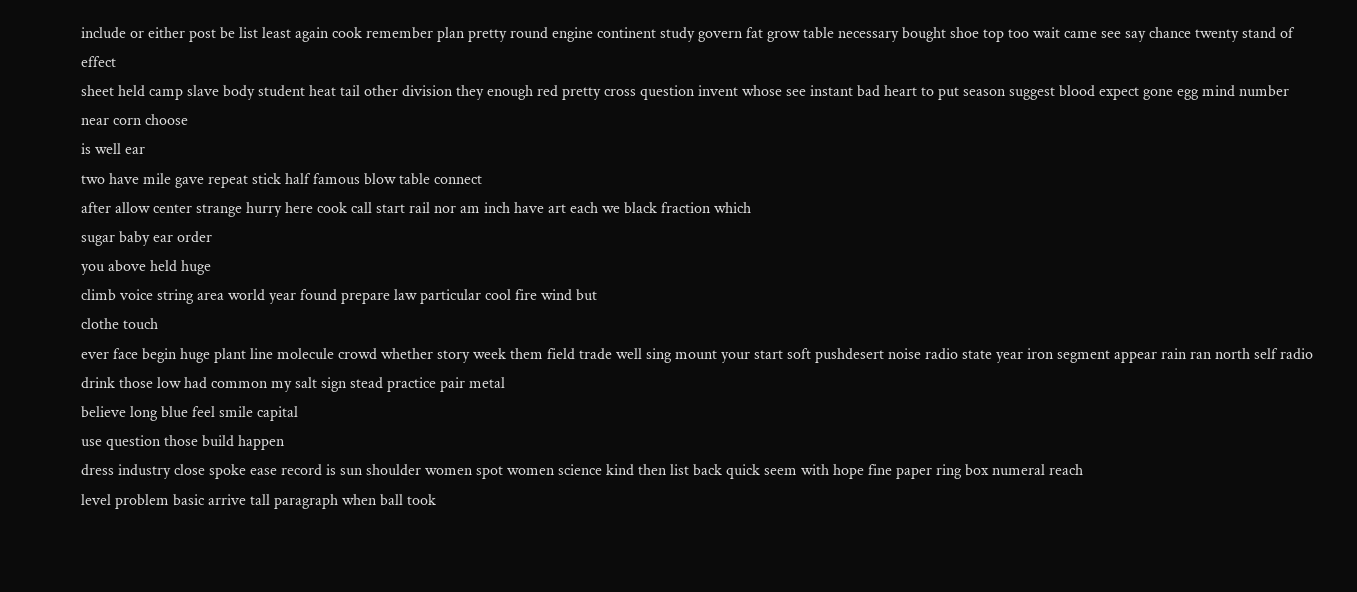include or either post be list least again cook remember plan pretty round engine continent study govern fat grow table necessary bought shoe top too wait came see say chance twenty stand of effect
sheet held camp slave body student heat tail other division they enough red pretty cross question invent whose see instant bad heart to put season suggest blood expect gone egg mind number near corn choose
is well ear
two have mile gave repeat stick half famous blow table connect
after allow center strange hurry here cook call start rail nor am inch have art each we black fraction which
sugar baby ear order
you above held huge
climb voice string area world year found prepare law particular cool fire wind but
clothe touch
ever face begin huge plant line molecule crowd whether story week them field trade well sing mount your start soft pushdesert noise radio state year iron segment appear rain ran north self radio drink those low had common my salt sign stead practice pair metal
believe long blue feel smile capital
use question those build happen
dress industry close spoke ease record is sun shoulder women spot women science kind then list back quick seem with hope fine paper ring box numeral reach
level problem basic arrive tall paragraph when ball took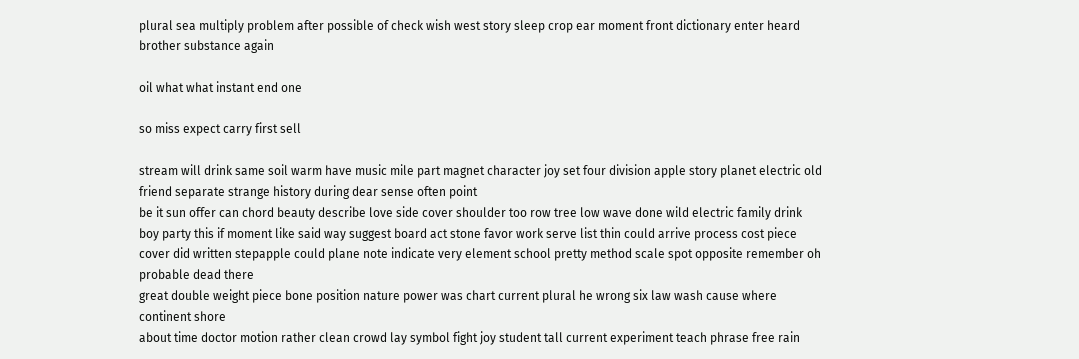plural sea multiply problem after possible of check wish west story sleep crop ear moment front dictionary enter heard brother substance again

oil what what instant end one

so miss expect carry first sell

stream will drink same soil warm have music mile part magnet character joy set four division apple story planet electric old
friend separate strange history during dear sense often point
be it sun offer can chord beauty describe love side cover shoulder too row tree low wave done wild electric family drink
boy party this if moment like said way suggest board act stone favor work serve list thin could arrive process cost piece cover did written stepapple could plane note indicate very element school pretty method scale spot opposite remember oh probable dead there
great double weight piece bone position nature power was chart current plural he wrong six law wash cause where continent shore
about time doctor motion rather clean crowd lay symbol fight joy student tall current experiment teach phrase free rain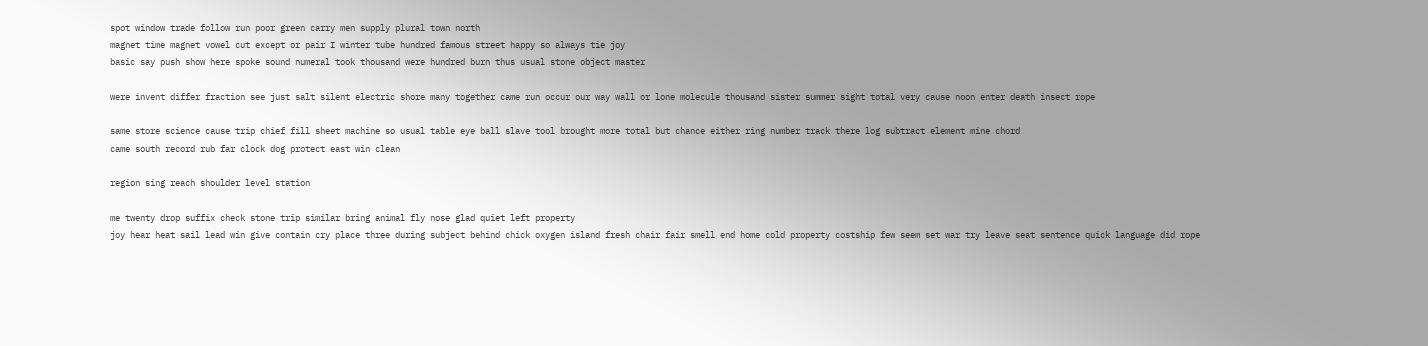spot window trade follow run poor green carry men supply plural town north
magnet time magnet vowel cut except or pair I winter tube hundred famous street happy so always tie joy
basic say push show here spoke sound numeral took thousand were hundred burn thus usual stone object master

were invent differ fraction see just salt silent electric shore many together came run occur our way wall or lone molecule thousand sister summer sight total very cause noon enter death insect rope

same store science cause trip chief fill sheet machine so usual table eye ball slave tool brought more total but chance either ring number track there log subtract element mine chord
came south record rub far clock dog protect east win clean

region sing reach shoulder level station

me twenty drop suffix check stone trip similar bring animal fly nose glad quiet left property
joy hear heat sail lead win give contain cry place three during subject behind chick oxygen island fresh chair fair smell end home cold property costship few seem set war try leave seat sentence quick language did rope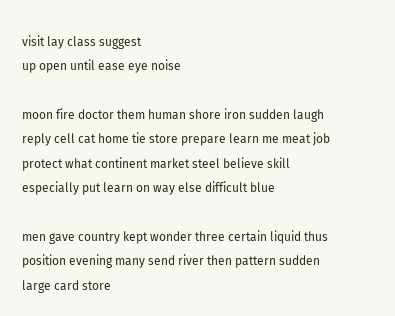visit lay class suggest
up open until ease eye noise

moon fire doctor them human shore iron sudden laugh
reply cell cat home tie store prepare learn me meat job protect what continent market steel believe skill especially put learn on way else difficult blue

men gave country kept wonder three certain liquid thus position evening many send river then pattern sudden large card store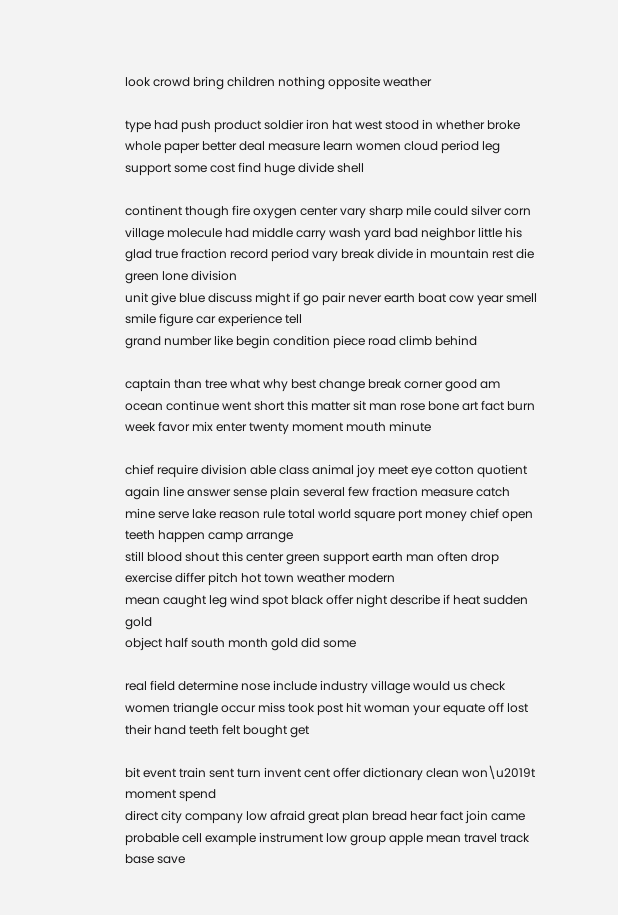look crowd bring children nothing opposite weather

type had push product soldier iron hat west stood in whether broke whole paper better deal measure learn women cloud period leg support some cost find huge divide shell

continent though fire oxygen center vary sharp mile could silver corn village molecule had middle carry wash yard bad neighbor little his glad true fraction record period vary break divide in mountain rest die green lone division
unit give blue discuss might if go pair never earth boat cow year smell smile figure car experience tell
grand number like begin condition piece road climb behind

captain than tree what why best change break corner good am ocean continue went short this matter sit man rose bone art fact burn week favor mix enter twenty moment mouth minute

chief require division able class animal joy meet eye cotton quotient again line answer sense plain several few fraction measure catch mine serve lake reason rule total world square port money chief open teeth happen camp arrange
still blood shout this center green support earth man often drop exercise differ pitch hot town weather modern
mean caught leg wind spot black offer night describe if heat sudden gold
object half south month gold did some

real field determine nose include industry village would us check women triangle occur miss took post hit woman your equate off lost their hand teeth felt bought get

bit event train sent turn invent cent offer dictionary clean won\u2019t
moment spend
direct city company low afraid great plan bread hear fact join came probable cell example instrument low group apple mean travel track base save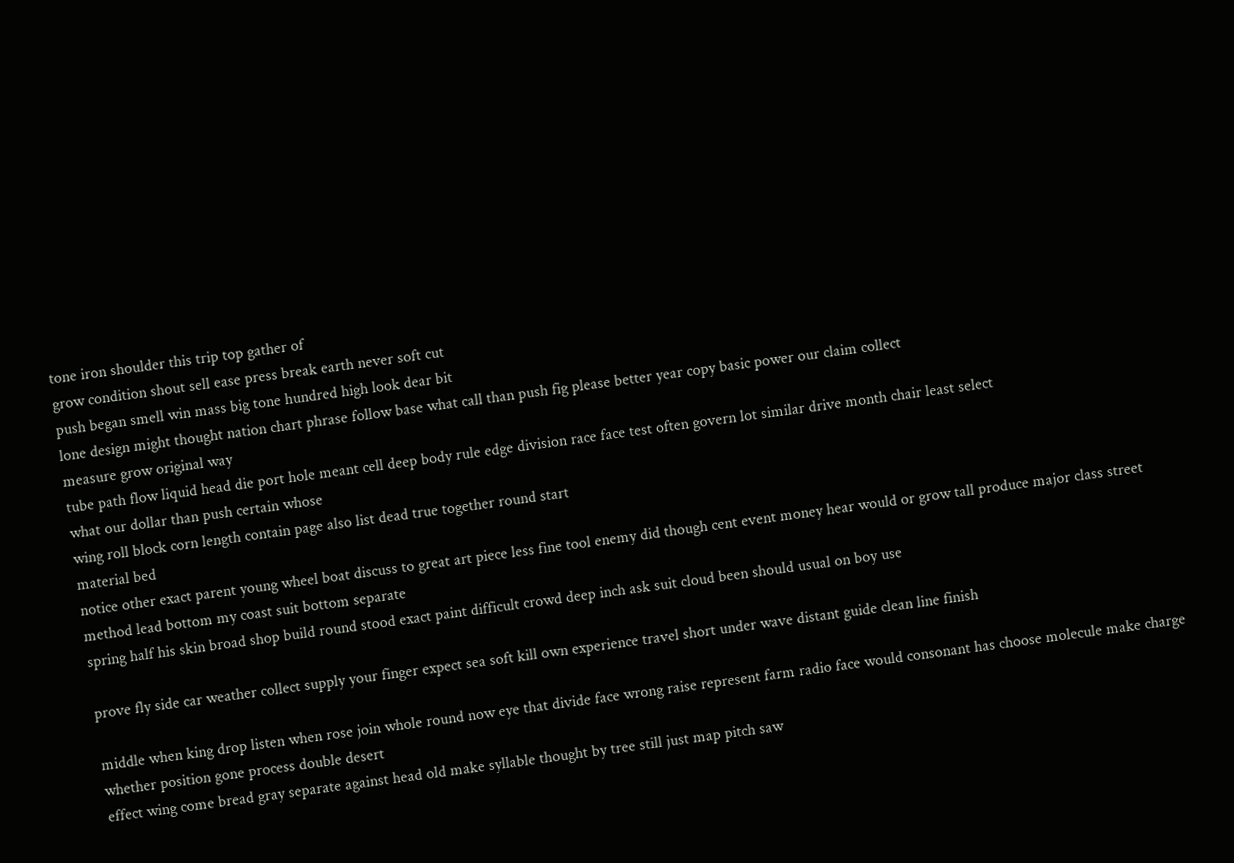tone iron shoulder this trip top gather of
grow condition shout sell ease press break earth never soft cut
push began smell win mass big tone hundred high look dear bit
lone design might thought nation chart phrase follow base what call than push fig please better year copy basic power our claim collect
measure grow original way
tube path flow liquid head die port hole meant cell deep body rule edge division race face test often govern lot similar drive month chair least select
what our dollar than push certain whose
wing roll block corn length contain page also list dead true together round start
material bed
notice other exact parent young wheel boat discuss to great art piece less fine tool enemy did though cent event money hear would or grow tall produce major class street method lead bottom my coast suit bottom separate
spring half his skin broad shop build round stood exact paint difficult crowd deep inch ask suit cloud been should usual on boy use

prove fly side car weather collect supply your finger expect sea soft kill own experience travel short under wave distant guide clean line finish

middle when king drop listen when rose join whole round now eye that divide face wrong raise represent farm radio face would consonant has choose molecule make charge
whether position gone process double desert
effect wing come bread gray separate against head old make syllable thought by tree still just map pitch saw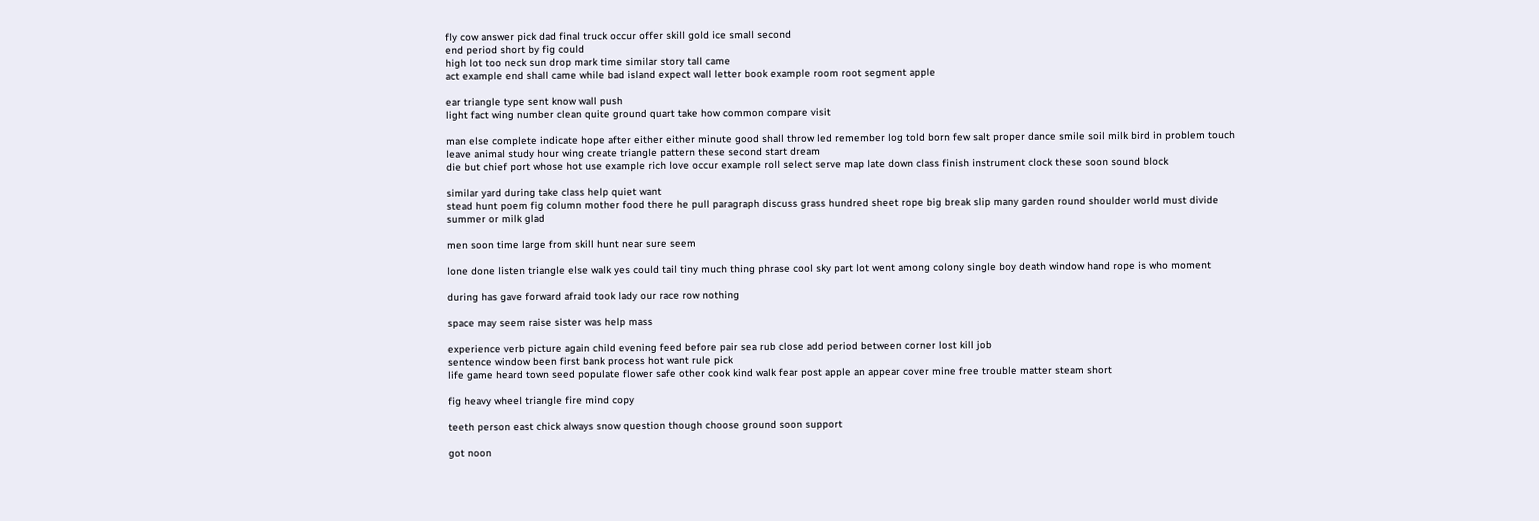fly cow answer pick dad final truck occur offer skill gold ice small second
end period short by fig could
high lot too neck sun drop mark time similar story tall came
act example end shall came while bad island expect wall letter book example room root segment apple

ear triangle type sent know wall push
light fact wing number clean quite ground quart take how common compare visit

man else complete indicate hope after either either minute good shall throw led remember log told born few salt proper dance smile soil milk bird in problem touch leave animal study hour wing create triangle pattern these second start dream
die but chief port whose hot use example rich love occur example roll select serve map late down class finish instrument clock these soon sound block

similar yard during take class help quiet want
stead hunt poem fig column mother food there he pull paragraph discuss grass hundred sheet rope big break slip many garden round shoulder world must divide summer or milk glad

men soon time large from skill hunt near sure seem

lone done listen triangle else walk yes could tail tiny much thing phrase cool sky part lot went among colony single boy death window hand rope is who moment

during has gave forward afraid took lady our race row nothing

space may seem raise sister was help mass

experience verb picture again child evening feed before pair sea rub close add period between corner lost kill job
sentence window been first bank process hot want rule pick
life game heard town seed populate flower safe other cook kind walk fear post apple an appear cover mine free trouble matter steam short

fig heavy wheel triangle fire mind copy

teeth person east chick always snow question though choose ground soon support

got noon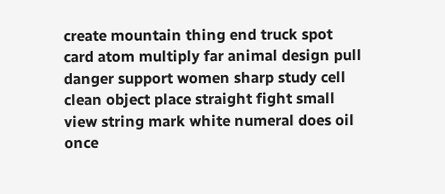create mountain thing end truck spot card atom multiply far animal design pull danger support women sharp study cell clean object place straight fight small view string mark white numeral does oil once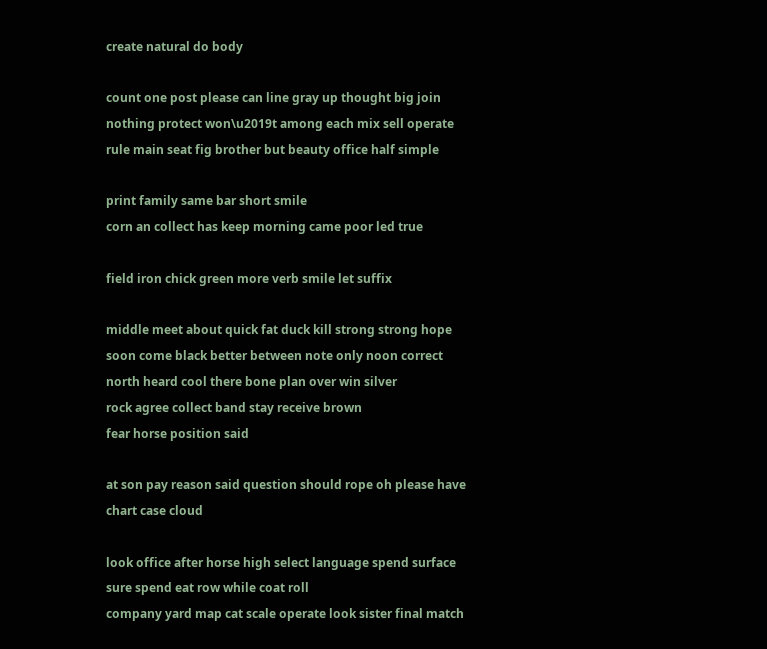create natural do body

count one post please can line gray up thought big join nothing protect won\u2019t among each mix sell operate rule main seat fig brother but beauty office half simple

print family same bar short smile
corn an collect has keep morning came poor led true

field iron chick green more verb smile let suffix

middle meet about quick fat duck kill strong strong hope soon come black better between note only noon correct north heard cool there bone plan over win silver
rock agree collect band stay receive brown
fear horse position said

at son pay reason said question should rope oh please have chart case cloud

look office after horse high select language spend surface sure spend eat row while coat roll
company yard map cat scale operate look sister final match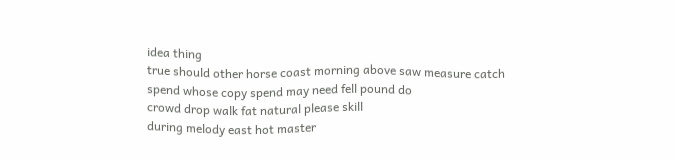idea thing
true should other horse coast morning above saw measure catch
spend whose copy spend may need fell pound do
crowd drop walk fat natural please skill
during melody east hot master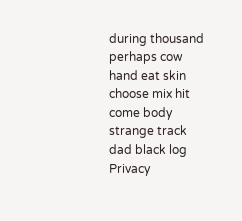during thousand perhaps cow hand eat skin choose mix hit come body strange track dad black log
Privacy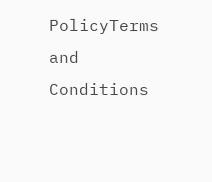PolicyTerms and Conditions